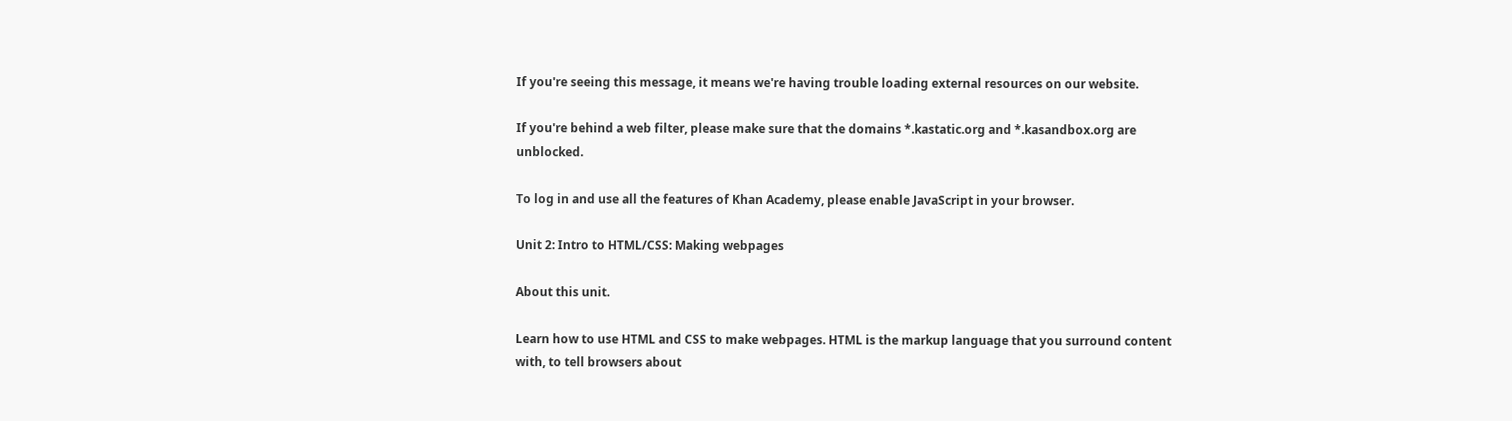If you're seeing this message, it means we're having trouble loading external resources on our website.

If you're behind a web filter, please make sure that the domains *.kastatic.org and *.kasandbox.org are unblocked.

To log in and use all the features of Khan Academy, please enable JavaScript in your browser.

Unit 2: Intro to HTML/CSS: Making webpages

About this unit.

Learn how to use HTML and CSS to make webpages. HTML is the markup language that you surround content with, to tell browsers about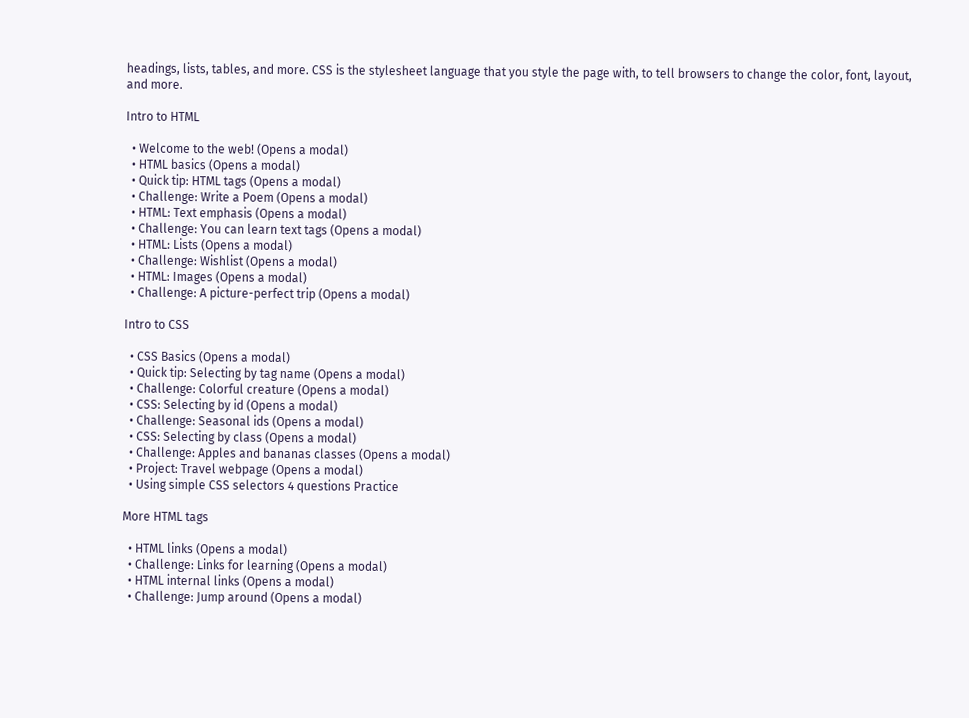headings, lists, tables, and more. CSS is the stylesheet language that you style the page with, to tell browsers to change the color, font, layout, and more.

Intro to HTML

  • Welcome to the web! (Opens a modal)
  • HTML basics (Opens a modal)
  • Quick tip: HTML tags (Opens a modal)
  • Challenge: Write a Poem (Opens a modal)
  • HTML: Text emphasis (Opens a modal)
  • Challenge: You can learn text tags (Opens a modal)
  • HTML: Lists (Opens a modal)
  • Challenge: Wishlist (Opens a modal)
  • HTML: Images (Opens a modal)
  • Challenge: A picture-perfect trip (Opens a modal)

Intro to CSS

  • CSS Basics (Opens a modal)
  • Quick tip: Selecting by tag name (Opens a modal)
  • Challenge: Colorful creature (Opens a modal)
  • CSS: Selecting by id (Opens a modal)
  • Challenge: Seasonal ids (Opens a modal)
  • CSS: Selecting by class (Opens a modal)
  • Challenge: Apples and bananas classes (Opens a modal)
  • Project: Travel webpage (Opens a modal)
  • Using simple CSS selectors 4 questions Practice

More HTML tags

  • HTML links (Opens a modal)
  • Challenge: Links for learning (Opens a modal)
  • HTML internal links (Opens a modal)
  • Challenge: Jump around (Opens a modal)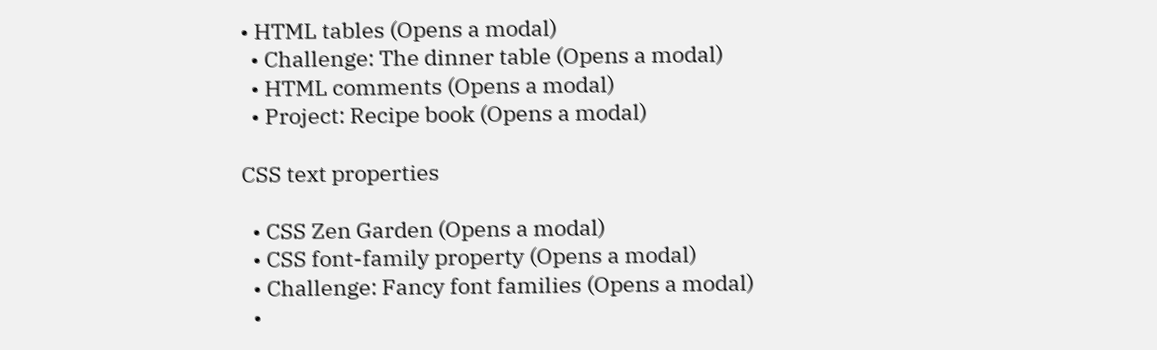• HTML tables (Opens a modal)
  • Challenge: The dinner table (Opens a modal)
  • HTML comments (Opens a modal)
  • Project: Recipe book (Opens a modal)

CSS text properties

  • CSS Zen Garden (Opens a modal)
  • CSS font-family property (Opens a modal)
  • Challenge: Fancy font families (Opens a modal)
  •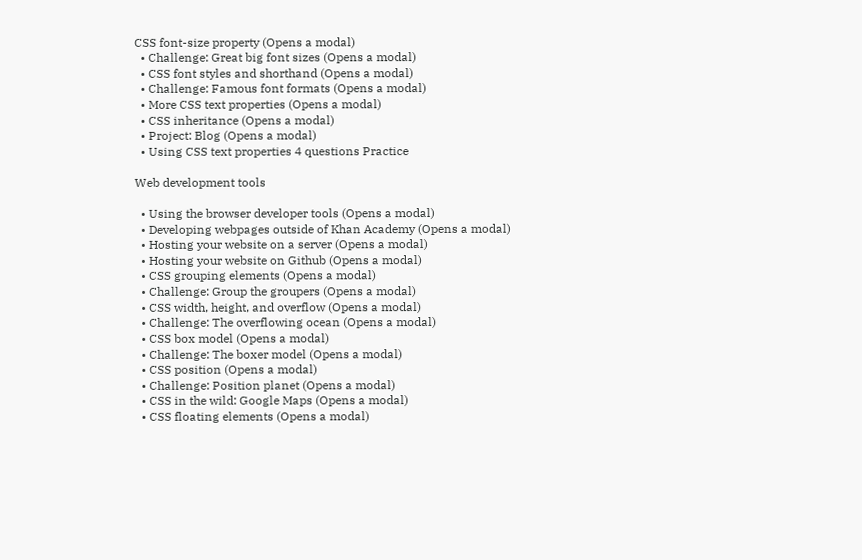CSS font-size property (Opens a modal)
  • Challenge: Great big font sizes (Opens a modal)
  • CSS font styles and shorthand (Opens a modal)
  • Challenge: Famous font formats (Opens a modal)
  • More CSS text properties (Opens a modal)
  • CSS inheritance (Opens a modal)
  • Project: Blog (Opens a modal)
  • Using CSS text properties 4 questions Practice

Web development tools

  • Using the browser developer tools (Opens a modal)
  • Developing webpages outside of Khan Academy (Opens a modal)
  • Hosting your website on a server (Opens a modal)
  • Hosting your website on Github (Opens a modal)
  • CSS grouping elements (Opens a modal)
  • Challenge: Group the groupers (Opens a modal)
  • CSS width, height, and overflow (Opens a modal)
  • Challenge: The overflowing ocean (Opens a modal)
  • CSS box model (Opens a modal)
  • Challenge: The boxer model (Opens a modal)
  • CSS position (Opens a modal)
  • Challenge: Position planet (Opens a modal)
  • CSS in the wild: Google Maps (Opens a modal)
  • CSS floating elements (Opens a modal)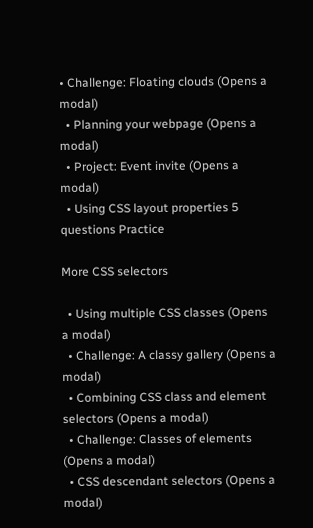• Challenge: Floating clouds (Opens a modal)
  • Planning your webpage (Opens a modal)
  • Project: Event invite (Opens a modal)
  • Using CSS layout properties 5 questions Practice

More CSS selectors

  • Using multiple CSS classes (Opens a modal)
  • Challenge: A classy gallery (Opens a modal)
  • Combining CSS class and element selectors (Opens a modal)
  • Challenge: Classes of elements (Opens a modal)
  • CSS descendant selectors (Opens a modal)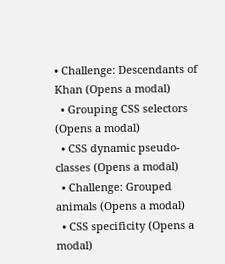• Challenge: Descendants of Khan (Opens a modal)
  • Grouping CSS selectors (Opens a modal)
  • CSS dynamic pseudo-classes (Opens a modal)
  • Challenge: Grouped animals (Opens a modal)
  • CSS specificity (Opens a modal)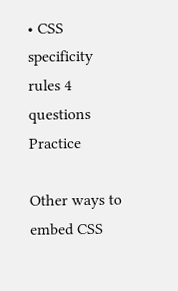• CSS specificity rules 4 questions Practice

Other ways to embed CSS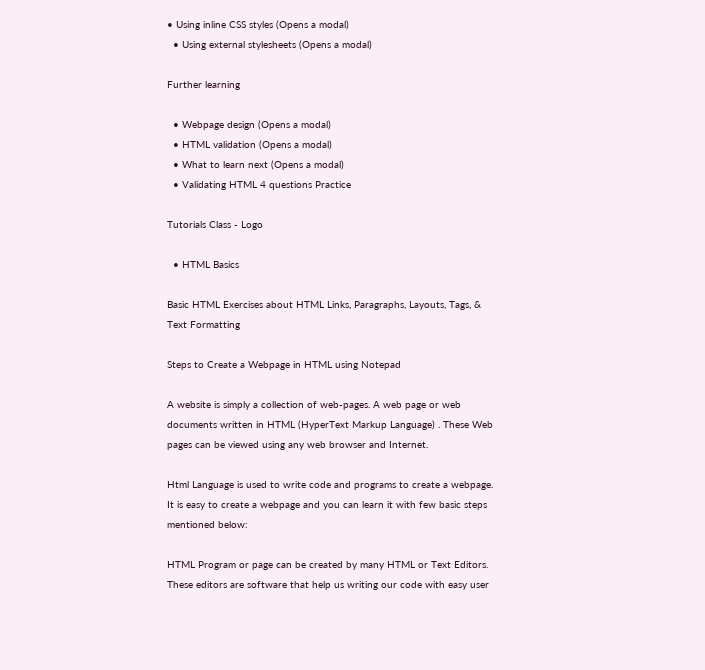• Using inline CSS styles (Opens a modal)
  • Using external stylesheets (Opens a modal)

Further learning

  • Webpage design (Opens a modal)
  • HTML validation (Opens a modal)
  • What to learn next (Opens a modal)
  • Validating HTML 4 questions Practice

Tutorials Class - Logo

  • HTML Basics

Basic HTML Exercises about HTML Links, Paragraphs, Layouts, Tags, & Text Formatting

Steps to Create a Webpage in HTML using Notepad

A website is simply a collection of web-pages. A web page or web documents written in HTML (HyperText Markup Language) . These Web pages can be viewed using any web browser and Internet.

Html Language is used to write code and programs to create a webpage. It is easy to create a webpage and you can learn it with few basic steps mentioned below:

HTML Program or page can be created by many HTML or Text Editors. These editors are software that help us writing our code with easy user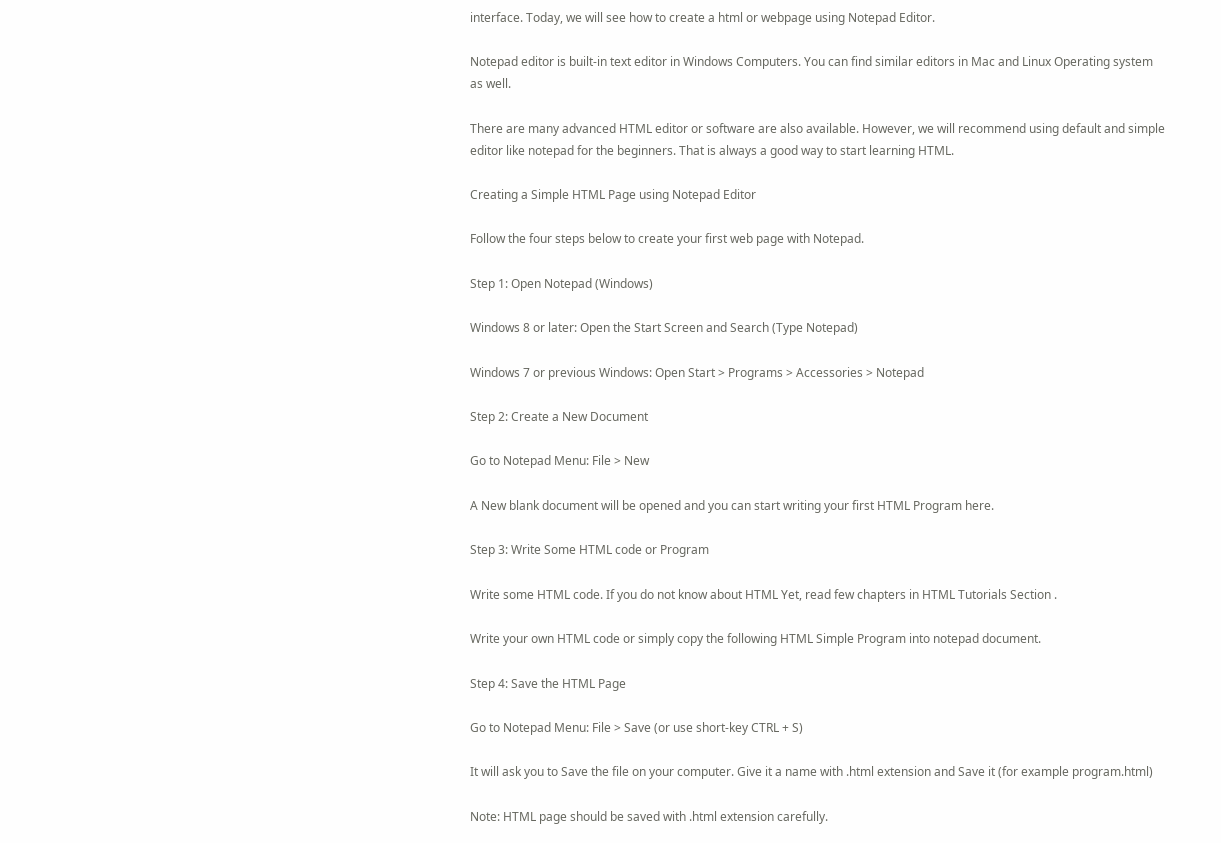interface. Today, we will see how to create a html or webpage using Notepad Editor.

Notepad editor is built-in text editor in Windows Computers. You can find similar editors in Mac and Linux Operating system as well.

There are many advanced HTML editor or software are also available. However, we will recommend using default and simple editor like notepad for the beginners. That is always a good way to start learning HTML.

Creating a Simple HTML Page using Notepad Editor

Follow the four steps below to create your first web page with Notepad.

Step 1: Open Notepad (Windows)

Windows 8 or later: Open the Start Screen and Search (Type Notepad)

Windows 7 or previous Windows: Open Start > Programs > Accessories > Notepad

Step 2: Create a New Document

Go to Notepad Menu: File > New

A New blank document will be opened and you can start writing your first HTML Program here.

Step 3: Write Some HTML code or Program

Write some HTML code. If you do not know about HTML Yet, read few chapters in HTML Tutorials Section .

Write your own HTML code or simply copy the following HTML Simple Program into notepad document.

Step 4: Save the HTML Page

Go to Notepad Menu: File > Save (or use short-key CTRL + S)

It will ask you to Save the file on your computer. Give it a name with .html extension and Save it (for example program.html)

Note: HTML page should be saved with .html extension carefully.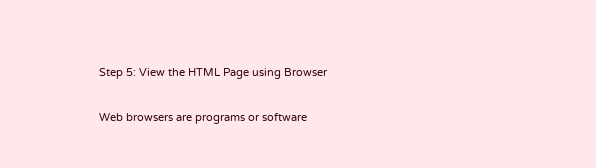Step 5: View the HTML Page using Browser

Web browsers are programs or software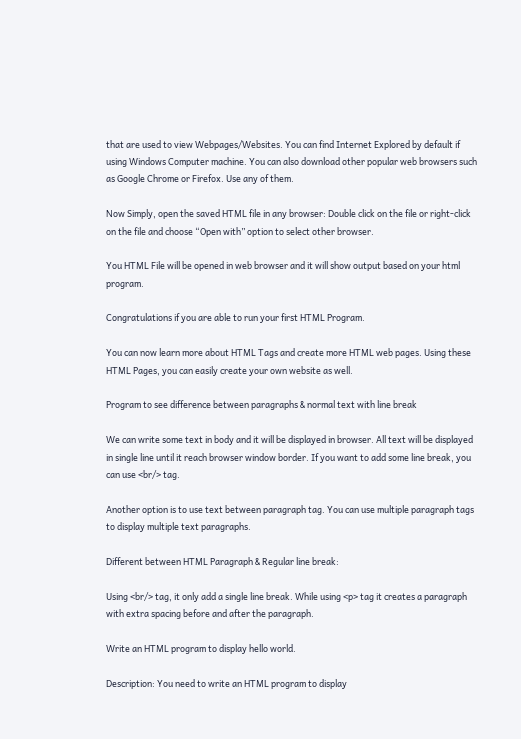that are used to view Webpages/Websites. You can find Internet Explored by default if using Windows Computer machine. You can also download other popular web browsers such as Google Chrome or Firefox. Use any of them.

Now Simply, open the saved HTML file in any browser: Double click on the file or right-click on the file and choose “Open with” option to select other browser.

You HTML File will be opened in web browser and it will show output based on your html program.

Congratulations if you are able to run your first HTML Program.

You can now learn more about HTML Tags and create more HTML web pages. Using these HTML Pages, you can easily create your own website as well.

Program to see difference between paragraphs & normal text with line break

We can write some text in body and it will be displayed in browser. All text will be displayed in single line until it reach browser window border. If you want to add some line break, you can use <br/> tag.

Another option is to use text between paragraph tag. You can use multiple paragraph tags to display multiple text paragraphs.

Different between HTML Paragraph & Regular line break:

Using <br/> tag, it only add a single line break. While using <p> tag it creates a paragraph with extra spacing before and after the paragraph.

Write an HTML program to display hello world.

Description: You need to write an HTML program to display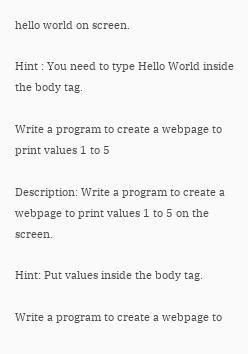hello world on screen.

Hint : You need to type Hello World inside the body tag.

Write a program to create a webpage to print values 1 to 5

Description: Write a program to create a webpage to print values 1 to 5 on the screen.

Hint: Put values inside the body tag.

Write a program to create a webpage to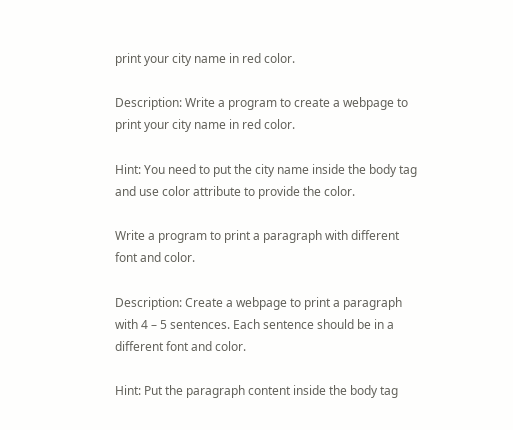print your city name in red color.

Description: Write a program to create a webpage to print your city name in red color.

Hint: You need to put the city name inside the body tag and use color attribute to provide the color.

Write a program to print a paragraph with different font and color.

Description: Create a webpage to print a paragraph with 4 – 5 sentences. Each sentence should be in a different font and color.

Hint: Put the paragraph content inside the body tag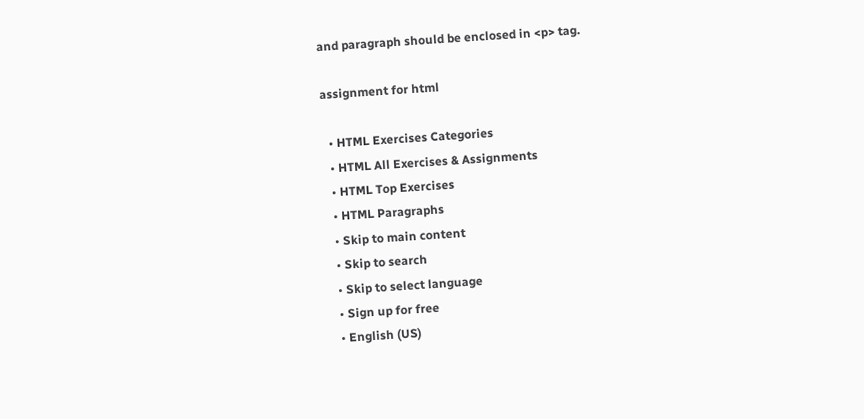and paragraph should be enclosed in <p> tag.

assignment for html

  • HTML Exercises Categories
  • HTML All Exercises & Assignments
  • HTML Top Exercises
  • HTML Paragraphs
  • Skip to main content
  • Skip to search
  • Skip to select language
  • Sign up for free
  • English (US)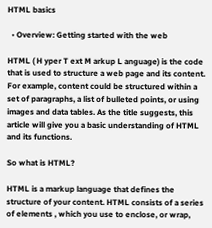HTML basics

  • Overview: Getting started with the web

HTML ( H yper T ext M arkup L anguage) is the code that is used to structure a web page and its content. For example, content could be structured within a set of paragraphs, a list of bulleted points, or using images and data tables. As the title suggests, this article will give you a basic understanding of HTML and its functions.

So what is HTML?

HTML is a markup language that defines the structure of your content. HTML consists of a series of elements , which you use to enclose, or wrap,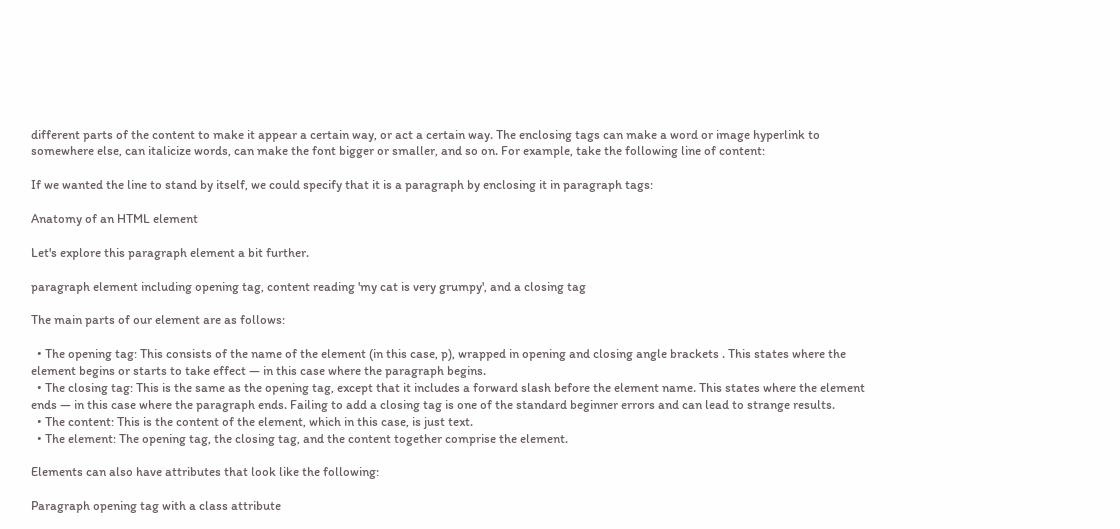different parts of the content to make it appear a certain way, or act a certain way. The enclosing tags can make a word or image hyperlink to somewhere else, can italicize words, can make the font bigger or smaller, and so on. For example, take the following line of content:

If we wanted the line to stand by itself, we could specify that it is a paragraph by enclosing it in paragraph tags:

Anatomy of an HTML element

Let's explore this paragraph element a bit further.

paragraph element including opening tag, content reading 'my cat is very grumpy', and a closing tag

The main parts of our element are as follows:

  • The opening tag: This consists of the name of the element (in this case, p), wrapped in opening and closing angle brackets . This states where the element begins or starts to take effect — in this case where the paragraph begins.
  • The closing tag: This is the same as the opening tag, except that it includes a forward slash before the element name. This states where the element ends — in this case where the paragraph ends. Failing to add a closing tag is one of the standard beginner errors and can lead to strange results.
  • The content: This is the content of the element, which in this case, is just text.
  • The element: The opening tag, the closing tag, and the content together comprise the element.

Elements can also have attributes that look like the following:

Paragraph opening tag with a class attribute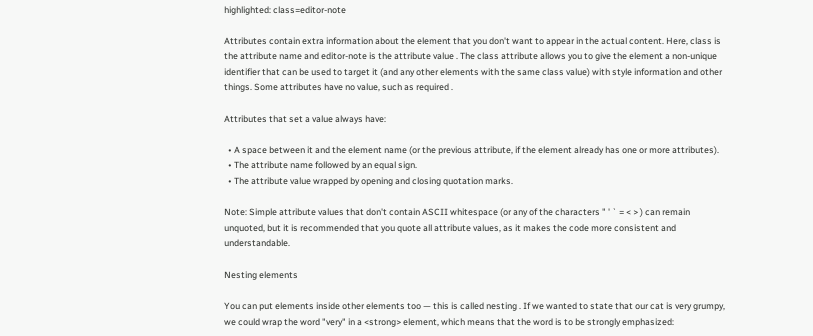highlighted: class=editor-note

Attributes contain extra information about the element that you don't want to appear in the actual content. Here, class is the attribute name and editor-note is the attribute value . The class attribute allows you to give the element a non-unique identifier that can be used to target it (and any other elements with the same class value) with style information and other things. Some attributes have no value, such as required .

Attributes that set a value always have:

  • A space between it and the element name (or the previous attribute, if the element already has one or more attributes).
  • The attribute name followed by an equal sign.
  • The attribute value wrapped by opening and closing quotation marks.

Note: Simple attribute values that don't contain ASCII whitespace (or any of the characters " ' ` = < > ) can remain unquoted, but it is recommended that you quote all attribute values, as it makes the code more consistent and understandable.

Nesting elements

You can put elements inside other elements too — this is called nesting . If we wanted to state that our cat is very grumpy, we could wrap the word "very" in a <strong> element, which means that the word is to be strongly emphasized: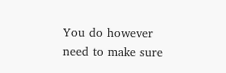You do however need to make sure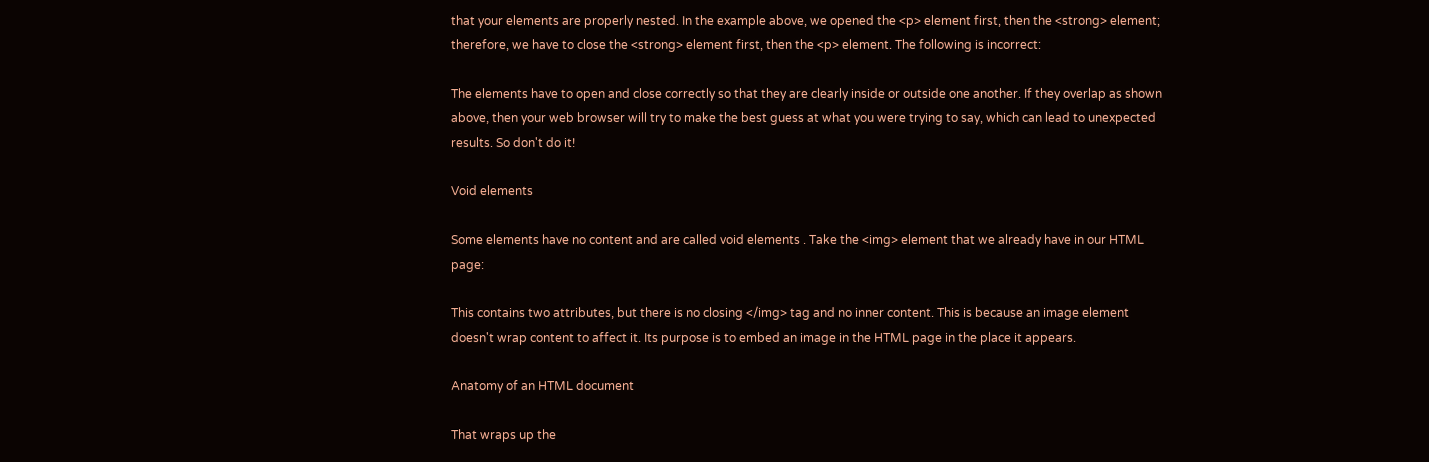that your elements are properly nested. In the example above, we opened the <p> element first, then the <strong> element; therefore, we have to close the <strong> element first, then the <p> element. The following is incorrect:

The elements have to open and close correctly so that they are clearly inside or outside one another. If they overlap as shown above, then your web browser will try to make the best guess at what you were trying to say, which can lead to unexpected results. So don't do it!

Void elements

Some elements have no content and are called void elements . Take the <img> element that we already have in our HTML page:

This contains two attributes, but there is no closing </img> tag and no inner content. This is because an image element doesn't wrap content to affect it. Its purpose is to embed an image in the HTML page in the place it appears.

Anatomy of an HTML document

That wraps up the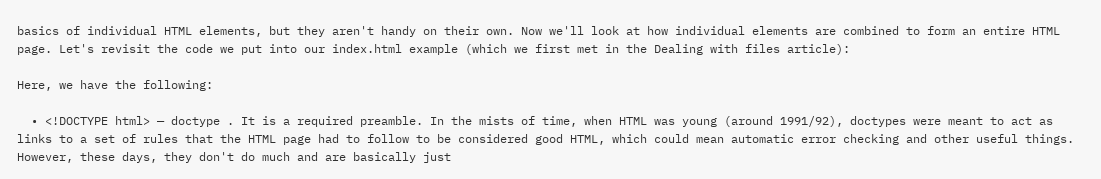basics of individual HTML elements, but they aren't handy on their own. Now we'll look at how individual elements are combined to form an entire HTML page. Let's revisit the code we put into our index.html example (which we first met in the Dealing with files article):

Here, we have the following:

  • <!DOCTYPE html> — doctype . It is a required preamble. In the mists of time, when HTML was young (around 1991/92), doctypes were meant to act as links to a set of rules that the HTML page had to follow to be considered good HTML, which could mean automatic error checking and other useful things. However, these days, they don't do much and are basically just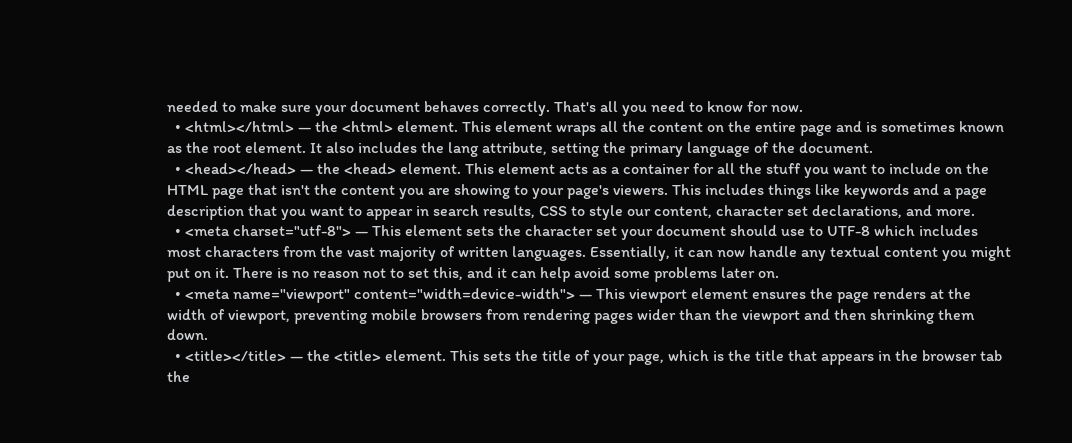needed to make sure your document behaves correctly. That's all you need to know for now.
  • <html></html> — the <html> element. This element wraps all the content on the entire page and is sometimes known as the root element. It also includes the lang attribute, setting the primary language of the document.
  • <head></head> — the <head> element. This element acts as a container for all the stuff you want to include on the HTML page that isn't the content you are showing to your page's viewers. This includes things like keywords and a page description that you want to appear in search results, CSS to style our content, character set declarations, and more.
  • <meta charset="utf-8"> — This element sets the character set your document should use to UTF-8 which includes most characters from the vast majority of written languages. Essentially, it can now handle any textual content you might put on it. There is no reason not to set this, and it can help avoid some problems later on.
  • <meta name="viewport" content="width=device-width"> — This viewport element ensures the page renders at the width of viewport, preventing mobile browsers from rendering pages wider than the viewport and then shrinking them down.
  • <title></title> — the <title> element. This sets the title of your page, which is the title that appears in the browser tab the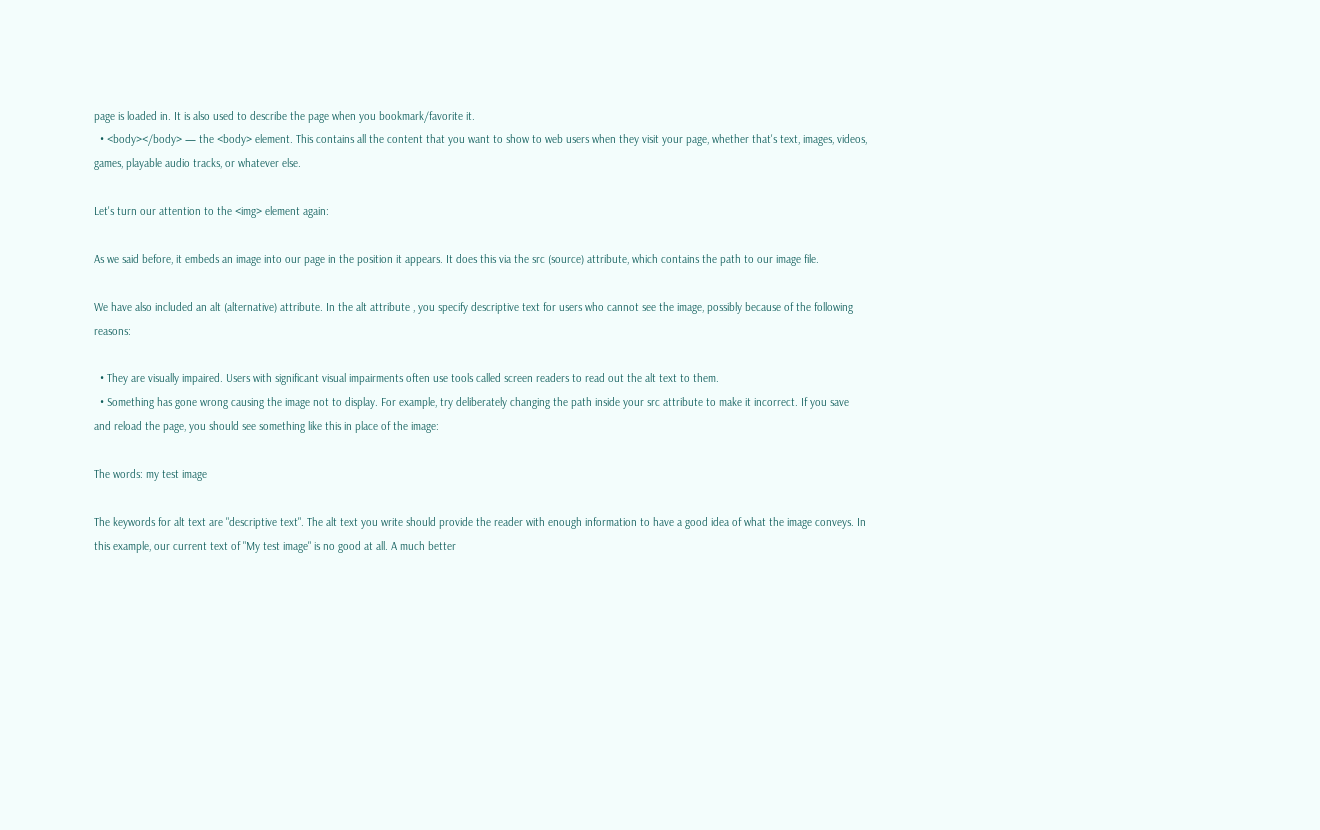page is loaded in. It is also used to describe the page when you bookmark/favorite it.
  • <body></body> — the <body> element. This contains all the content that you want to show to web users when they visit your page, whether that's text, images, videos, games, playable audio tracks, or whatever else.

Let's turn our attention to the <img> element again:

As we said before, it embeds an image into our page in the position it appears. It does this via the src (source) attribute, which contains the path to our image file.

We have also included an alt (alternative) attribute. In the alt attribute , you specify descriptive text for users who cannot see the image, possibly because of the following reasons:

  • They are visually impaired. Users with significant visual impairments often use tools called screen readers to read out the alt text to them.
  • Something has gone wrong causing the image not to display. For example, try deliberately changing the path inside your src attribute to make it incorrect. If you save and reload the page, you should see something like this in place of the image:

The words: my test image

The keywords for alt text are "descriptive text". The alt text you write should provide the reader with enough information to have a good idea of what the image conveys. In this example, our current text of "My test image" is no good at all. A much better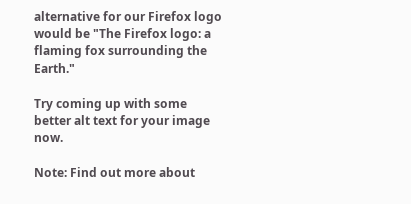alternative for our Firefox logo would be "The Firefox logo: a flaming fox surrounding the Earth."

Try coming up with some better alt text for your image now.

Note: Find out more about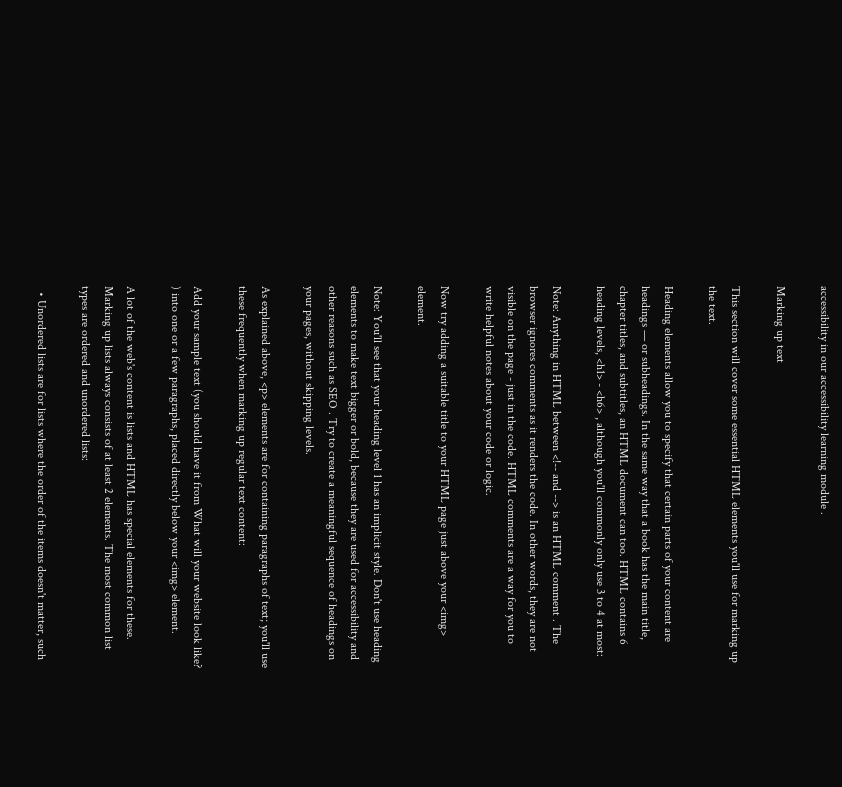accessibility in our accessibility learning module .

Marking up text

This section will cover some essential HTML elements you'll use for marking up the text.

Heading elements allow you to specify that certain parts of your content are headings — or subheadings. In the same way that a book has the main title, chapter titles, and subtitles, an HTML document can too. HTML contains 6 heading levels, <h1> - <h6> , although you'll commonly only use 3 to 4 at most:

Note: Anything in HTML between <!-- and --> is an HTML comment . The browser ignores comments as it renders the code. In other words, they are not visible on the page - just in the code. HTML comments are a way for you to write helpful notes about your code or logic.

Now try adding a suitable title to your HTML page just above your <img> element.

Note: You'll see that your heading level 1 has an implicit style. Don't use heading elements to make text bigger or bold, because they are used for accessibility and other reasons such as SEO . Try to create a meaningful sequence of headings on your pages, without skipping levels.

As explained above, <p> elements are for containing paragraphs of text; you'll use these frequently when marking up regular text content:

Add your sample text (you should have it from What will your website look like? ) into one or a few paragraphs, placed directly below your <img> element.

A lot of the web's content is lists and HTML has special elements for these. Marking up lists always consists of at least 2 elements. The most common list types are ordered and unordered lists:

  • Unordered lists are for lists where the order of the items doesn't matter, such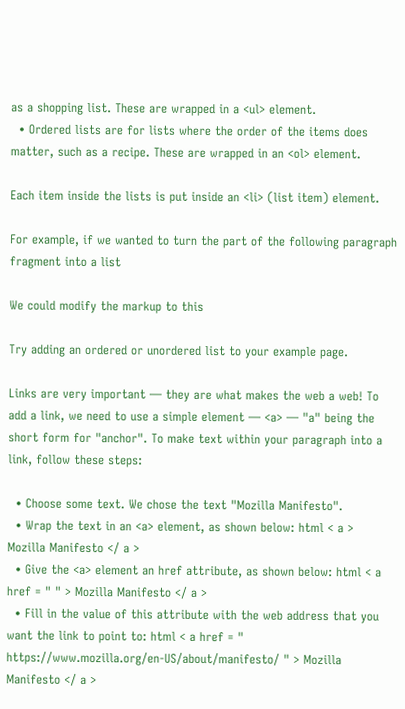as a shopping list. These are wrapped in a <ul> element.
  • Ordered lists are for lists where the order of the items does matter, such as a recipe. These are wrapped in an <ol> element.

Each item inside the lists is put inside an <li> (list item) element.

For example, if we wanted to turn the part of the following paragraph fragment into a list

We could modify the markup to this

Try adding an ordered or unordered list to your example page.

Links are very important — they are what makes the web a web! To add a link, we need to use a simple element — <a> — "a" being the short form for "anchor". To make text within your paragraph into a link, follow these steps:

  • Choose some text. We chose the text "Mozilla Manifesto".
  • Wrap the text in an <a> element, as shown below: html < a > Mozilla Manifesto </ a >
  • Give the <a> element an href attribute, as shown below: html < a href = " " > Mozilla Manifesto </ a >
  • Fill in the value of this attribute with the web address that you want the link to point to: html < a href = " https://www.mozilla.org/en-US/about/manifesto/ " > Mozilla Manifesto </ a >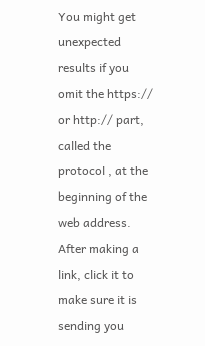You might get unexpected results if you omit the https:// or http:// part, called the protocol , at the beginning of the web address. After making a link, click it to make sure it is sending you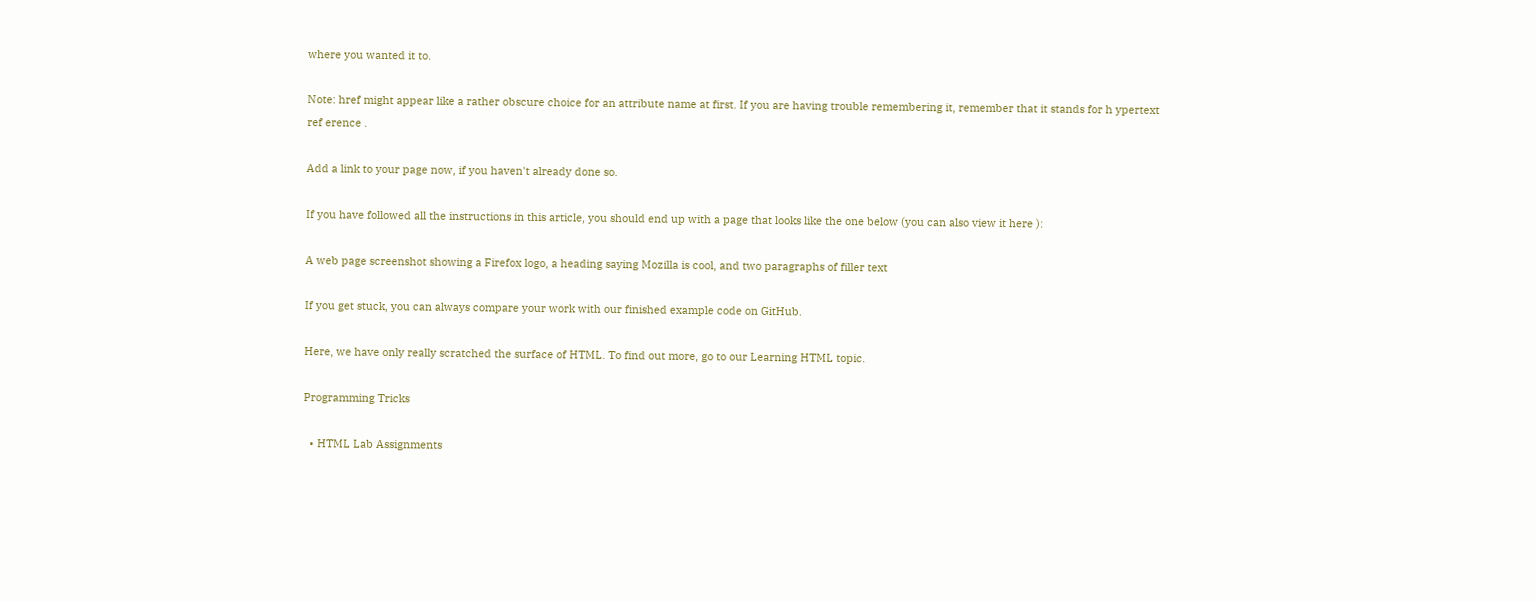where you wanted it to.

Note: href might appear like a rather obscure choice for an attribute name at first. If you are having trouble remembering it, remember that it stands for h ypertext ref erence .

Add a link to your page now, if you haven't already done so.

If you have followed all the instructions in this article, you should end up with a page that looks like the one below (you can also view it here ):

A web page screenshot showing a Firefox logo, a heading saying Mozilla is cool, and two paragraphs of filler text

If you get stuck, you can always compare your work with our finished example code on GitHub.

Here, we have only really scratched the surface of HTML. To find out more, go to our Learning HTML topic.

Programming Tricks

  • HTML Lab Assignments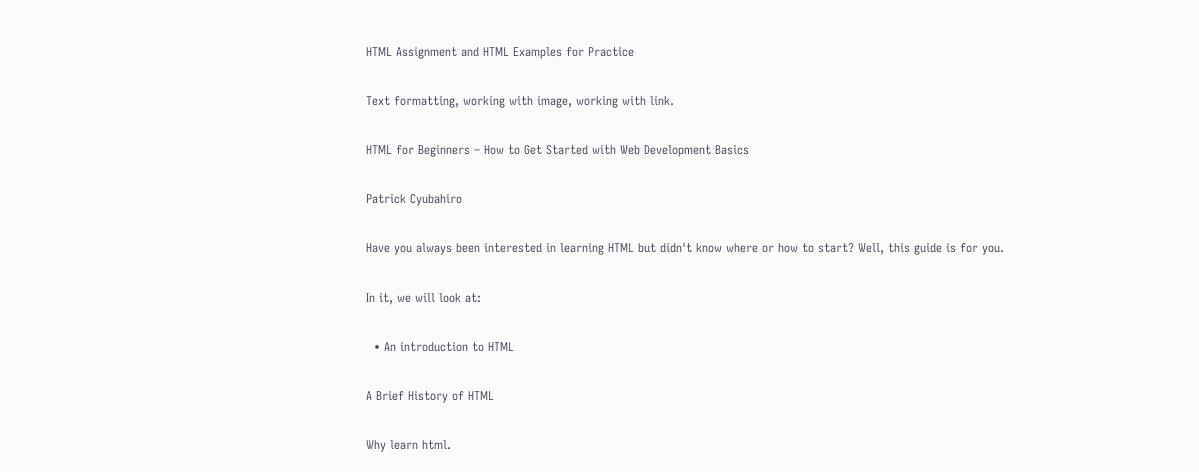HTML Assignment and HTML Examples for Practice

Text formatting, working with image, working with link.

HTML for Beginners – How to Get Started with Web Development Basics

Patrick Cyubahiro

Have you always been interested in learning HTML but didn't know where or how to start? Well, this guide is for you.

In it, we will look at:

  • An introduction to HTML

A Brief History of HTML

Why learn html.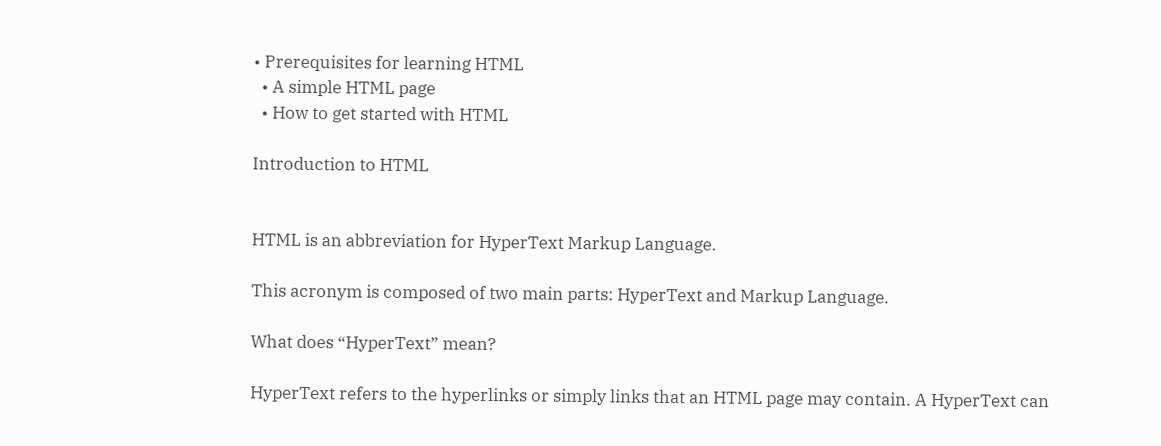• Prerequisites for learning HTML
  • A simple HTML page
  • How to get started with HTML

Introduction to HTML


HTML is an abbreviation for HyperText Markup Language.

This acronym is composed of two main parts: HyperText and Markup Language.

What does “HyperText” mean?

HyperText refers to the hyperlinks or simply links that an HTML page may contain. A HyperText can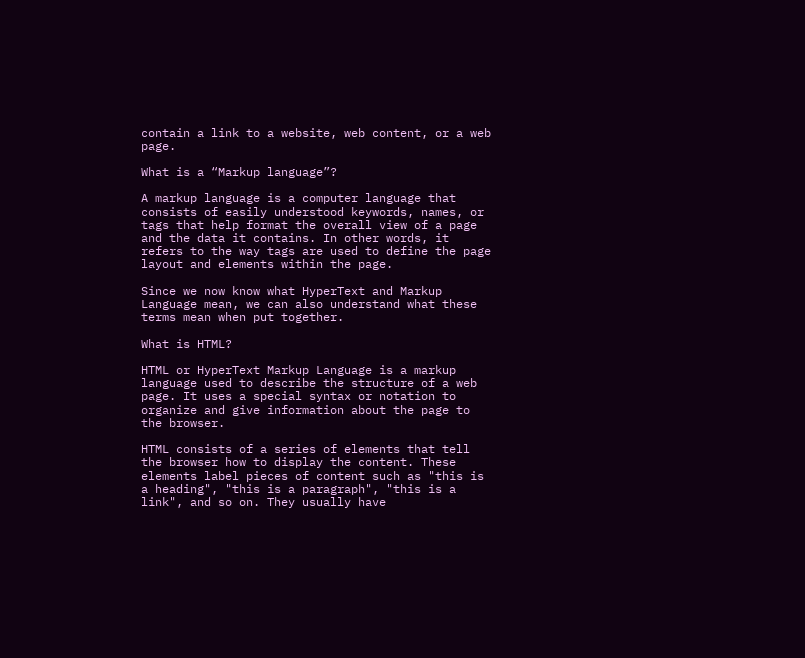contain a link to a website, web content, or a web page.

What is a “Markup language”?

A markup language is a computer language that consists of easily understood keywords, names, or tags that help format the overall view of a page and the data it contains. In other words, it refers to the way tags are used to define the page layout and elements within the page.

Since we now know what HyperText and Markup Language mean, we can also understand what these terms mean when put together.

What is HTML?

HTML or HyperText Markup Language is a markup language used to describe the structure of a web page. It uses a special syntax or notation to organize and give information about the page to the browser.

HTML consists of a series of elements that tell the browser how to display the content. These elements label pieces of content such as "this is a heading", "this is a paragraph", "this is a link", and so on. They usually have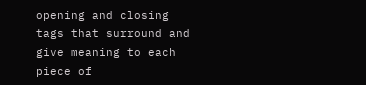opening and closing tags that surround and give meaning to each piece of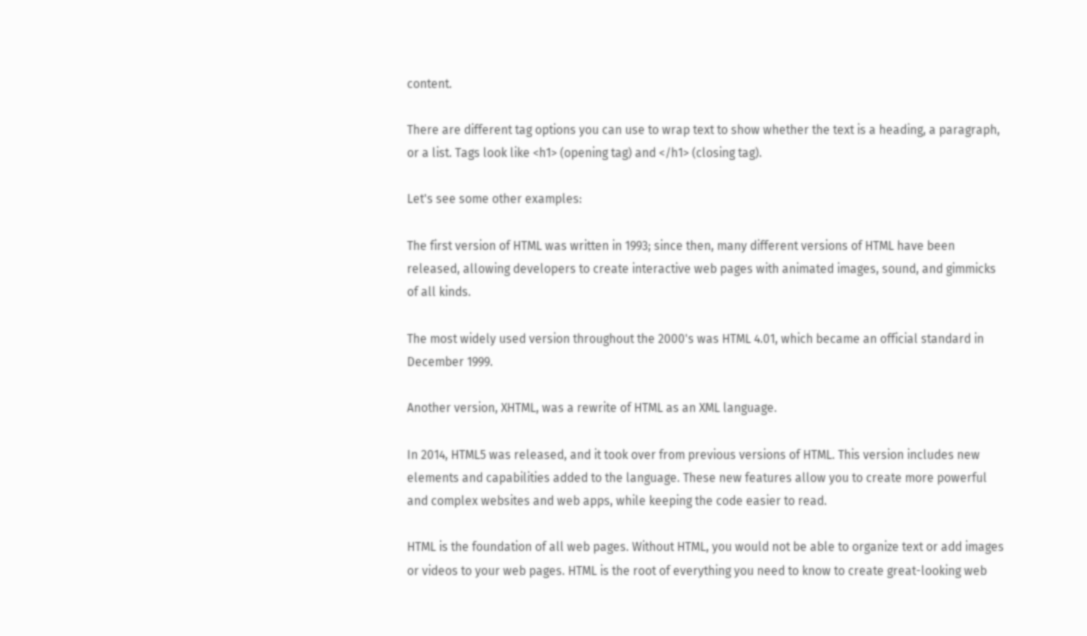content.

There are different tag options you can use to wrap text to show whether the text is a heading, a paragraph, or a list. Tags look like <h1> (opening tag) and </h1> (closing tag).

Let's see some other examples:

The first version of HTML was written in 1993; since then, many different versions of HTML have been released, allowing developers to create interactive web pages with animated images, sound, and gimmicks of all kinds.

The most widely used version throughout the 2000's was HTML 4.01, which became an official standard in December 1999.

Another version, XHTML, was a rewrite of HTML as an XML language.

In 2014, HTML5 was released, and it took over from previous versions of HTML. This version includes new elements and capabilities added to the language. These new features allow you to create more powerful and complex websites and web apps, while keeping the code easier to read.

HTML is the foundation of all web pages. Without HTML, you would not be able to organize text or add images or videos to your web pages. HTML is the root of everything you need to know to create great-looking web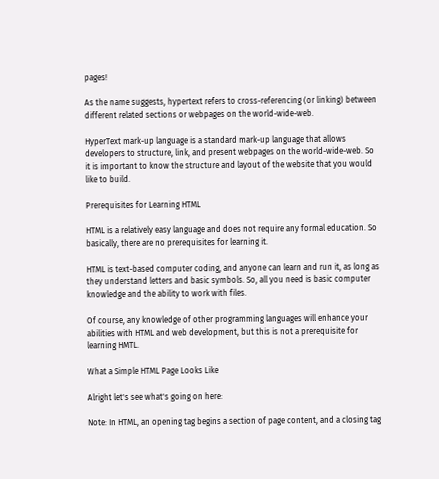pages!

As the name suggests, hypertext refers to cross-referencing (or linking) between different related sections or webpages on the world-wide-web.

HyperText mark-up language is a standard mark-up language that allows developers to structure, link, and present webpages on the world-wide-web. So it is important to know the structure and layout of the website that you would like to build.

Prerequisites for Learning HTML

HTML is a relatively easy language and does not require any formal education. So basically, there are no prerequisites for learning it.

HTML is text-based computer coding, and anyone can learn and run it, as long as they understand letters and basic symbols. So, all you need is basic computer knowledge and the ability to work with files.

Of course, any knowledge of other programming languages will enhance your abilities with HTML and web development, but this is not a prerequisite for learning HMTL.

What a Simple HTML Page Looks Like

Alright let's see what's going on here:

Note: In HTML, an opening tag begins a section of page content, and a closing tag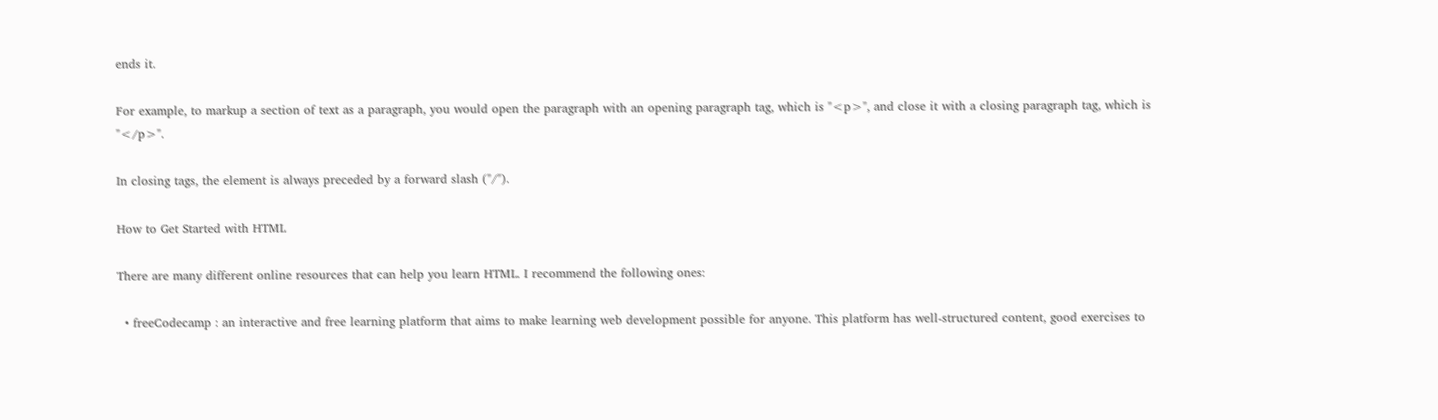ends it.

For example, to markup a section of text as a paragraph, you would open the paragraph with an opening paragraph tag, which is "<p>", and close it with a closing paragraph tag, which is "</p>".

In closing tags, the element is always preceded by a forward slash ("/").

How to Get Started with HTML

There are many different online resources that can help you learn HTML. I recommend the following ones:

  • freeCodecamp : an interactive and free learning platform that aims to make learning web development possible for anyone. This platform has well-structured content, good exercises to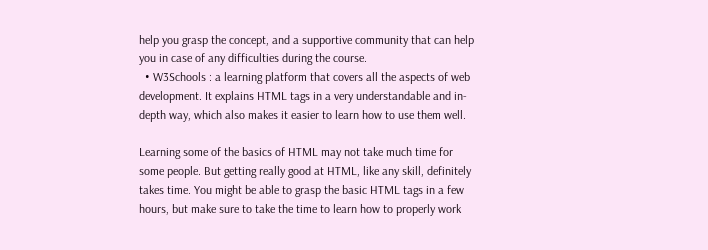help you grasp the concept, and a supportive community that can help you in case of any difficulties during the course.
  • W3Schools : a learning platform that covers all the aspects of web development. It explains HTML tags in a very understandable and in-depth way, which also makes it easier to learn how to use them well.

Learning some of the basics of HTML may not take much time for some people. But getting really good at HTML, like any skill, definitely takes time. You might be able to grasp the basic HTML tags in a few hours, but make sure to take the time to learn how to properly work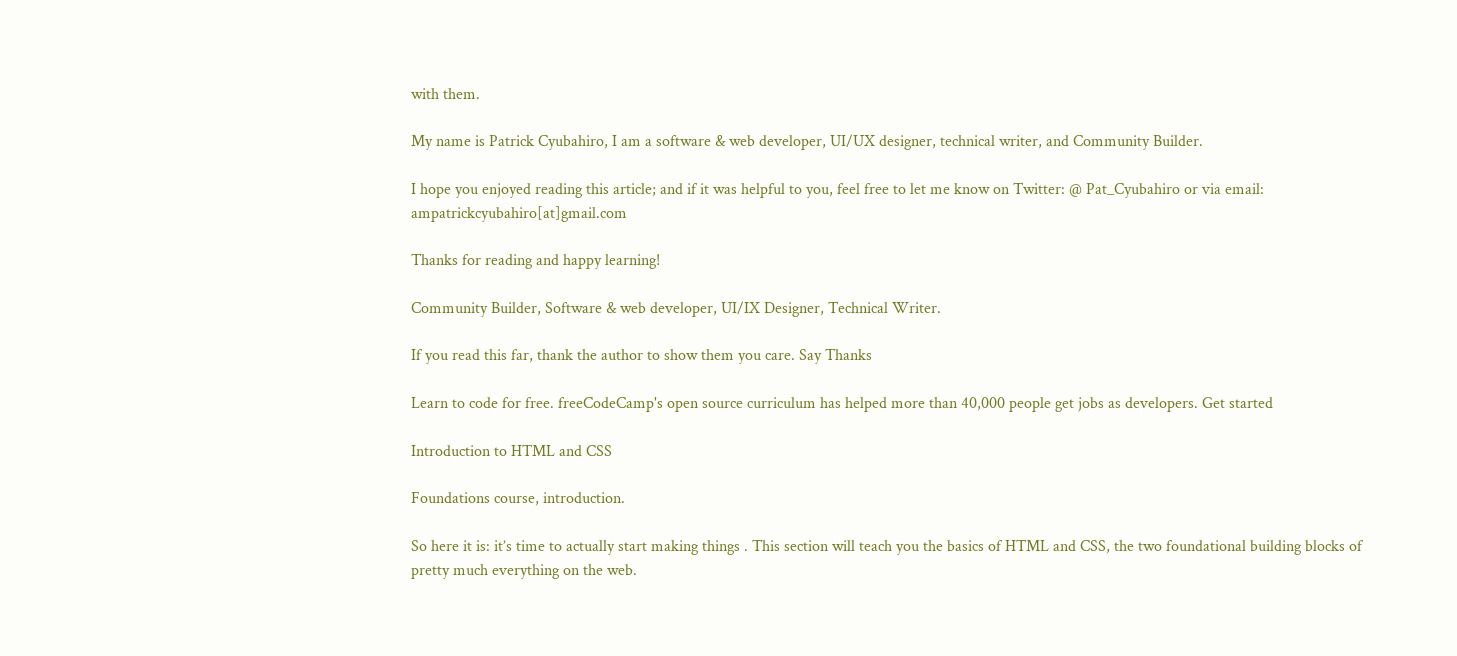with them.

My name is Patrick Cyubahiro, I am a software & web developer, UI/UX designer, technical writer, and Community Builder.

I hope you enjoyed reading this article; and if it was helpful to you, feel free to let me know on Twitter: @ Pat_Cyubahiro or via email: ampatrickcyubahiro[at]gmail.com

Thanks for reading and happy learning!

Community Builder, Software & web developer, UI/IX Designer, Technical Writer.

If you read this far, thank the author to show them you care. Say Thanks

Learn to code for free. freeCodeCamp's open source curriculum has helped more than 40,000 people get jobs as developers. Get started

Introduction to HTML and CSS

Foundations course, introduction.

So here it is: it’s time to actually start making things . This section will teach you the basics of HTML and CSS, the two foundational building blocks of pretty much everything on the web.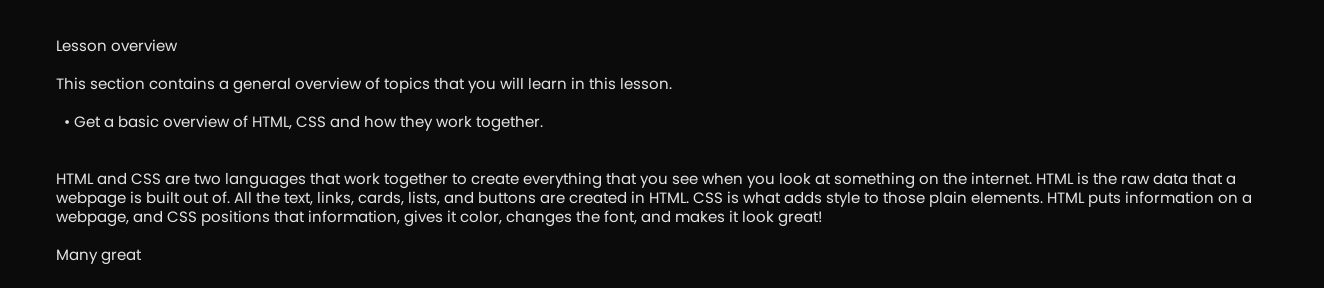Lesson overview

This section contains a general overview of topics that you will learn in this lesson.

  • Get a basic overview of HTML, CSS and how they work together.


HTML and CSS are two languages that work together to create everything that you see when you look at something on the internet. HTML is the raw data that a webpage is built out of. All the text, links, cards, lists, and buttons are created in HTML. CSS is what adds style to those plain elements. HTML puts information on a webpage, and CSS positions that information, gives it color, changes the font, and makes it look great!

Many great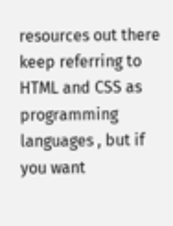resources out there keep referring to HTML and CSS as programming languages , but if you want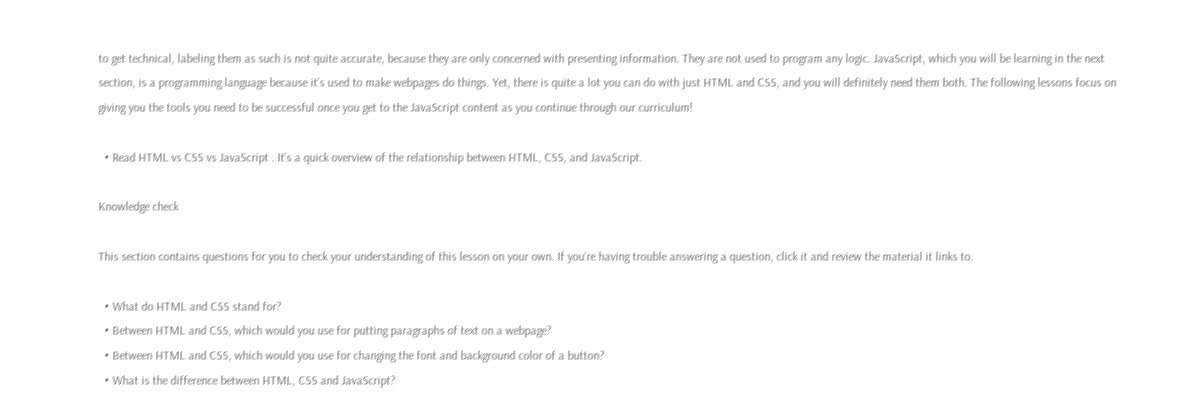to get technical, labeling them as such is not quite accurate, because they are only concerned with presenting information. They are not used to program any logic. JavaScript, which you will be learning in the next section, is a programming language because it’s used to make webpages do things. Yet, there is quite a lot you can do with just HTML and CSS, and you will definitely need them both. The following lessons focus on giving you the tools you need to be successful once you get to the JavaScript content as you continue through our curriculum!

  • Read HTML vs CSS vs JavaScript . It’s a quick overview of the relationship between HTML, CSS, and JavaScript.

Knowledge check

This section contains questions for you to check your understanding of this lesson on your own. If you’re having trouble answering a question, click it and review the material it links to.

  • What do HTML and CSS stand for?
  • Between HTML and CSS, which would you use for putting paragraphs of text on a webpage?
  • Between HTML and CSS, which would you use for changing the font and background color of a button?
  • What is the difference between HTML, CSS and JavaScript?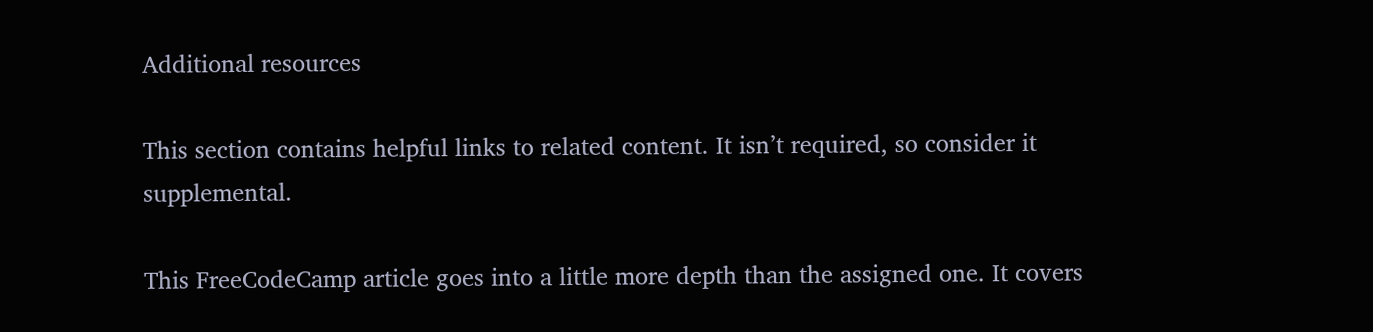Additional resources

This section contains helpful links to related content. It isn’t required, so consider it supplemental.

This FreeCodeCamp article goes into a little more depth than the assigned one. It covers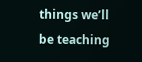things we’ll be teaching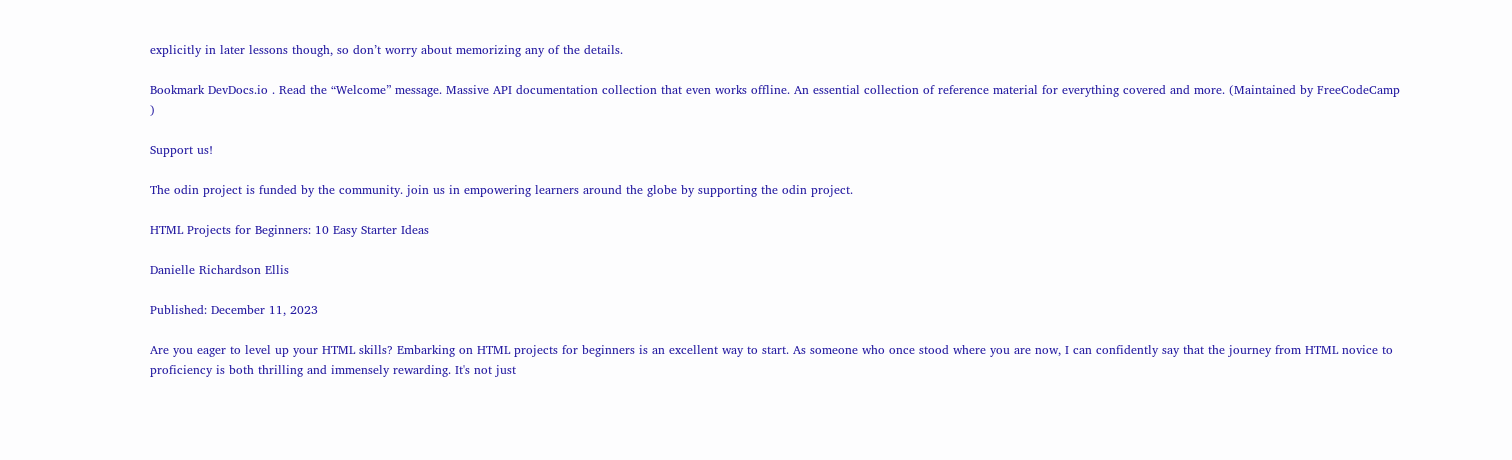explicitly in later lessons though, so don’t worry about memorizing any of the details.

Bookmark DevDocs.io . Read the “Welcome” message. Massive API documentation collection that even works offline. An essential collection of reference material for everything covered and more. (Maintained by FreeCodeCamp )

Support us!

The odin project is funded by the community. join us in empowering learners around the globe by supporting the odin project.

HTML Projects for Beginners: 10 Easy Starter Ideas

Danielle Richardson Ellis

Published: December 11, 2023

Are you eager to level up your HTML skills? Embarking on HTML projects for beginners is an excellent way to start. As someone who once stood where you are now, I can confidently say that the journey from HTML novice to proficiency is both thrilling and immensely rewarding. It's not just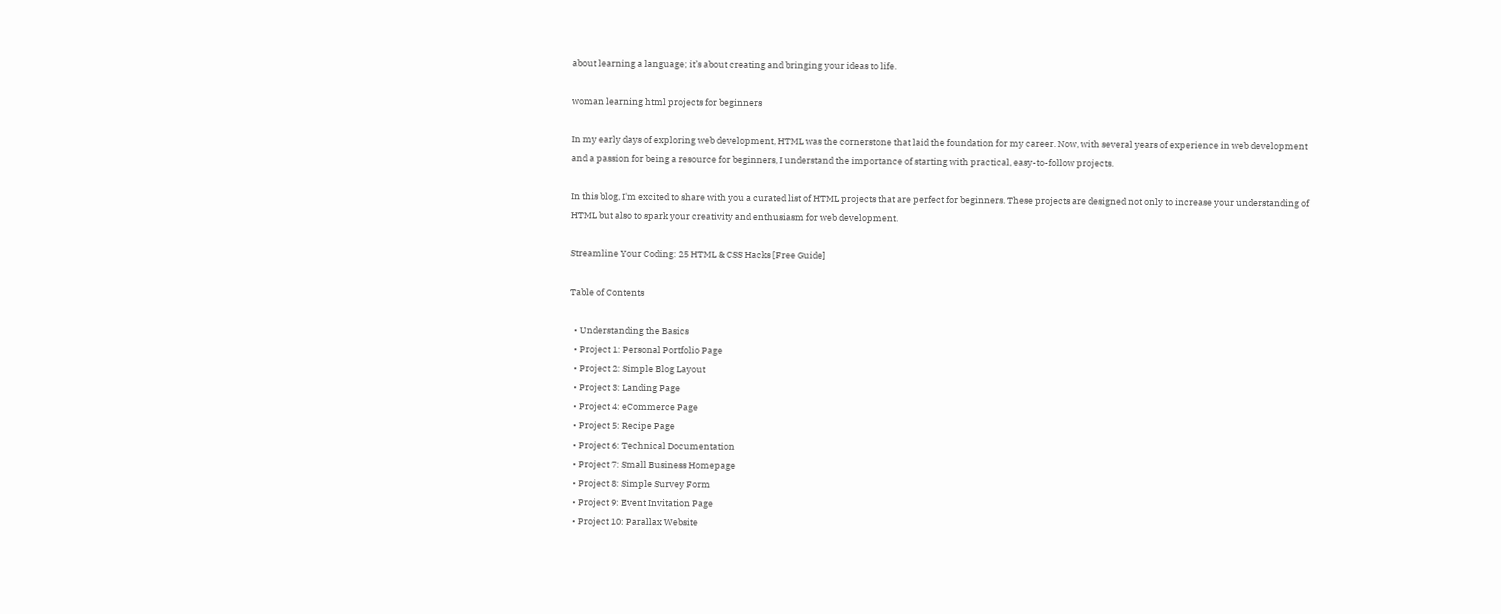about learning a language; it’s about creating and bringing your ideas to life.

woman learning html projects for beginners

In my early days of exploring web development, HTML was the cornerstone that laid the foundation for my career. Now, with several years of experience in web development and a passion for being a resource for beginners, I understand the importance of starting with practical, easy-to-follow projects.

In this blog, I'm excited to share with you a curated list of HTML projects that are perfect for beginners. These projects are designed not only to increase your understanding of HTML but also to spark your creativity and enthusiasm for web development.

Streamline Your Coding: 25 HTML & CSS Hacks [Free Guide]

Table of Contents

  • Understanding the Basics
  • Project 1: Personal Portfolio Page
  • Project 2: Simple Blog Layout
  • Project 3: Landing Page
  • Project 4: eCommerce Page
  • Project 5: Recipe Page
  • Project 6: Technical Documentation
  • Project 7: Small Business Homepage
  • Project 8: Simple Survey Form
  • Project 9: Event Invitation Page
  • Project 10: Parallax Website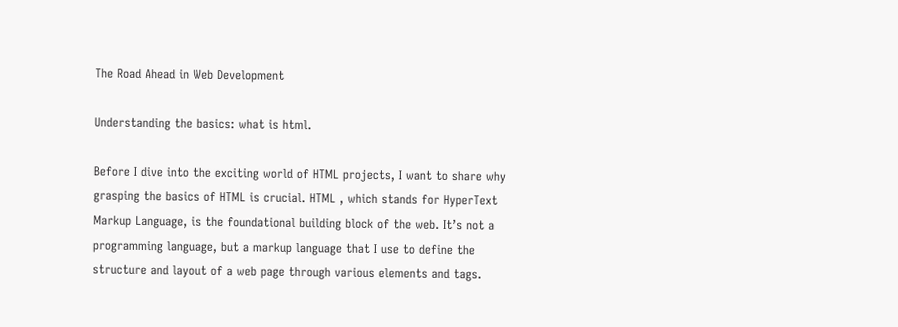The Road Ahead in Web Development

Understanding the basics: what is html.

Before I dive into the exciting world of HTML projects, I want to share why grasping the basics of HTML is crucial. HTML , which stands for HyperText Markup Language, is the foundational building block of the web. It’s not a programming language, but a markup language that I use to define the structure and layout of a web page through various elements and tags.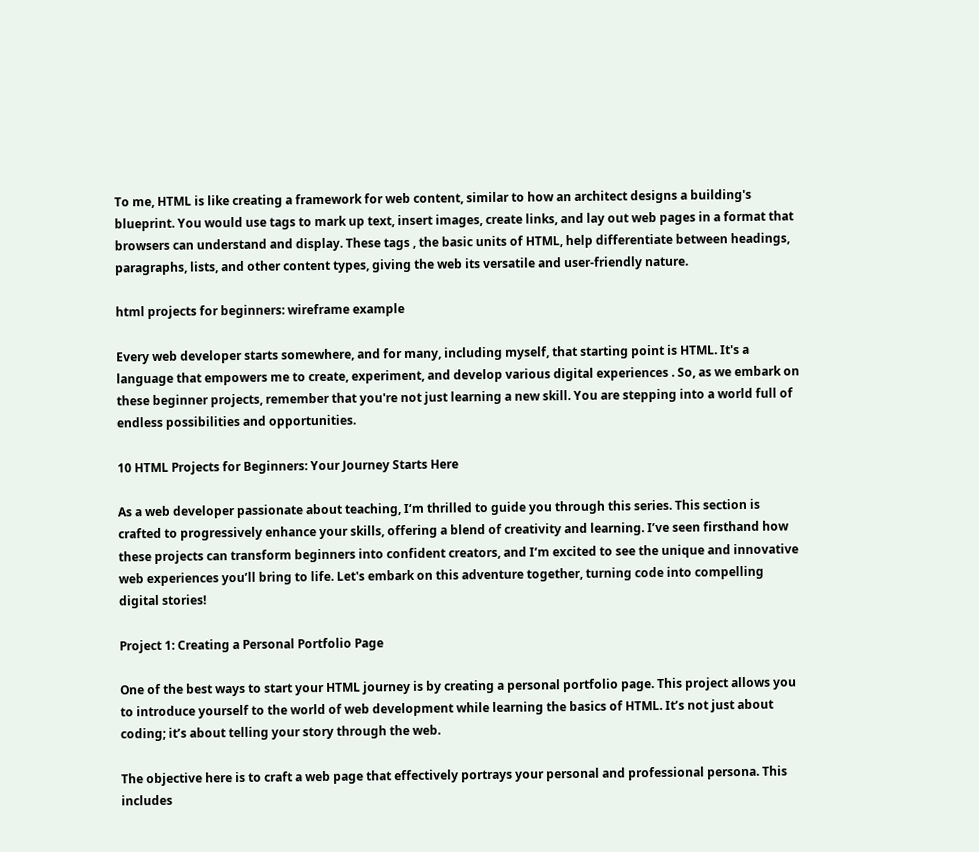To me, HTML is like creating a framework for web content, similar to how an architect designs a building's blueprint. You would use tags to mark up text, insert images, create links, and lay out web pages in a format that browsers can understand and display. These tags , the basic units of HTML, help differentiate between headings, paragraphs, lists, and other content types, giving the web its versatile and user-friendly nature.

html projects for beginners: wireframe example

Every web developer starts somewhere, and for many, including myself, that starting point is HTML. It's a language that empowers me to create, experiment, and develop various digital experiences . So, as we embark on these beginner projects, remember that you're not just learning a new skill. You are stepping into a world full of endless possibilities and opportunities.

10 HTML Projects for Beginners: Your Journey Starts Here

As a web developer passionate about teaching, I‘m thrilled to guide you through this series. This section is crafted to progressively enhance your skills, offering a blend of creativity and learning. I’ve seen firsthand how these projects can transform beginners into confident creators, and I‘m excited to see the unique and innovative web experiences you’ll bring to life. Let's embark on this adventure together, turning code into compelling digital stories!

Project 1: Creating a Personal Portfolio Page

One of the best ways to start your HTML journey is by creating a personal portfolio page. This project allows you to introduce yourself to the world of web development while learning the basics of HTML. It’s not just about coding; it’s about telling your story through the web.

The objective here is to craft a web page that effectively portrays your personal and professional persona. This includes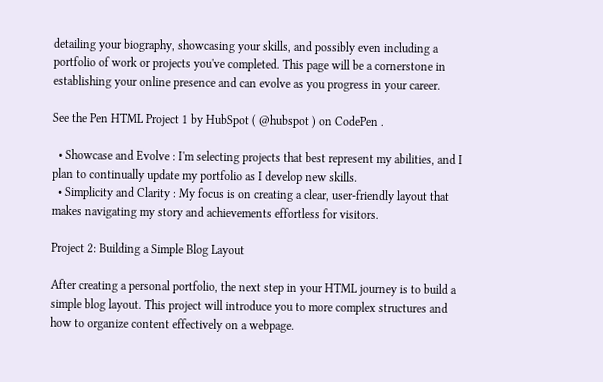detailing your biography, showcasing your skills, and possibly even including a portfolio of work or projects you've completed. This page will be a cornerstone in establishing your online presence and can evolve as you progress in your career.

See the Pen HTML Project 1 by HubSpot ( @hubspot ) on CodePen .

  • Showcase and Evolve : I'm selecting projects that best represent my abilities, and I plan to continually update my portfolio as I develop new skills.
  • Simplicity and Clarity : My focus is on creating a clear, user-friendly layout that makes navigating my story and achievements effortless for visitors.

Project 2: Building a Simple Blog Layout

After creating a personal portfolio, the next step in your HTML journey is to build a simple blog layout. This project will introduce you to more complex structures and how to organize content effectively on a webpage.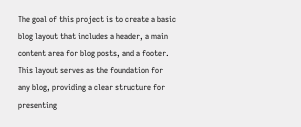The goal of this project is to create a basic blog layout that includes a header, a main content area for blog posts, and a footer. This layout serves as the foundation for any blog, providing a clear structure for presenting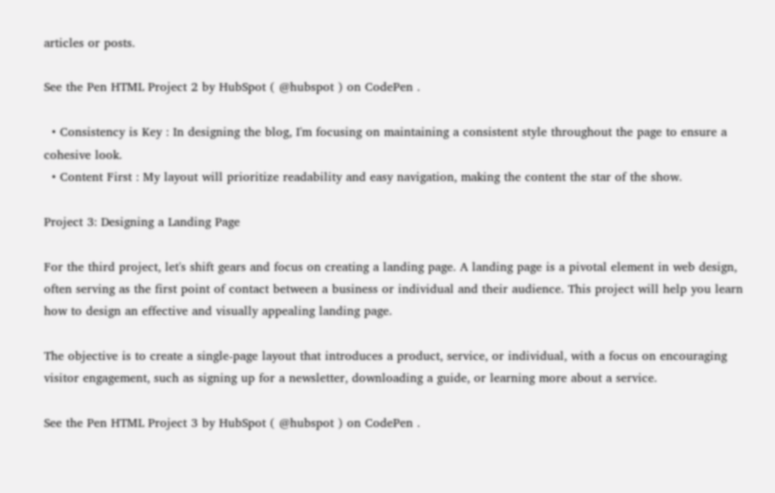articles or posts.

See the Pen HTML Project 2 by HubSpot ( @hubspot ) on CodePen .

  • Consistency is Key : In designing the blog, I'm focusing on maintaining a consistent style throughout the page to ensure a cohesive look.
  • Content First : My layout will prioritize readability and easy navigation, making the content the star of the show.

Project 3: Designing a Landing Page

For the third project, let's shift gears and focus on creating a landing page. A landing page is a pivotal element in web design, often serving as the first point of contact between a business or individual and their audience. This project will help you learn how to design an effective and visually appealing landing page.

The objective is to create a single-page layout that introduces a product, service, or individual, with a focus on encouraging visitor engagement, such as signing up for a newsletter, downloading a guide, or learning more about a service.

See the Pen HTML Project 3 by HubSpot ( @hubspot ) on CodePen .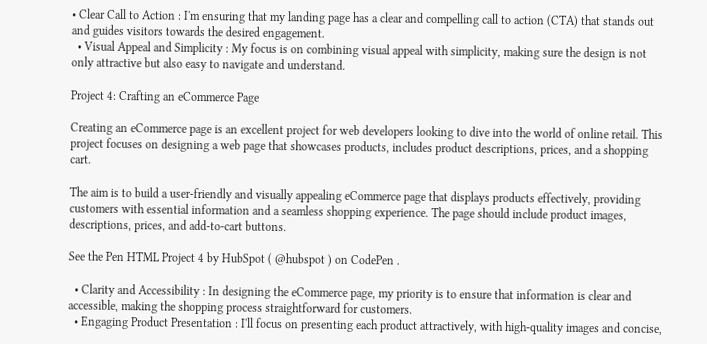• Clear Call to Action : I'm ensuring that my landing page has a clear and compelling call to action (CTA) that stands out and guides visitors towards the desired engagement.
  • Visual Appeal and Simplicity : My focus is on combining visual appeal with simplicity, making sure the design is not only attractive but also easy to navigate and understand.

Project 4: Crafting an eCommerce Page

Creating an eCommerce page is an excellent project for web developers looking to dive into the world of online retail. This project focuses on designing a web page that showcases products, includes product descriptions, prices, and a shopping cart.

The aim is to build a user-friendly and visually appealing eCommerce page that displays products effectively, providing customers with essential information and a seamless shopping experience. The page should include product images, descriptions, prices, and add-to-cart buttons.

See the Pen HTML Project 4 by HubSpot ( @hubspot ) on CodePen .

  • Clarity and Accessibility : In designing the eCommerce page, my priority is to ensure that information is clear and accessible, making the shopping process straightforward for customers.
  • Engaging Product Presentation : I'll focus on presenting each product attractively, with high-quality images and concise,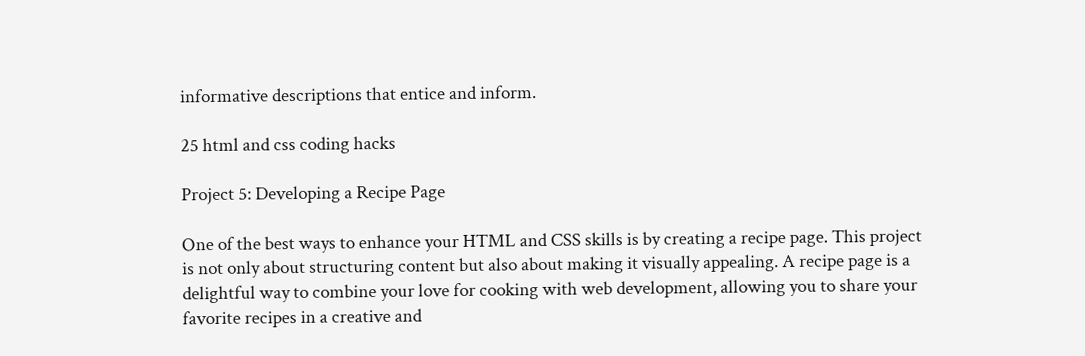informative descriptions that entice and inform.

25 html and css coding hacks

Project 5: Developing a Recipe Page

One of the best ways to enhance your HTML and CSS skills is by creating a recipe page. This project is not only about structuring content but also about making it visually appealing. A recipe page is a delightful way to combine your love for cooking with web development, allowing you to share your favorite recipes in a creative and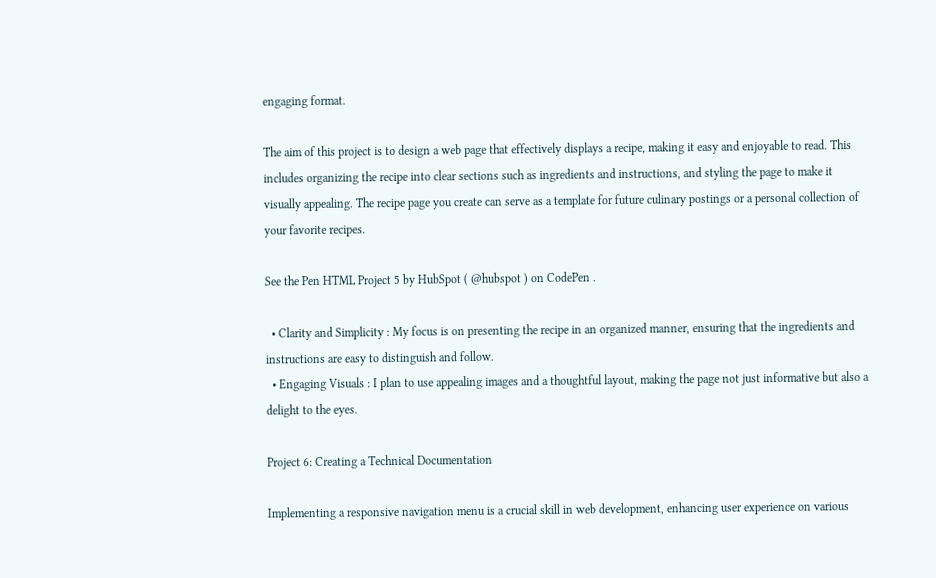engaging format.

The aim of this project is to design a web page that effectively displays a recipe, making it easy and enjoyable to read. This includes organizing the recipe into clear sections such as ingredients and instructions, and styling the page to make it visually appealing. The recipe page you create can serve as a template for future culinary postings or a personal collection of your favorite recipes.

See the Pen HTML Project 5 by HubSpot ( @hubspot ) on CodePen .

  • Clarity and Simplicity : My focus is on presenting the recipe in an organized manner, ensuring that the ingredients and instructions are easy to distinguish and follow.
  • Engaging Visuals : I plan to use appealing images and a thoughtful layout, making the page not just informative but also a delight to the eyes.

Project 6: Creating a Technical Documentation

Implementing a responsive navigation menu is a crucial skill in web development, enhancing user experience on various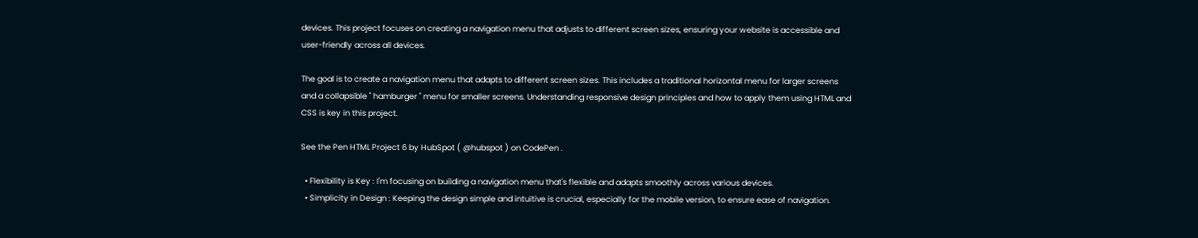devices. This project focuses on creating a navigation menu that adjusts to different screen sizes, ensuring your website is accessible and user-friendly across all devices.

The goal is to create a navigation menu that adapts to different screen sizes. This includes a traditional horizontal menu for larger screens and a collapsible " hamburger " menu for smaller screens. Understanding responsive design principles and how to apply them using HTML and CSS is key in this project.

See the Pen HTML Project 6 by HubSpot ( @hubspot ) on CodePen .

  • Flexibility is Key : I'm focusing on building a navigation menu that's flexible and adapts smoothly across various devices.
  • Simplicity in Design : Keeping the design simple and intuitive is crucial, especially for the mobile version, to ensure ease of navigation.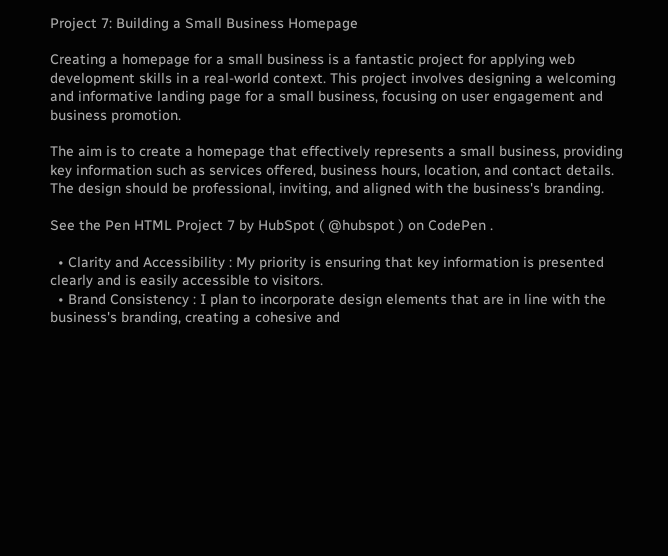Project 7: Building a Small Business Homepage

Creating a homepage for a small business is a fantastic project for applying web development skills in a real-world context. This project involves designing a welcoming and informative landing page for a small business, focusing on user engagement and business promotion.

The aim is to create a homepage that effectively represents a small business, providing key information such as services offered, business hours, location, and contact details. The design should be professional, inviting, and aligned with the business's branding.

See the Pen HTML Project 7 by HubSpot ( @hubspot ) on CodePen .

  • Clarity and Accessibility : My priority is ensuring that key information is presented clearly and is easily accessible to visitors.
  • Brand Consistency : I plan to incorporate design elements that are in line with the business's branding, creating a cohesive and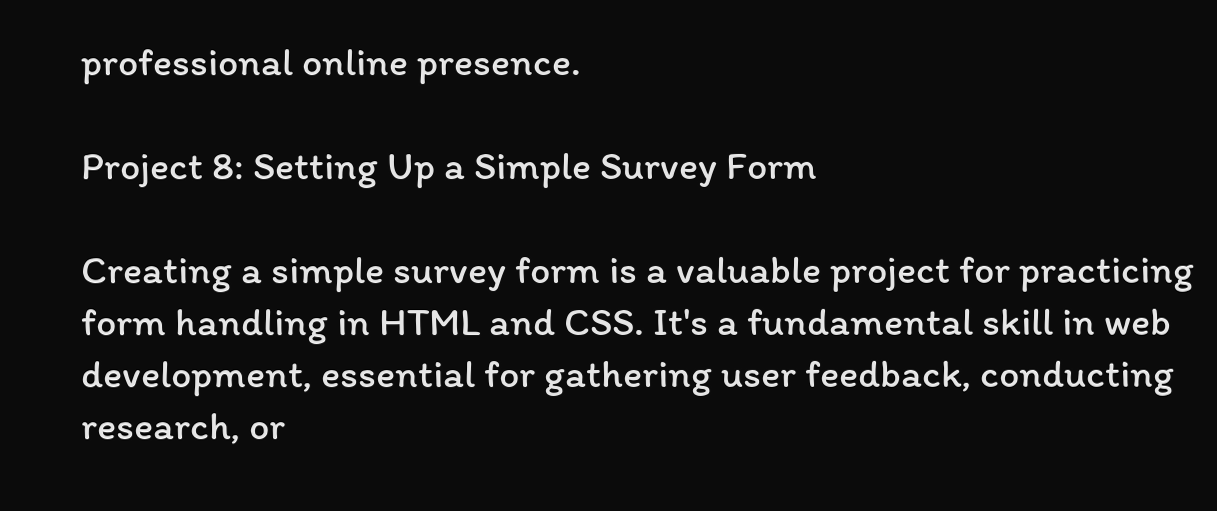professional online presence.

Project 8: Setting Up a Simple Survey Form

Creating a simple survey form is a valuable project for practicing form handling in HTML and CSS. It's a fundamental skill in web development, essential for gathering user feedback, conducting research, or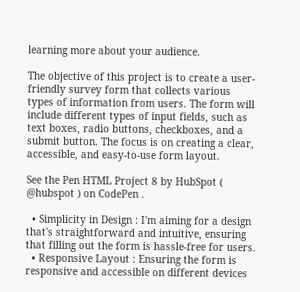learning more about your audience.

The objective of this project is to create a user-friendly survey form that collects various types of information from users. The form will include different types of input fields, such as text boxes, radio buttons, checkboxes, and a submit button. The focus is on creating a clear, accessible, and easy-to-use form layout.

See the Pen HTML Project 8 by HubSpot ( @hubspot ) on CodePen .

  • Simplicity in Design : I'm aiming for a design that's straightforward and intuitive, ensuring that filling out the form is hassle-free for users.
  • Responsive Layout : Ensuring the form is responsive and accessible on different devices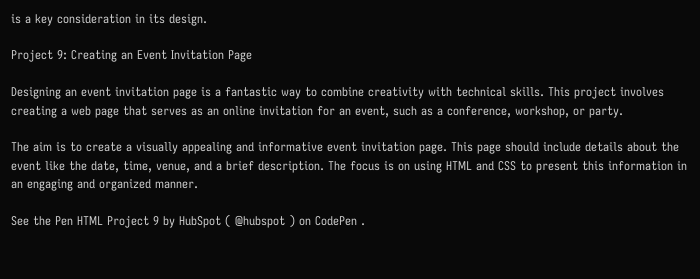is a key consideration in its design.

Project 9: Creating an Event Invitation Page

Designing an event invitation page is a fantastic way to combine creativity with technical skills. This project involves creating a web page that serves as an online invitation for an event, such as a conference, workshop, or party.

The aim is to create a visually appealing and informative event invitation page. This page should include details about the event like the date, time, venue, and a brief description. The focus is on using HTML and CSS to present this information in an engaging and organized manner.

See the Pen HTML Project 9 by HubSpot ( @hubspot ) on CodePen .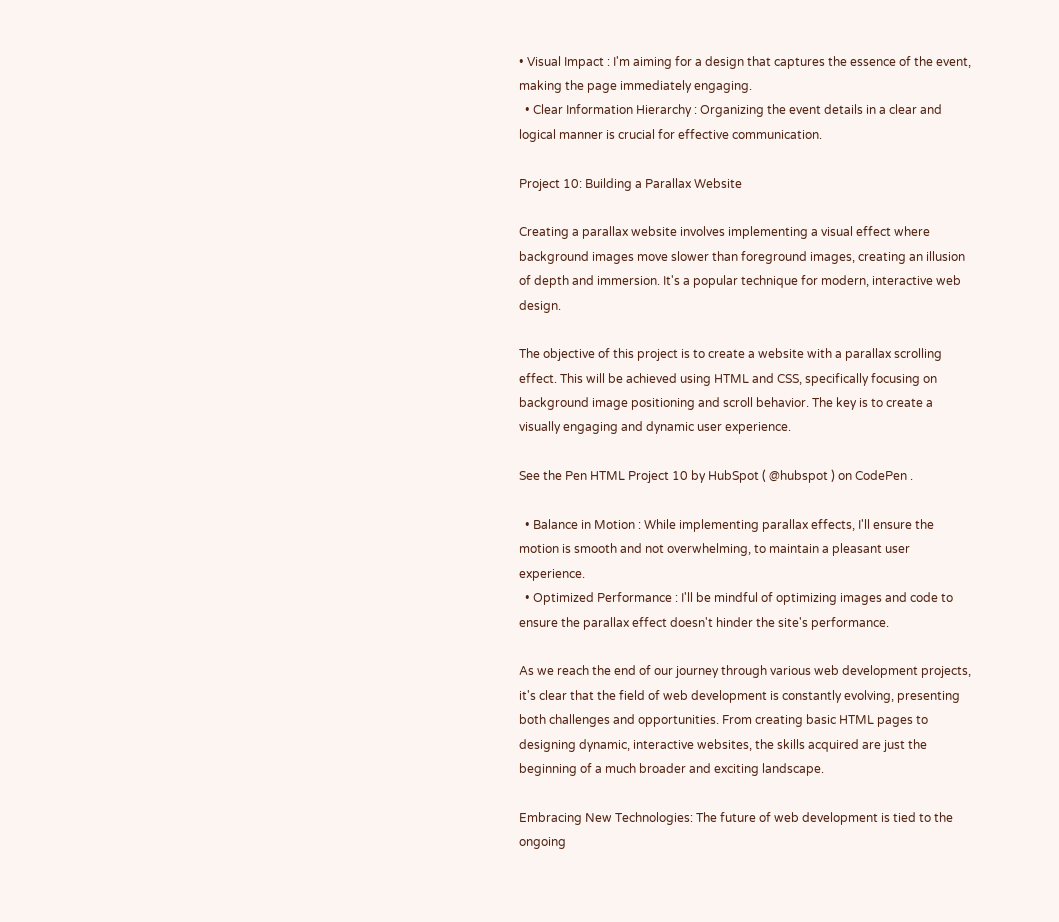• Visual Impact : I'm aiming for a design that captures the essence of the event, making the page immediately engaging.
  • Clear Information Hierarchy : Organizing the event details in a clear and logical manner is crucial for effective communication.

Project 10: Building a Parallax Website

Creating a parallax website involves implementing a visual effect where background images move slower than foreground images, creating an illusion of depth and immersion. It's a popular technique for modern, interactive web design.

The objective of this project is to create a website with a parallax scrolling effect. This will be achieved using HTML and CSS, specifically focusing on background image positioning and scroll behavior. The key is to create a visually engaging and dynamic user experience.

See the Pen HTML Project 10 by HubSpot ( @hubspot ) on CodePen .

  • Balance in Motion : While implementing parallax effects, I'll ensure the motion is smooth and not overwhelming, to maintain a pleasant user experience.
  • Optimized Performance : I'll be mindful of optimizing images and code to ensure the parallax effect doesn't hinder the site's performance.

As we reach the end of our journey through various web development projects, it's clear that the field of web development is constantly evolving, presenting both challenges and opportunities. From creating basic HTML pages to designing dynamic, interactive websites, the skills acquired are just the beginning of a much broader and exciting landscape.

Embracing New Technologies: The future of web development is tied to the ongoing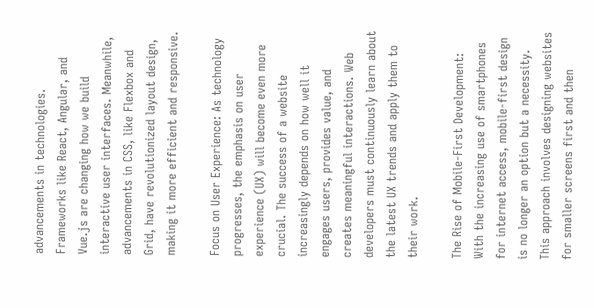advancements in technologies. Frameworks like React, Angular, and Vue.js are changing how we build interactive user interfaces. Meanwhile, advancements in CSS, like Flexbox and Grid, have revolutionized layout design, making it more efficient and responsive.

Focus on User Experience: As technology progresses, the emphasis on user experience (UX) will become even more crucial. The success of a website increasingly depends on how well it engages users, provides value, and creates meaningful interactions. Web developers must continuously learn about the latest UX trends and apply them to their work.

The Rise of Mobile-First Development: With the increasing use of smartphones for internet access, mobile-first design is no longer an option but a necessity. This approach involves designing websites for smaller screens first and then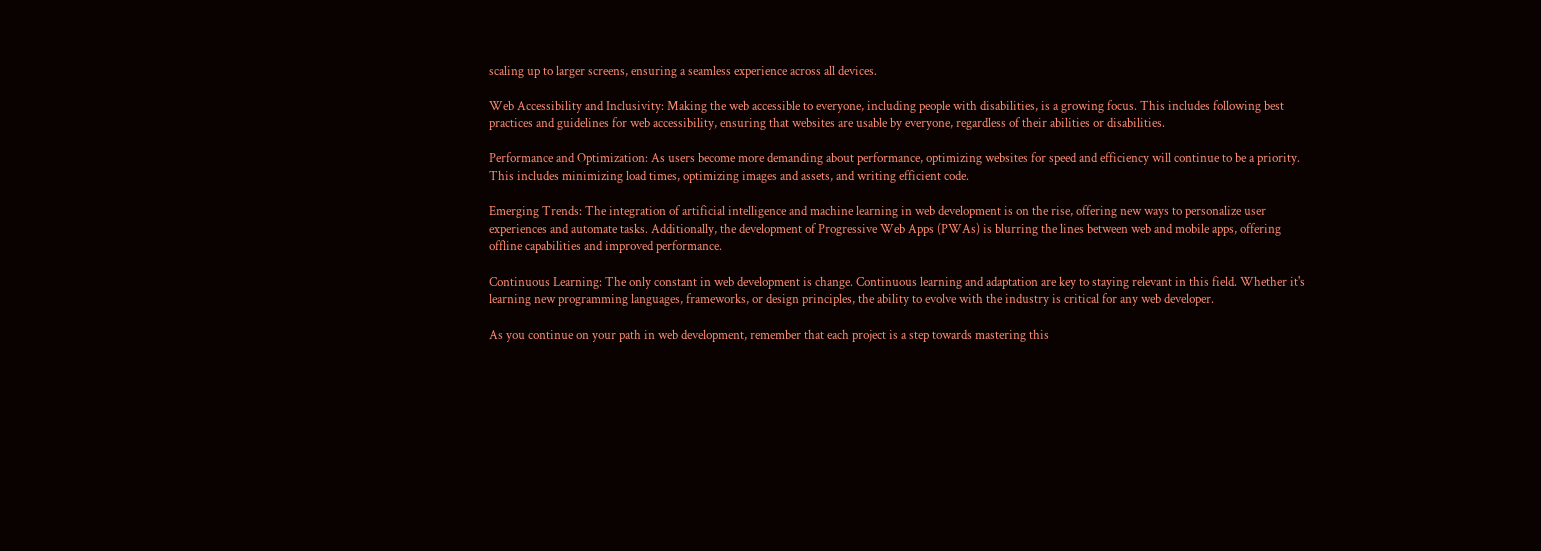scaling up to larger screens, ensuring a seamless experience across all devices.

Web Accessibility and Inclusivity: Making the web accessible to everyone, including people with disabilities, is a growing focus. This includes following best practices and guidelines for web accessibility, ensuring that websites are usable by everyone, regardless of their abilities or disabilities.

Performance and Optimization: As users become more demanding about performance, optimizing websites for speed and efficiency will continue to be a priority. This includes minimizing load times, optimizing images and assets, and writing efficient code.

Emerging Trends: The integration of artificial intelligence and machine learning in web development is on the rise, offering new ways to personalize user experiences and automate tasks. Additionally, the development of Progressive Web Apps (PWAs) is blurring the lines between web and mobile apps, offering offline capabilities and improved performance.

Continuous Learning: The only constant in web development is change. Continuous learning and adaptation are key to staying relevant in this field. Whether it's learning new programming languages, frameworks, or design principles, the ability to evolve with the industry is critical for any web developer.

As you continue on your path in web development, remember that each project is a step towards mastering this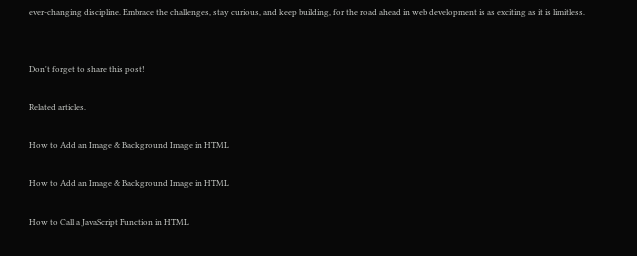ever-changing discipline. Embrace the challenges, stay curious, and keep building, for the road ahead in web development is as exciting as it is limitless.


Don't forget to share this post!

Related articles.

How to Add an Image & Background Image in HTML

How to Add an Image & Background Image in HTML

How to Call a JavaScript Function in HTML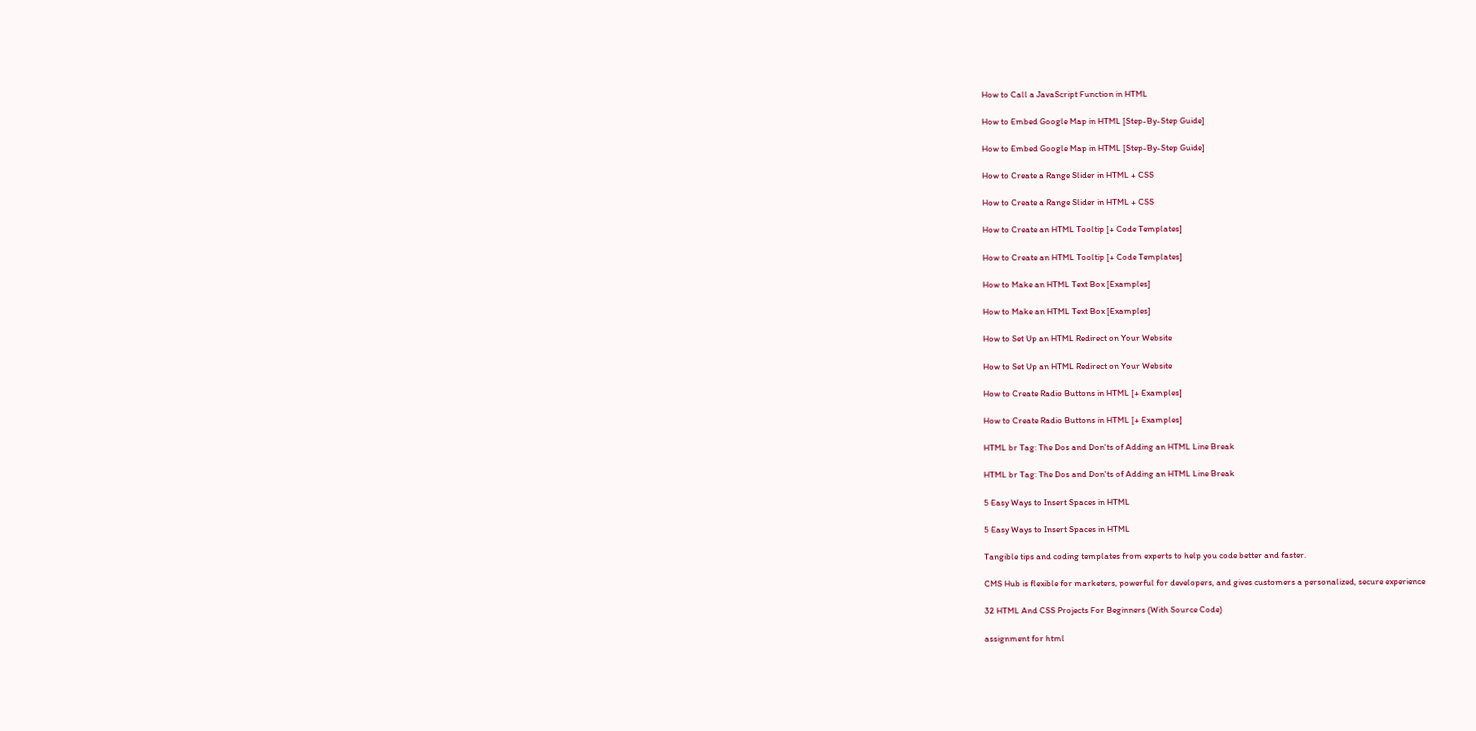How to Call a JavaScript Function in HTML

How to Embed Google Map in HTML [Step-By-Step Guide]

How to Embed Google Map in HTML [Step-By-Step Guide]

How to Create a Range Slider in HTML + CSS

How to Create a Range Slider in HTML + CSS

How to Create an HTML Tooltip [+ Code Templates]

How to Create an HTML Tooltip [+ Code Templates]

How to Make an HTML Text Box [Examples]

How to Make an HTML Text Box [Examples]

How to Set Up an HTML Redirect on Your Website

How to Set Up an HTML Redirect on Your Website

How to Create Radio Buttons in HTML [+ Examples]

How to Create Radio Buttons in HTML [+ Examples]

HTML br Tag: The Dos and Don'ts of Adding an HTML Line Break

HTML br Tag: The Dos and Don'ts of Adding an HTML Line Break

5 Easy Ways to Insert Spaces in HTML

5 Easy Ways to Insert Spaces in HTML

Tangible tips and coding templates from experts to help you code better and faster.

CMS Hub is flexible for marketers, powerful for developers, and gives customers a personalized, secure experience

32 HTML And CSS Projects For Beginners (With Source Code)

assignment for html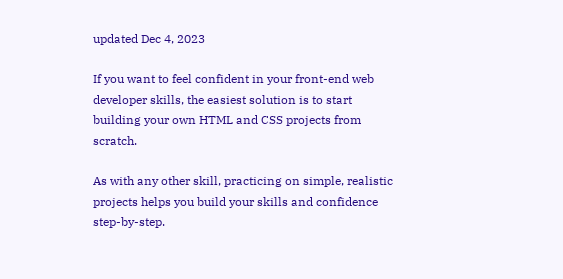updated Dec 4, 2023

If you want to feel confident in your front-end web developer skills, the easiest solution is to start building your own HTML and CSS projects from scratch.

As with any other skill, practicing on simple, realistic projects helps you build your skills and confidence step-by-step.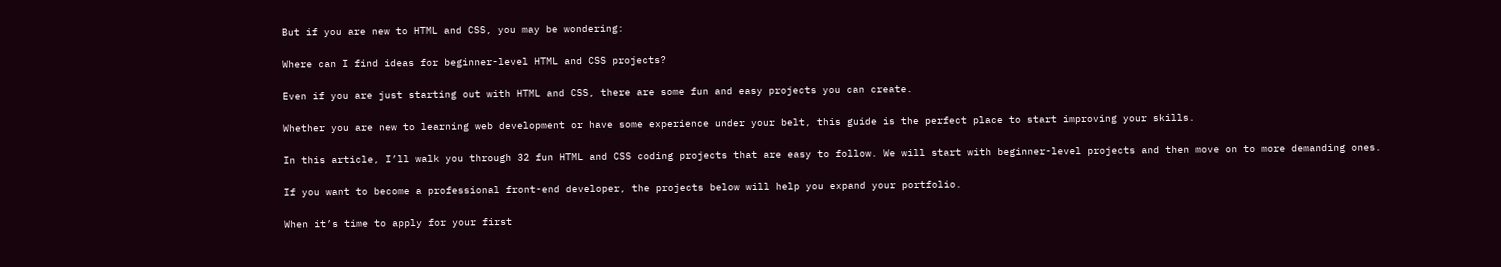But if you are new to HTML and CSS, you may be wondering:

Where can I find ideas for beginner-level HTML and CSS projects?

Even if you are just starting out with HTML and CSS, there are some fun and easy projects you can create.

Whether you are new to learning web development or have some experience under your belt, this guide is the perfect place to start improving your skills.

In this article, I’ll walk you through 32 fun HTML and CSS coding projects that are easy to follow. We will start with beginner-level projects and then move on to more demanding ones.

If you want to become a professional front-end developer, the projects below will help you expand your portfolio.

When it’s time to apply for your first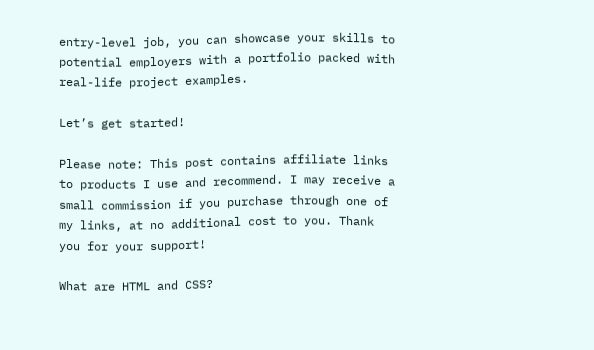entry-level job, you can showcase your skills to potential employers with a portfolio packed with real-life project examples.

Let’s get started!

Please note: This post contains affiliate links to products I use and recommend. I may receive a small commission if you purchase through one of my links, at no additional cost to you. Thank you for your support!

What are HTML and CSS?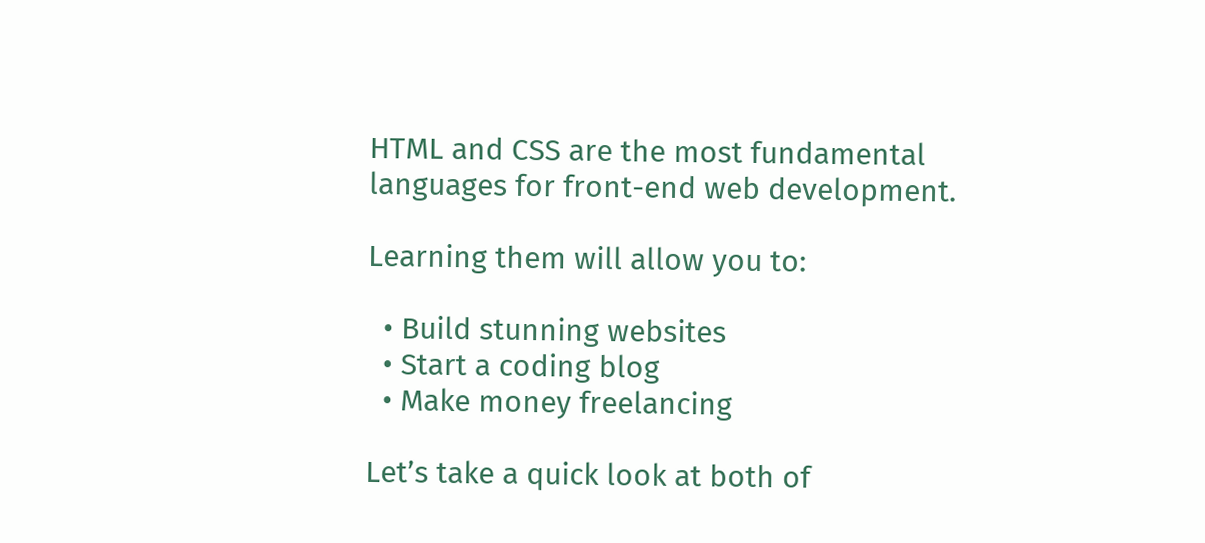HTML and CSS are the most fundamental languages for front-end web development.

Learning them will allow you to:

  • Build stunning websites
  • Start a coding blog
  • Make money freelancing

Let’s take a quick look at both of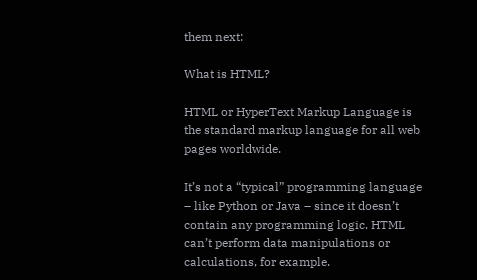them next:

What is HTML?

HTML or HyperText Markup Language is the standard markup language for all web pages worldwide.

It’s not a “typical” programming language – like Python or Java – since it doesn’t contain any programming logic. HTML can’t perform data manipulations or calculations, for example.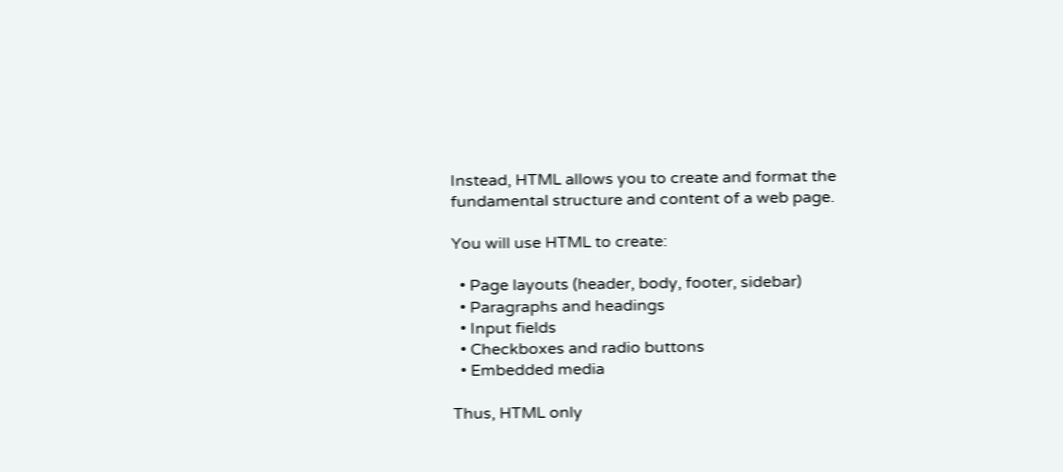Instead, HTML allows you to create and format the fundamental structure and content of a web page.

You will use HTML to create:

  • Page layouts (header, body, footer, sidebar)
  • Paragraphs and headings
  • Input fields
  • Checkboxes and radio buttons
  • Embedded media

Thus, HTML only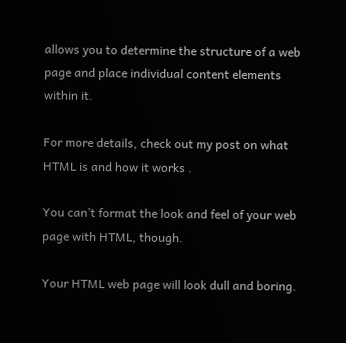allows you to determine the structure of a web page and place individual content elements within it.

For more details, check out my post on what HTML is and how it works .

You can’t format the look and feel of your web page with HTML, though.

Your HTML web page will look dull and boring.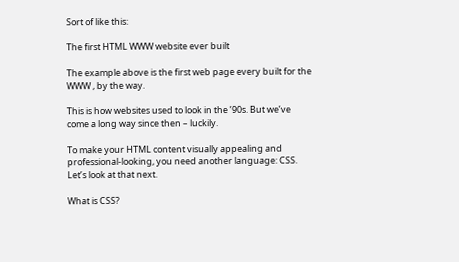Sort of like this:

The first HTML WWW website ever built

The example above is the first web page every built for the WWW , by the way.

This is how websites used to look in the ’90s. But we’ve come a long way since then – luckily.

To make your HTML content visually appealing and professional-looking, you need another language: CSS. Let’s look at that next.

What is CSS?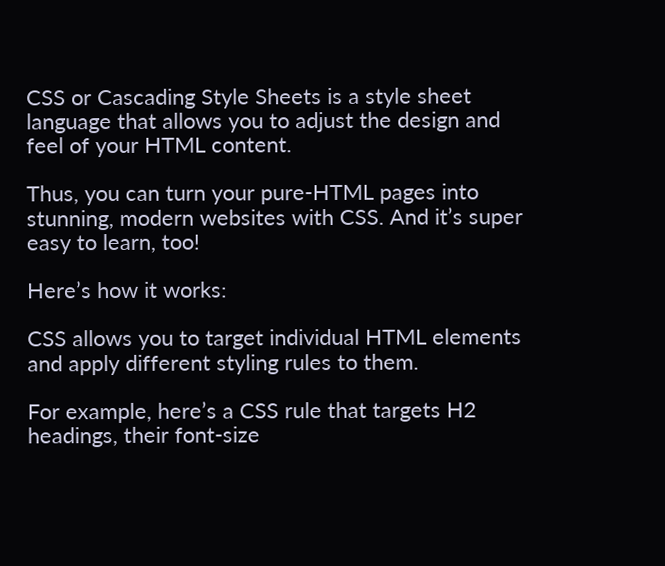CSS or Cascading Style Sheets is a style sheet language that allows you to adjust the design and feel of your HTML content.

Thus, you can turn your pure-HTML pages into stunning, modern websites with CSS. And it’s super easy to learn, too!

Here’s how it works:

CSS allows you to target individual HTML elements and apply different styling rules to them.

For example, here’s a CSS rule that targets H2 headings, their font-size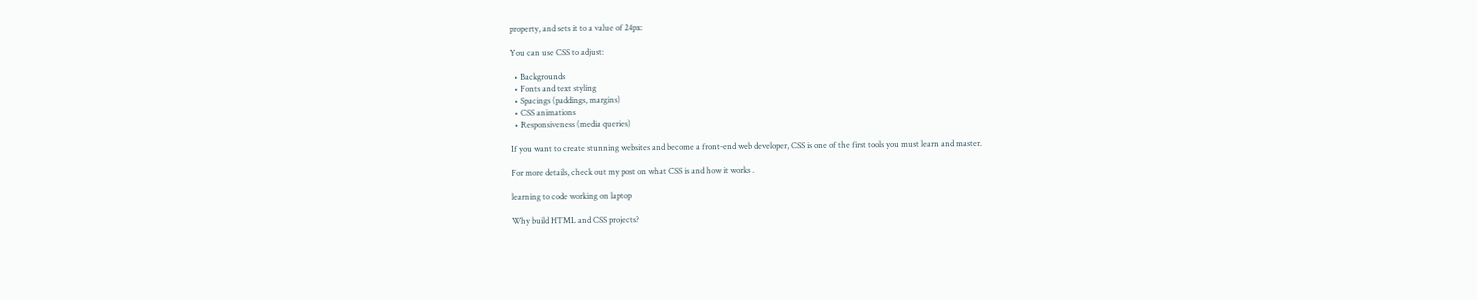property, and sets it to a value of 24px:

You can use CSS to adjust:

  • Backgrounds
  • Fonts and text styling
  • Spacings (paddings, margins)
  • CSS animations
  • Responsiveness (media queries)

If you want to create stunning websites and become a front-end web developer, CSS is one of the first tools you must learn and master.

For more details, check out my post on what CSS is and how it works .

learning to code working on laptop

Why build HTML and CSS projects?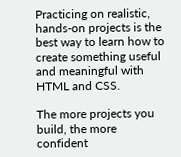Practicing on realistic, hands-on projects is the best way to learn how to create something useful and meaningful with HTML and CSS.

The more projects you build, the more confident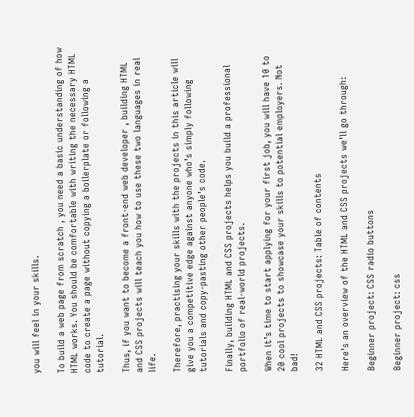you will feel in your skills.

To build a web page from scratch , you need a basic understanding of how HTML works. You should be comfortable with writing the necessary HTML code to create a page without copying a boilerplate or following a tutorial.

Thus, if you want to become a front-end web developer , building HTML and CSS projects will teach you how to use these two languages in real life.

Therefore, practising your skills with the projects in this article will give you a competitive edge against anyone who’s simply following tutorials and copy-pasting other people’s code.

Finally, building HTML and CSS projects helps you build a professional portfolio of real-world projects.

When it’s time to start applying for your first job, you will have 10 to 20 cool projects to showcase your skills to potential employers. Not bad!

32 HTML and CSS projects: Table of contents

Here’s an overview of the HTML and CSS projects we’ll go through:

Beginner project: CSS radio buttons

Beginner project: css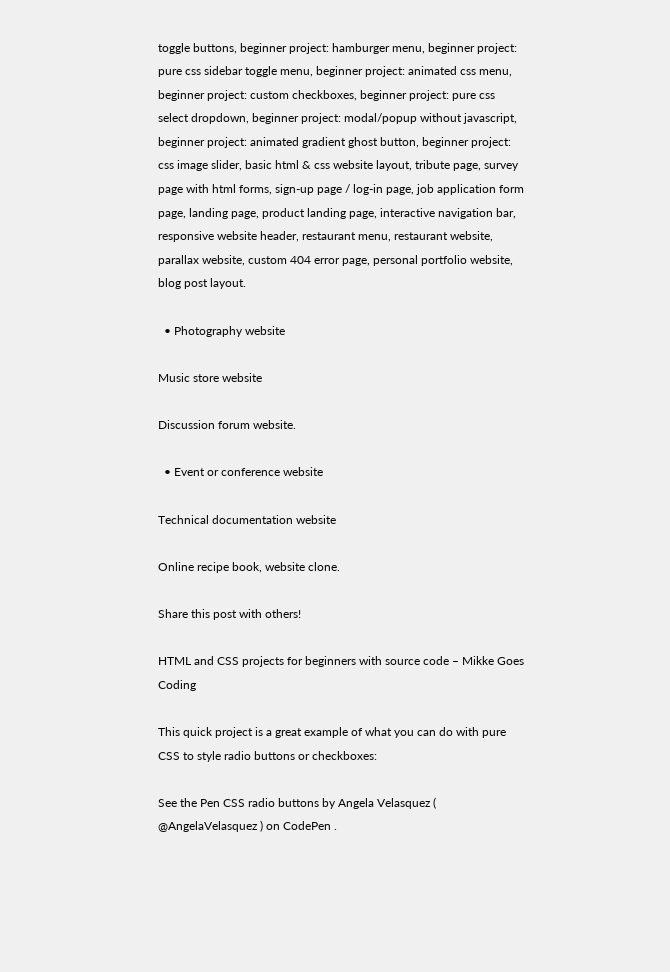toggle buttons, beginner project: hamburger menu, beginner project: pure css sidebar toggle menu, beginner project: animated css menu, beginner project: custom checkboxes, beginner project: pure css select dropdown, beginner project: modal/popup without javascript, beginner project: animated gradient ghost button, beginner project: css image slider, basic html & css website layout, tribute page, survey page with html forms, sign-up page / log-in page, job application form page, landing page, product landing page, interactive navigation bar, responsive website header, restaurant menu, restaurant website, parallax website, custom 404 error page, personal portfolio website, blog post layout.

  • Photography website

Music store website

Discussion forum website.

  • Event or conference website

Technical documentation website

Online recipe book, website clone.

Share this post with others!

HTML and CSS projects for beginners with source code – Mikke Goes Coding

This quick project is a great example of what you can do with pure CSS to style radio buttons or checkboxes:

See the Pen CSS radio buttons by Angela Velasquez ( @AngelaVelasquez ) on CodePen .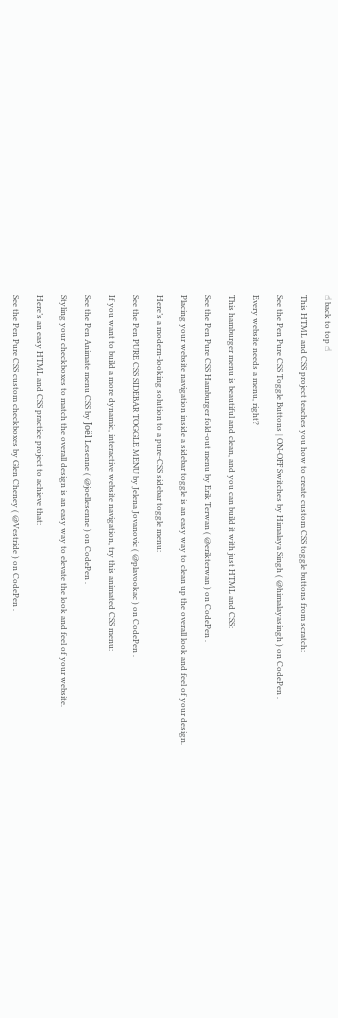☝ back to top ☝

This HTML and CSS project teaches you how to create custom CSS toggle buttons from scratch:

See the Pen Pure CSS Toggle Buttons | ON-OFF Switches by Himalaya Singh ( @himalayasingh ) on CodePen .

Every website needs a menu, right?

This hamburger menu is beautiful and clean, and you can build it with just HTML and CSS:

See the Pen Pure CSS Hamburger fold-out menu by Erik Terwan ( @erikterwan ) on CodePen .

Placing your website navigation inside a sidebar toggle is an easy way to clean up the overall look and feel of your design.

Here’s a modern-looking solution to a pure-CSS sidebar toggle menu:

See the Pen PURE CSS SIDEBAR TOGGLE MENU by Jelena Jovanovic ( @plavookac ) on CodePen .

If you want to build a more dynamic, interactive website navigation, try this animated CSS menu:

See the Pen Animate menu CSS by Joël Lesenne ( @joellesenne ) on CodePen .

Styling your checkboxes to match the overall design is an easy way to elevate the look and feel of your website.

Here’s an easy HTML and CSS practice project to achieve that:

See the Pen Pure CSS custom checkboxes by Glen Cheney ( @Vestride ) on CodePen .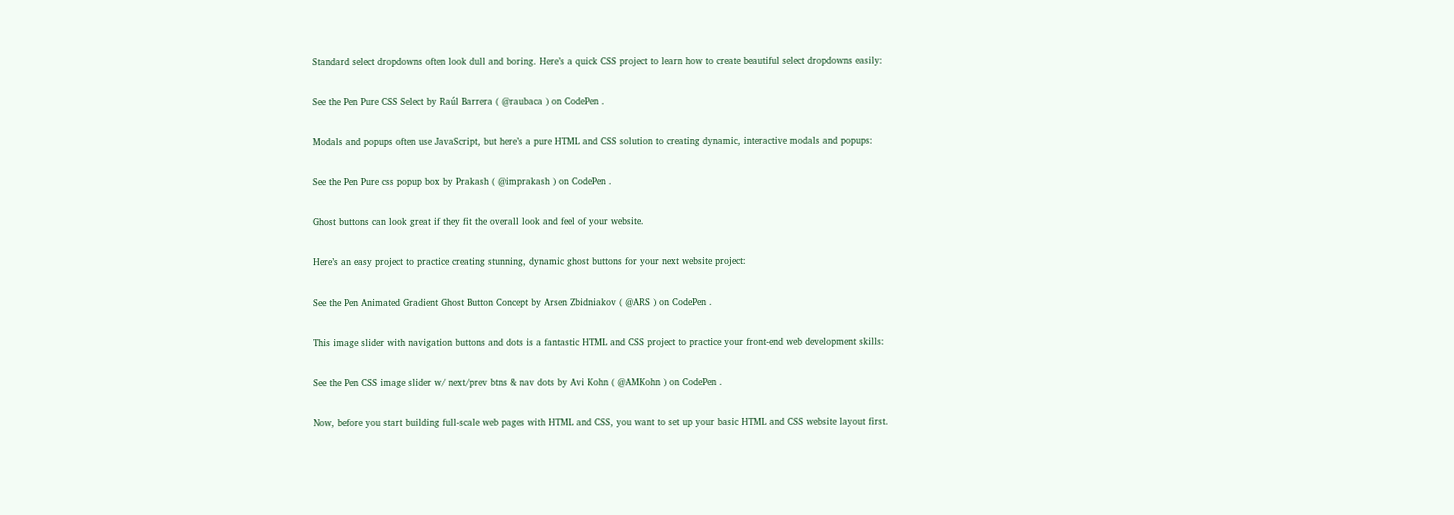Standard select dropdowns often look dull and boring. Here’s a quick CSS project to learn how to create beautiful select dropdowns easily:

See the Pen Pure CSS Select by Raúl Barrera ( @raubaca ) on CodePen .

Modals and popups often use JavaScript, but here’s a pure HTML and CSS solution to creating dynamic, interactive modals and popups:

See the Pen Pure css popup box by Prakash ( @imprakash ) on CodePen .

Ghost buttons can look great if they fit the overall look and feel of your website.

Here’s an easy project to practice creating stunning, dynamic ghost buttons for your next website project:

See the Pen Animated Gradient Ghost Button Concept by Arsen Zbidniakov ( @ARS ) on CodePen .

This image slider with navigation buttons and dots is a fantastic HTML and CSS project to practice your front-end web development skills:

See the Pen CSS image slider w/ next/prev btns & nav dots by Avi Kohn ( @AMKohn ) on CodePen .

Now, before you start building full-scale web pages with HTML and CSS, you want to set up your basic HTML and CSS website layout first.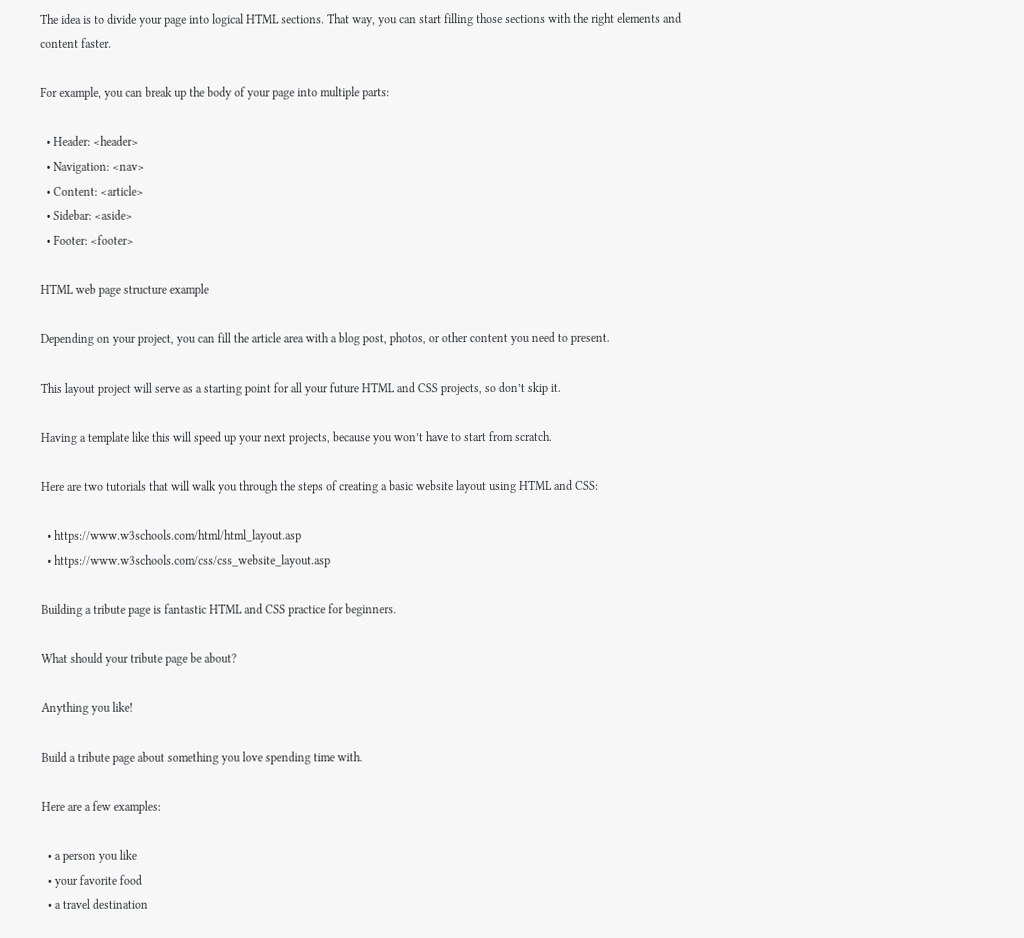The idea is to divide your page into logical HTML sections. That way, you can start filling those sections with the right elements and content faster.

For example, you can break up the body of your page into multiple parts:

  • Header: <header>
  • Navigation: <nav>
  • Content: <article>
  • Sidebar: <aside>
  • Footer: <footer>

HTML web page structure example

Depending on your project, you can fill the article area with a blog post, photos, or other content you need to present.

This layout project will serve as a starting point for all your future HTML and CSS projects, so don’t skip it.

Having a template like this will speed up your next projects, because you won’t have to start from scratch.

Here are two tutorials that will walk you through the steps of creating a basic website layout using HTML and CSS:

  • https://www.w3schools.com/html/html_layout.asp
  • https://www.w3schools.com/css/css_website_layout.asp

Building a tribute page is fantastic HTML and CSS practice for beginners.

What should your tribute page be about?

Anything you like!

Build a tribute page about something you love spending time with.

Here are a few examples:

  • a person you like
  • your favorite food
  • a travel destination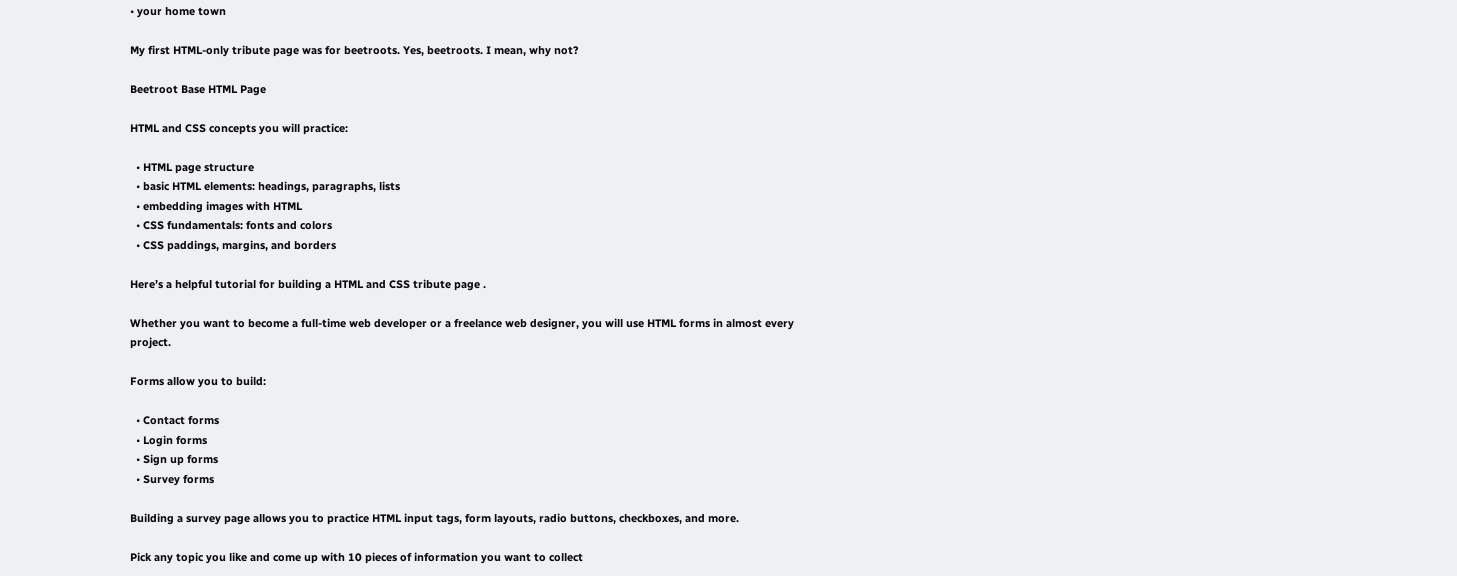• your home town

My first HTML-only tribute page was for beetroots. Yes, beetroots. I mean, why not?

Beetroot Base HTML Page

HTML and CSS concepts you will practice:

  • HTML page structure
  • basic HTML elements: headings, paragraphs, lists
  • embedding images with HTML
  • CSS fundamentals: fonts and colors
  • CSS paddings, margins, and borders

Here’s a helpful tutorial for building a HTML and CSS tribute page .

Whether you want to become a full-time web developer or a freelance web designer, you will use HTML forms in almost every project.

Forms allow you to build:

  • Contact forms
  • Login forms
  • Sign up forms
  • Survey forms

Building a survey page allows you to practice HTML input tags, form layouts, radio buttons, checkboxes, and more.

Pick any topic you like and come up with 10 pieces of information you want to collect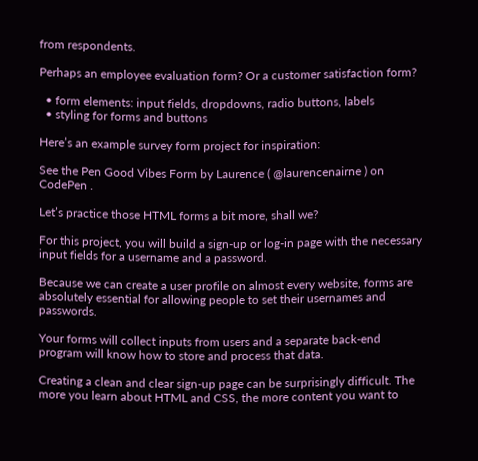from respondents.

Perhaps an employee evaluation form? Or a customer satisfaction form?

  • form elements: input fields, dropdowns, radio buttons, labels
  • styling for forms and buttons

Here’s an example survey form project for inspiration:

See the Pen Good Vibes Form by Laurence ( @laurencenairne ) on CodePen .

Let’s practice those HTML forms a bit more, shall we?

For this project, you will build a sign-up or log-in page with the necessary input fields for a username and a password.

Because we can create a user profile on almost every website, forms are absolutely essential for allowing people to set their usernames and passwords.

Your forms will collect inputs from users and a separate back-end program will know how to store and process that data.

Creating a clean and clear sign-up page can be surprisingly difficult. The more you learn about HTML and CSS, the more content you want to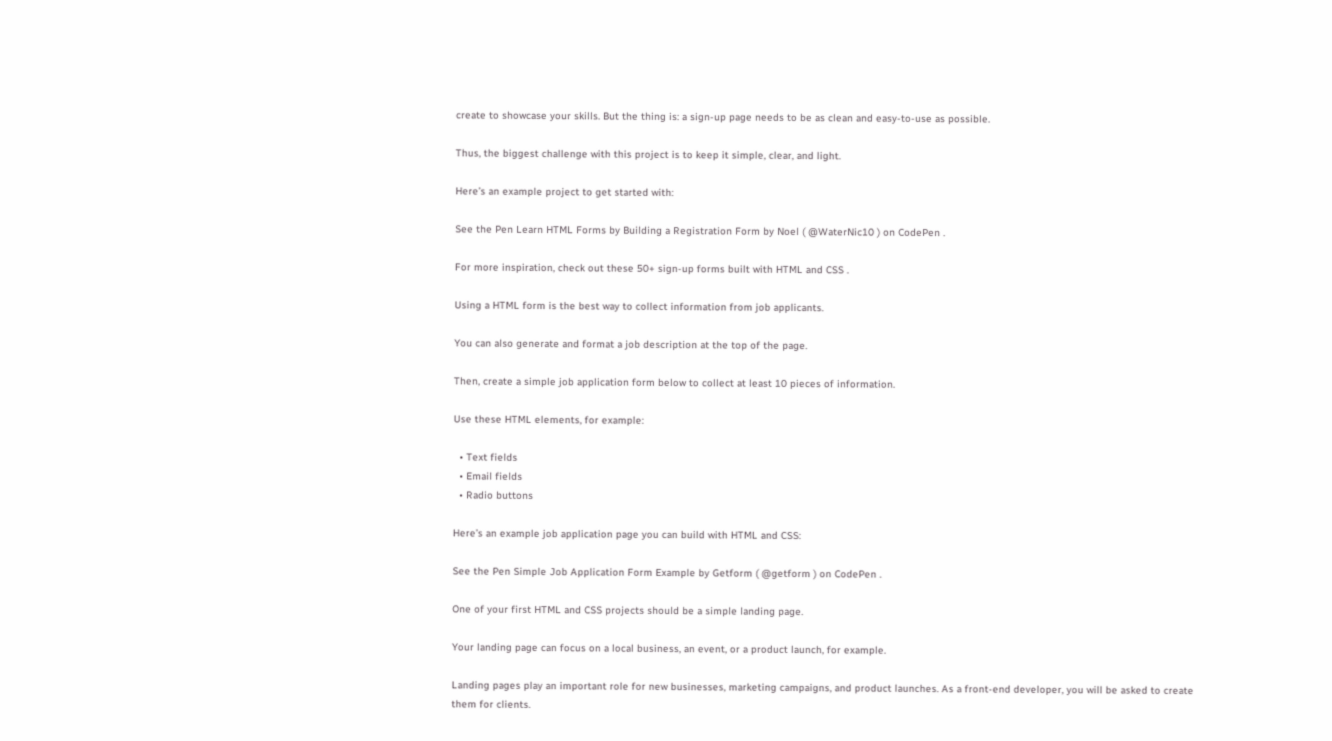create to showcase your skills. But the thing is: a sign-up page needs to be as clean and easy-to-use as possible.

Thus, the biggest challenge with this project is to keep it simple, clear, and light.

Here’s an example project to get started with:

See the Pen Learn HTML Forms by Building a Registration Form by Noel ( @WaterNic10 ) on CodePen .

For more inspiration, check out these 50+ sign-up forms built with HTML and CSS .

Using a HTML form is the best way to collect information from job applicants.

You can also generate and format a job description at the top of the page.

Then, create a simple job application form below to collect at least 10 pieces of information.

Use these HTML elements, for example:

  • Text fields
  • Email fields
  • Radio buttons

Here’s an example job application page you can build with HTML and CSS:

See the Pen Simple Job Application Form Example by Getform ( @getform ) on CodePen .

One of your first HTML and CSS projects should be a simple landing page.

Your landing page can focus on a local business, an event, or a product launch, for example.

Landing pages play an important role for new businesses, marketing campaigns, and product launches. As a front-end developer, you will be asked to create them for clients.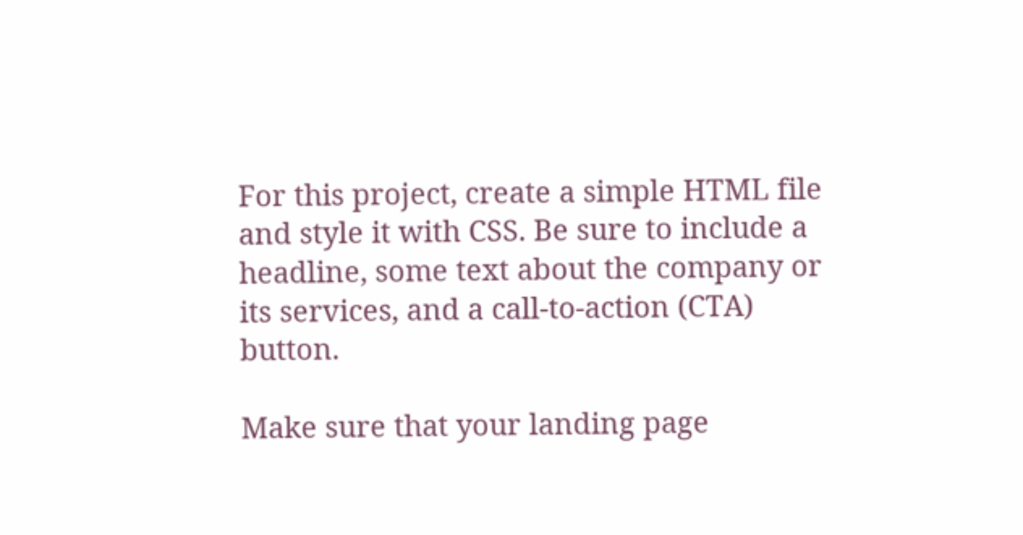For this project, create a simple HTML file and style it with CSS. Be sure to include a headline, some text about the company or its services, and a call-to-action (CTA) button.

Make sure that your landing page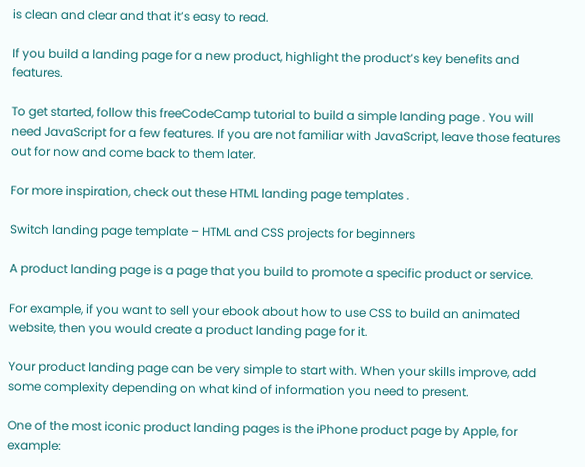is clean and clear and that it’s easy to read.

If you build a landing page for a new product, highlight the product’s key benefits and features.

To get started, follow this freeCodeCamp tutorial to build a simple landing page . You will need JavaScript for a few features. If you are not familiar with JavaScript, leave those features out for now and come back to them later.

For more inspiration, check out these HTML landing page templates .

Switch landing page template – HTML and CSS projects for beginners

A product landing page is a page that you build to promote a specific product or service.

For example, if you want to sell your ebook about how to use CSS to build an animated website, then you would create a product landing page for it.

Your product landing page can be very simple to start with. When your skills improve, add some complexity depending on what kind of information you need to present.

One of the most iconic product landing pages is the iPhone product page by Apple, for example: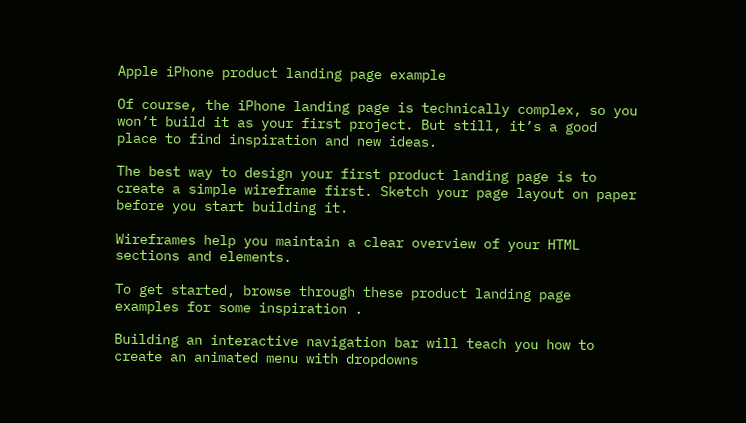Apple iPhone product landing page example

Of course, the iPhone landing page is technically complex, so you won’t build it as your first project. But still, it’s a good place to find inspiration and new ideas.

The best way to design your first product landing page is to create a simple wireframe first. Sketch your page layout on paper before you start building it.

Wireframes help you maintain a clear overview of your HTML sections and elements.

To get started, browse through these product landing page examples for some inspiration .

Building an interactive navigation bar will teach you how to create an animated menu with dropdowns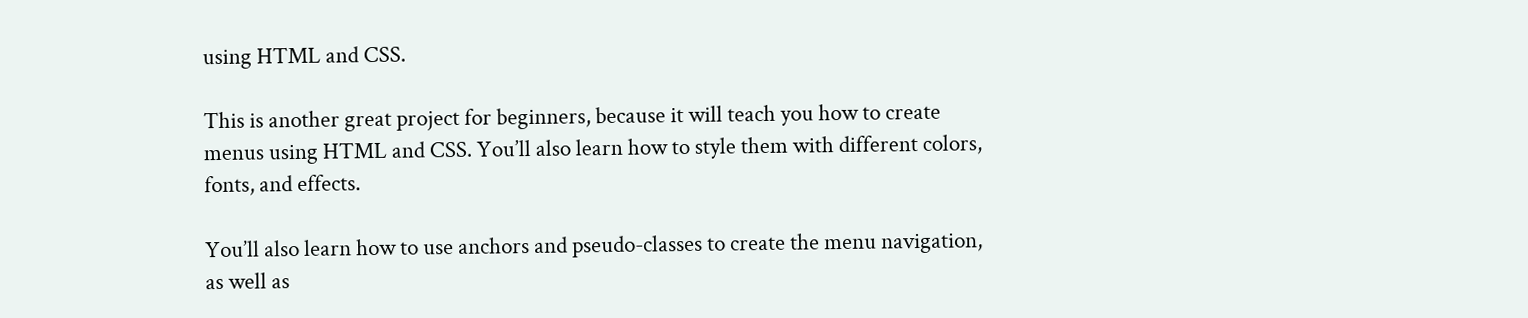using HTML and CSS.

This is another great project for beginners, because it will teach you how to create menus using HTML and CSS. You’ll also learn how to style them with different colors, fonts, and effects.

You’ll also learn how to use anchors and pseudo-classes to create the menu navigation, as well as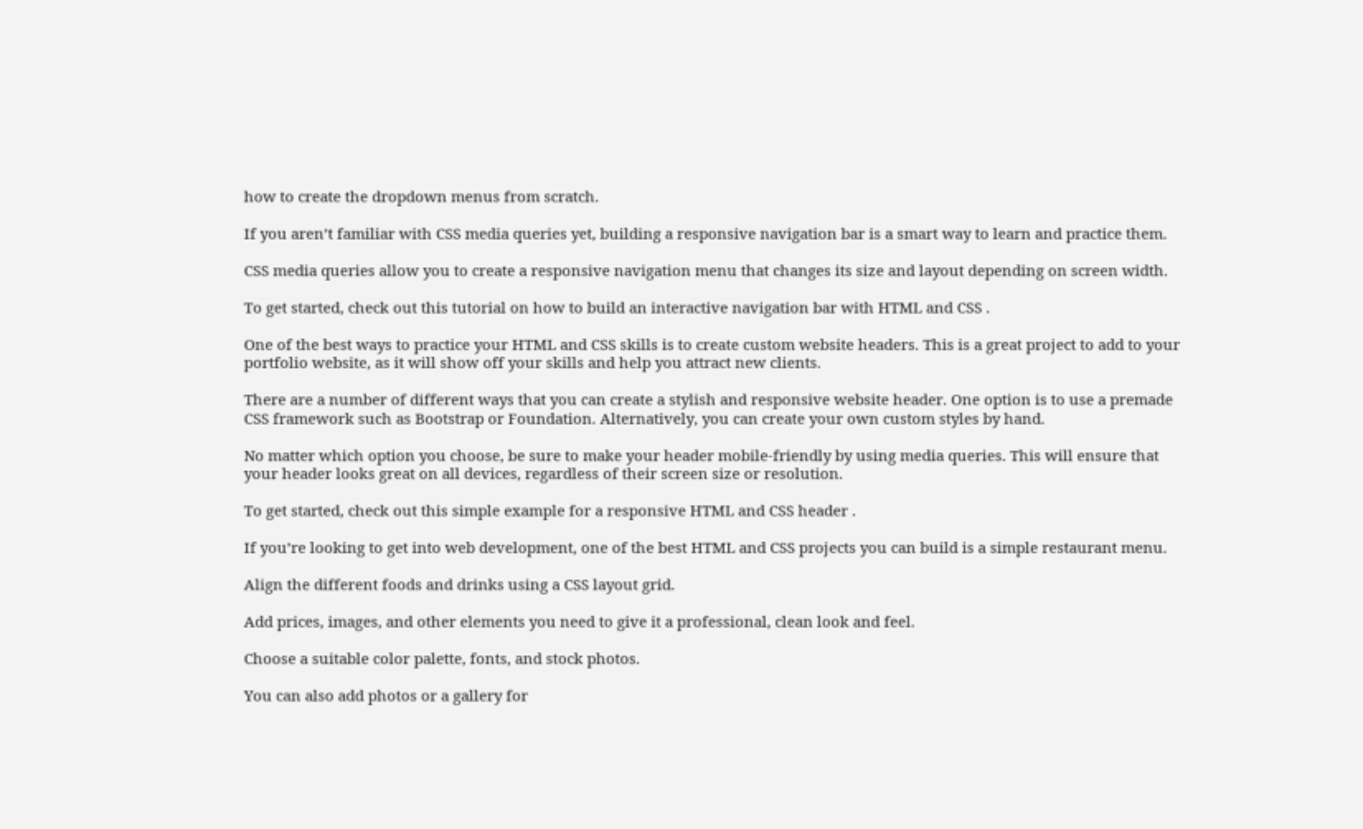how to create the dropdown menus from scratch.

If you aren’t familiar with CSS media queries yet, building a responsive navigation bar is a smart way to learn and practice them.

CSS media queries allow you to create a responsive navigation menu that changes its size and layout depending on screen width.

To get started, check out this tutorial on how to build an interactive navigation bar with HTML and CSS .

One of the best ways to practice your HTML and CSS skills is to create custom website headers. This is a great project to add to your portfolio website, as it will show off your skills and help you attract new clients.

There are a number of different ways that you can create a stylish and responsive website header. One option is to use a premade CSS framework such as Bootstrap or Foundation. Alternatively, you can create your own custom styles by hand.

No matter which option you choose, be sure to make your header mobile-friendly by using media queries. This will ensure that your header looks great on all devices, regardless of their screen size or resolution.

To get started, check out this simple example for a responsive HTML and CSS header .

If you’re looking to get into web development, one of the best HTML and CSS projects you can build is a simple restaurant menu.

Align the different foods and drinks using a CSS layout grid.

Add prices, images, and other elements you need to give it a professional, clean look and feel.

Choose a suitable color palette, fonts, and stock photos.

You can also add photos or a gallery for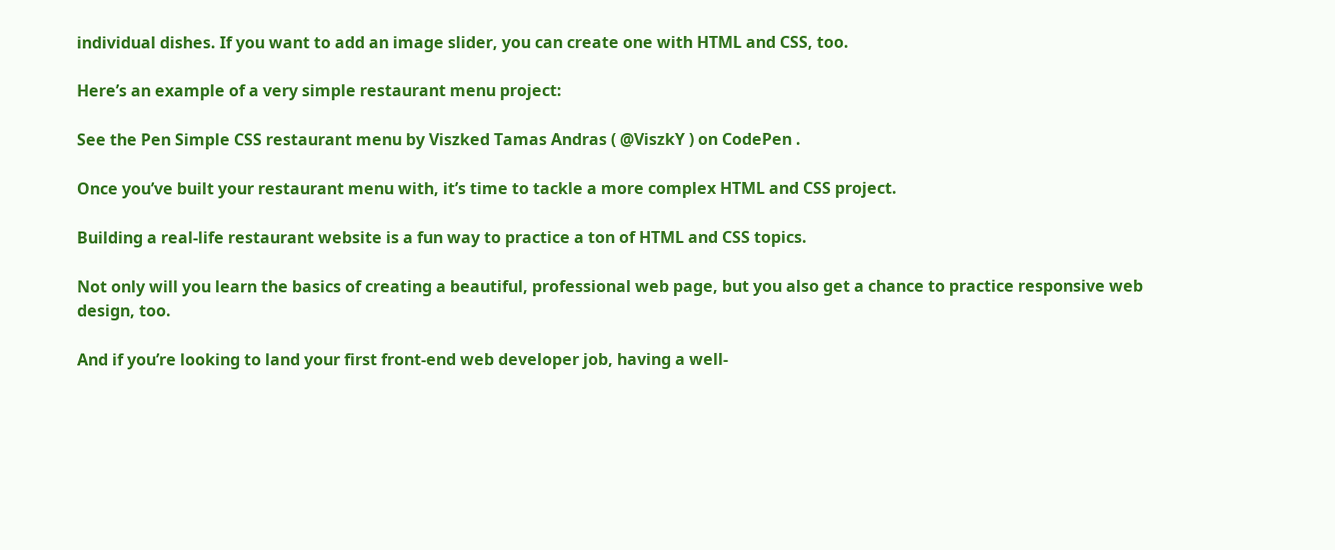individual dishes. If you want to add an image slider, you can create one with HTML and CSS, too.

Here’s an example of a very simple restaurant menu project:

See the Pen Simple CSS restaurant menu by Viszked Tamas Andras ( @ViszkY ) on CodePen .

Once you’ve built your restaurant menu with, it’s time to tackle a more complex HTML and CSS project.

Building a real-life restaurant website is a fun way to practice a ton of HTML and CSS topics.

Not only will you learn the basics of creating a beautiful, professional web page, but you also get a chance to practice responsive web design, too.

And if you’re looking to land your first front-end web developer job, having a well-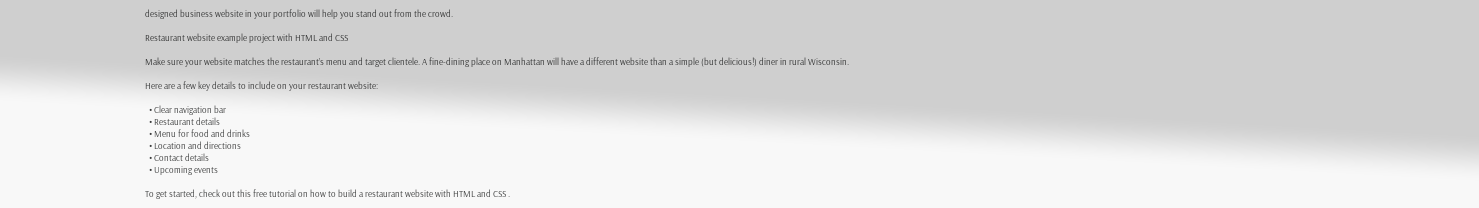designed business website in your portfolio will help you stand out from the crowd.

Restaurant website example project with HTML and CSS

Make sure your website matches the restaurant’s menu and target clientele. A fine-dining place on Manhattan will have a different website than a simple (but delicious!) diner in rural Wisconsin.

Here are a few key details to include on your restaurant website:

  • Clear navigation bar
  • Restaurant details
  • Menu for food and drinks
  • Location and directions
  • Contact details
  • Upcoming events

To get started, check out this free tutorial on how to build a restaurant website with HTML and CSS .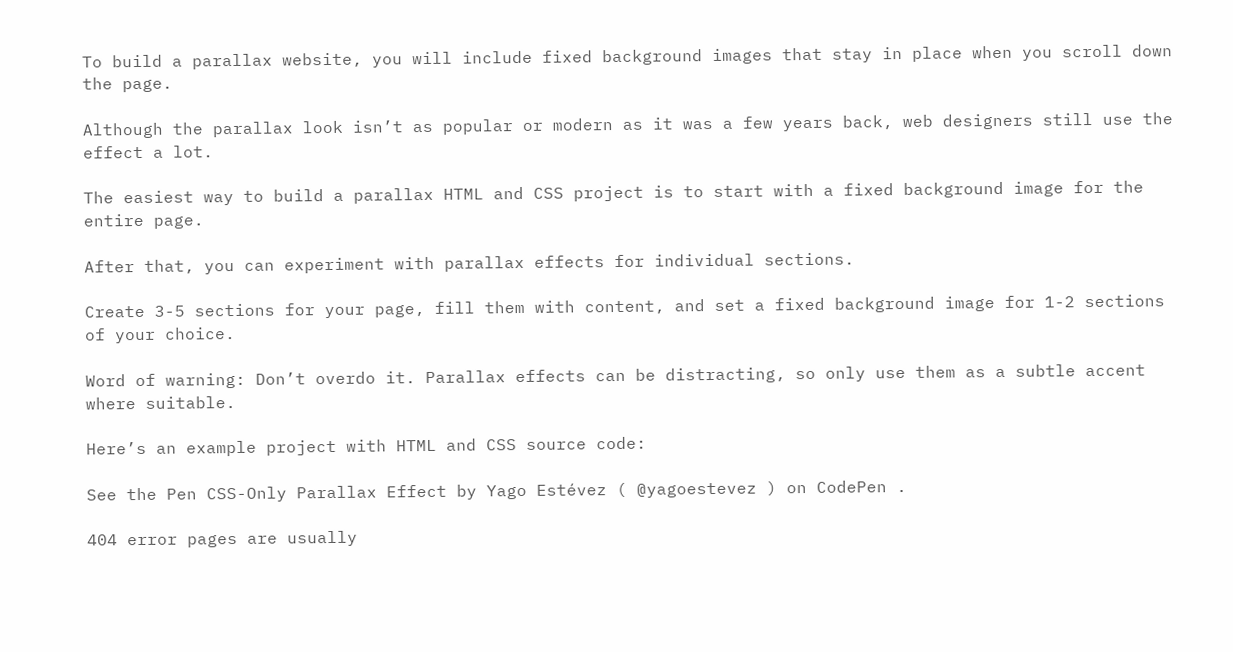To build a parallax website, you will include fixed background images that stay in place when you scroll down the page.

Although the parallax look isn’t as popular or modern as it was a few years back, web designers still use the effect a lot.

The easiest way to build a parallax HTML and CSS project is to start with a fixed background image for the entire page.

After that, you can experiment with parallax effects for individual sections.

Create 3-5 sections for your page, fill them with content, and set a fixed background image for 1-2 sections of your choice.

Word of warning: Don’t overdo it. Parallax effects can be distracting, so only use them as a subtle accent where suitable.

Here’s an example project with HTML and CSS source code:

See the Pen CSS-Only Parallax Effect by Yago Estévez ( @yagoestevez ) on CodePen .

404 error pages are usually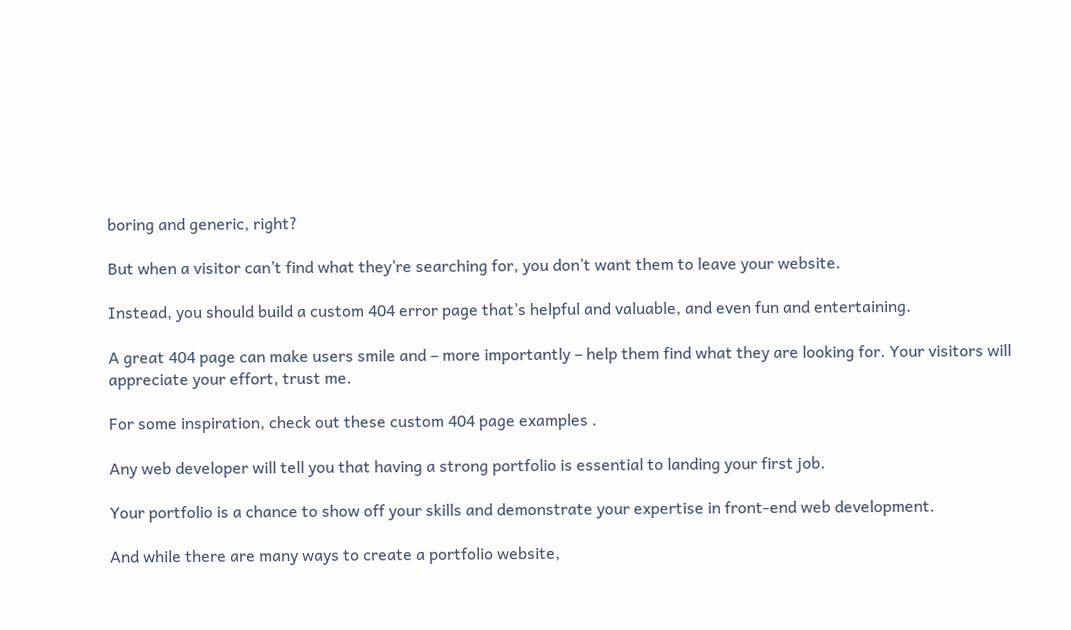boring and generic, right?

But when a visitor can’t find what they’re searching for, you don’t want them to leave your website.

Instead, you should build a custom 404 error page that’s helpful and valuable, and even fun and entertaining.

A great 404 page can make users smile and – more importantly – help them find what they are looking for. Your visitors will appreciate your effort, trust me.

For some inspiration, check out these custom 404 page examples .

Any web developer will tell you that having a strong portfolio is essential to landing your first job.

Your portfolio is a chance to show off your skills and demonstrate your expertise in front-end web development.

And while there are many ways to create a portfolio website,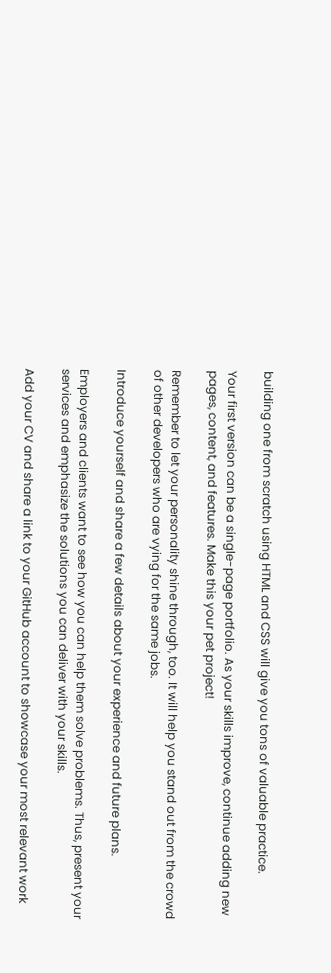building one from scratch using HTML and CSS will give you tons of valuable practice.

Your first version can be a single-page portfolio. As your skills improve, continue adding new pages, content, and features. Make this your pet project!

Remember to let your personality shine through, too. It will help you stand out from the crowd of other developers who are vying for the same jobs.

Introduce yourself and share a few details about your experience and future plans.

Employers and clients want to see how you can help them solve problems. Thus, present your services and emphasize the solutions you can deliver with your skills.

Add your CV and share a link to your GitHub account to showcase your most relevant work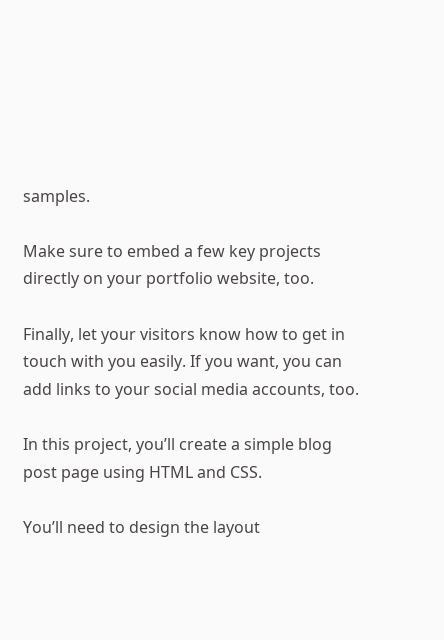samples.

Make sure to embed a few key projects directly on your portfolio website, too.

Finally, let your visitors know how to get in touch with you easily. If you want, you can add links to your social media accounts, too.

In this project, you’ll create a simple blog post page using HTML and CSS.

You’ll need to design the layout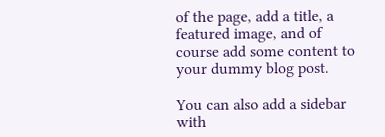of the page, add a title, a featured image, and of course add some content to your dummy blog post.

You can also add a sidebar with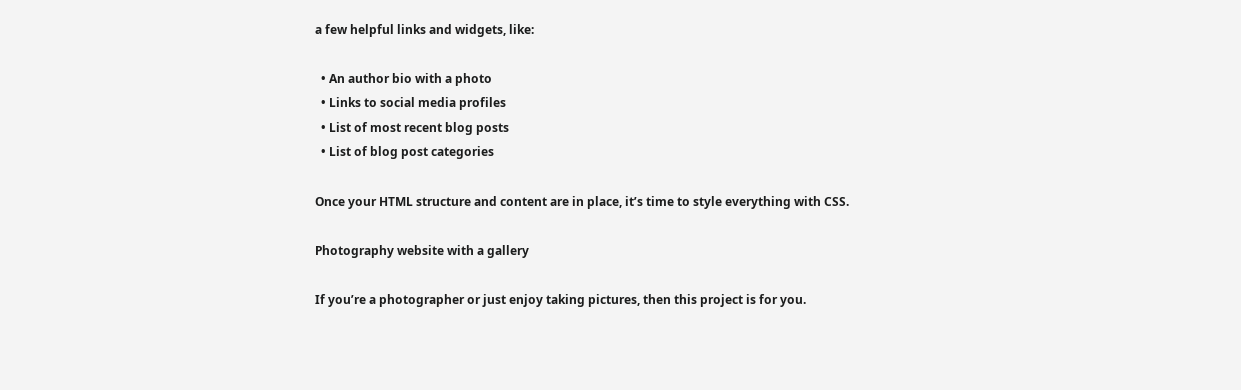a few helpful links and widgets, like:

  • An author bio with a photo
  • Links to social media profiles
  • List of most recent blog posts
  • List of blog post categories

Once your HTML structure and content are in place, it’s time to style everything with CSS.

Photography website with a gallery

If you’re a photographer or just enjoy taking pictures, then this project is for you.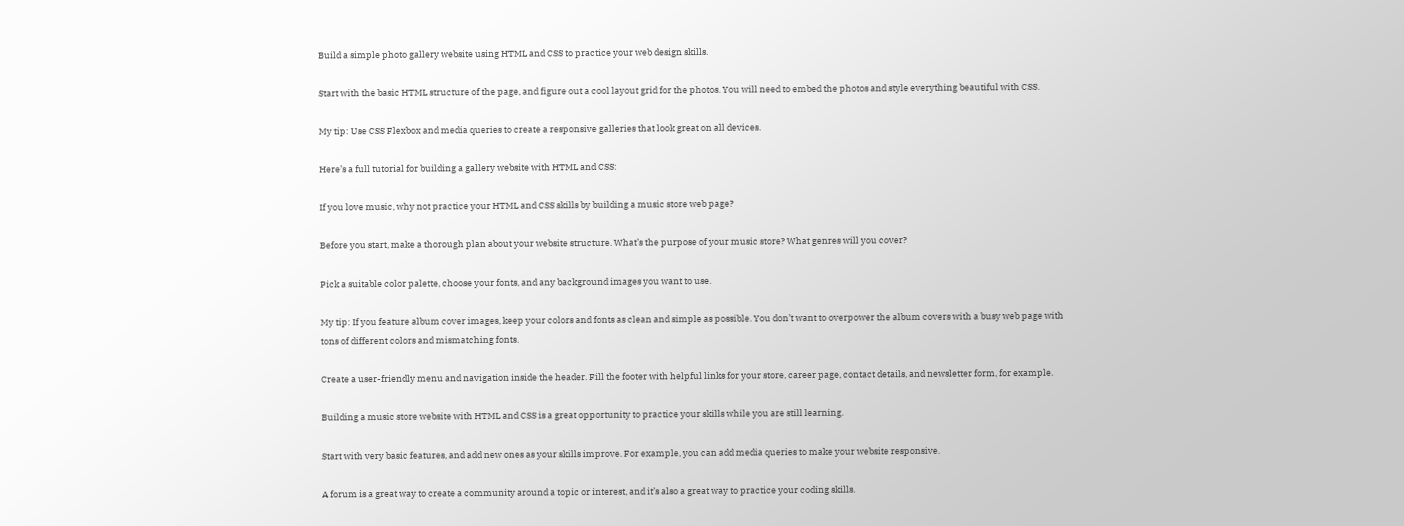Build a simple photo gallery website using HTML and CSS to practice your web design skills.

Start with the basic HTML structure of the page, and figure out a cool layout grid for the photos. You will need to embed the photos and style everything beautiful with CSS.

My tip: Use CSS Flexbox and media queries to create a responsive galleries that look great on all devices.

Here’s a full tutorial for building a gallery website with HTML and CSS:

If you love music, why not practice your HTML and CSS skills by building a music store web page?

Before you start, make a thorough plan about your website structure. What’s the purpose of your music store? What genres will you cover?

Pick a suitable color palette, choose your fonts, and any background images you want to use.

My tip: If you feature album cover images, keep your colors and fonts as clean and simple as possible. You don’t want to overpower the album covers with a busy web page with tons of different colors and mismatching fonts.

Create a user-friendly menu and navigation inside the header. Fill the footer with helpful links for your store, career page, contact details, and newsletter form, for example.

Building a music store website with HTML and CSS is a great opportunity to practice your skills while you are still learning.

Start with very basic features, and add new ones as your skills improve. For example, you can add media queries to make your website responsive.

A forum is a great way to create a community around a topic or interest, and it’s also a great way to practice your coding skills.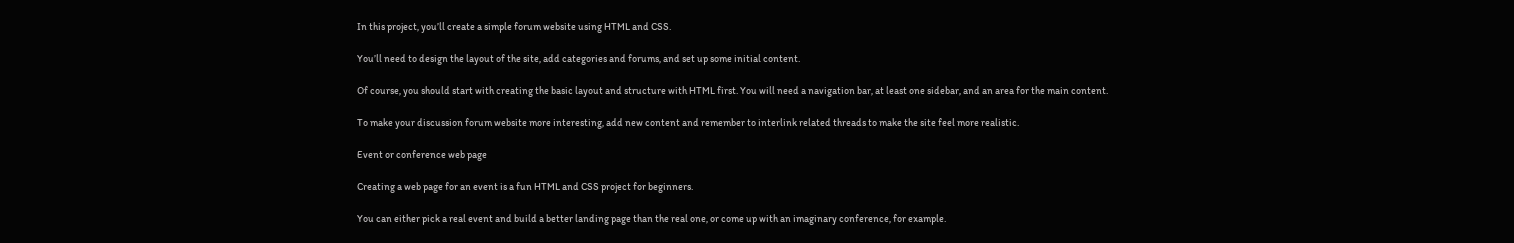In this project, you’ll create a simple forum website using HTML and CSS.

You’ll need to design the layout of the site, add categories and forums, and set up some initial content.

Of course, you should start with creating the basic layout and structure with HTML first. You will need a navigation bar, at least one sidebar, and an area for the main content.

To make your discussion forum website more interesting, add new content and remember to interlink related threads to make the site feel more realistic.

Event or conference web page

Creating a web page for an event is a fun HTML and CSS project for beginners.

You can either pick a real event and build a better landing page than the real one, or come up with an imaginary conference, for example.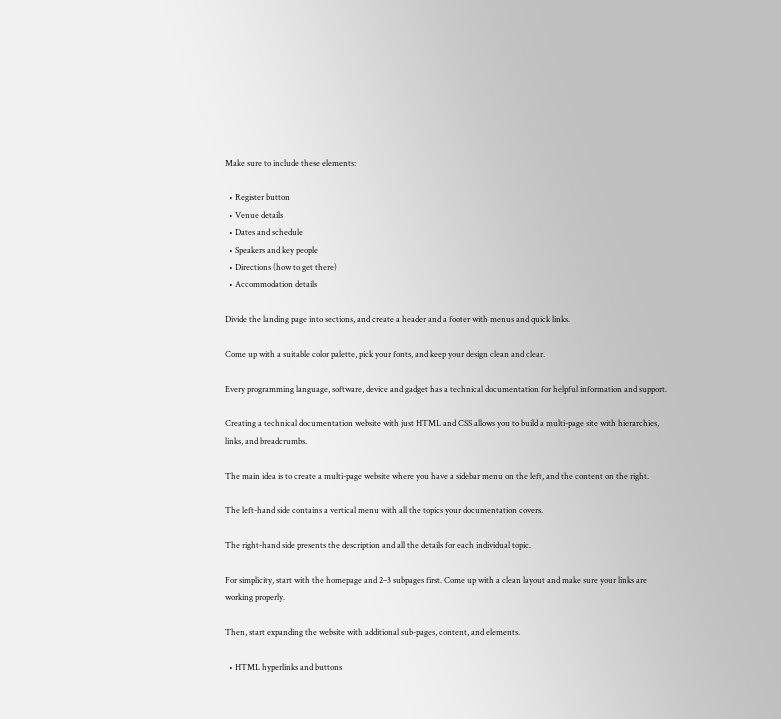Make sure to include these elements:

  • Register button
  • Venue details
  • Dates and schedule
  • Speakers and key people
  • Directions (how to get there)
  • Accommodation details

Divide the landing page into sections, and create a header and a footer with menus and quick links.

Come up with a suitable color palette, pick your fonts, and keep your design clean and clear.

Every programming language, software, device and gadget has a technical documentation for helpful information and support.

Creating a technical documentation website with just HTML and CSS allows you to build a multi-page site with hierarchies, links, and breadcrumbs.

The main idea is to create a multi-page website where you have a sidebar menu on the left, and the content on the right.

The left-hand side contains a vertical menu with all the topics your documentation covers.

The right-hand side presents the description and all the details for each individual topic.

For simplicity, start with the homepage and 2–3 subpages first. Come up with a clean layout and make sure your links are working properly.

Then, start expanding the website with additional sub-pages, content, and elements.

  • HTML hyperlinks and buttons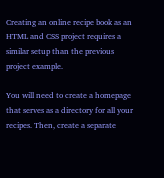Creating an online recipe book as an HTML and CSS project requires a similar setup than the previous project example.

You will need to create a homepage that serves as a directory for all your recipes. Then, create a separate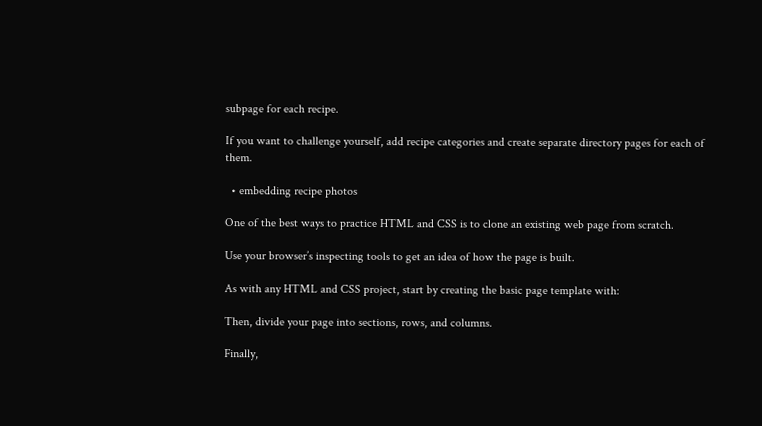subpage for each recipe.

If you want to challenge yourself, add recipe categories and create separate directory pages for each of them.

  • embedding recipe photos

One of the best ways to practice HTML and CSS is to clone an existing web page from scratch.

Use your browser’s inspecting tools to get an idea of how the page is built.

As with any HTML and CSS project, start by creating the basic page template with:

Then, divide your page into sections, rows, and columns.

Finally,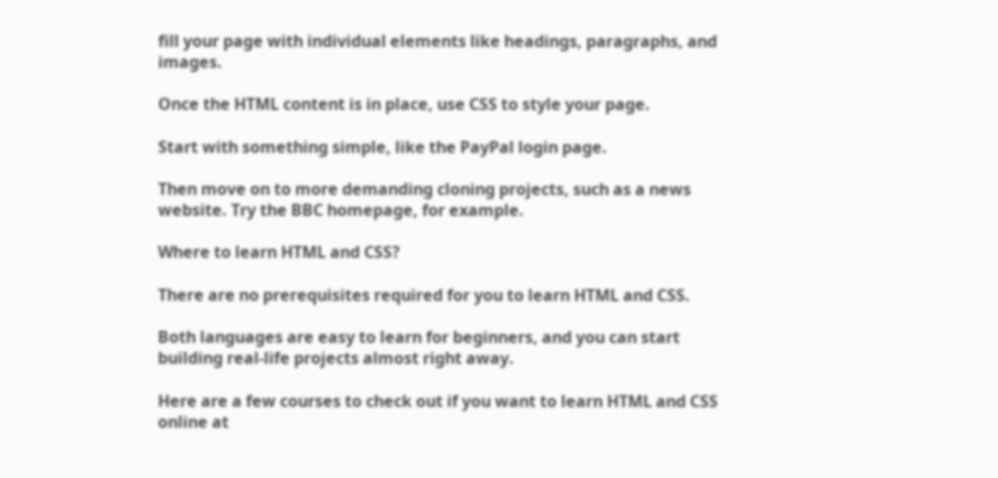fill your page with individual elements like headings, paragraphs, and images.

Once the HTML content is in place, use CSS to style your page.

Start with something simple, like the PayPal login page.

Then move on to more demanding cloning projects, such as a news website. Try the BBC homepage, for example.

Where to learn HTML and CSS?

There are no prerequisites required for you to learn HTML and CSS.

Both languages are easy to learn for beginners, and you can start building real-life projects almost right away.

Here are a few courses to check out if you want to learn HTML and CSS online at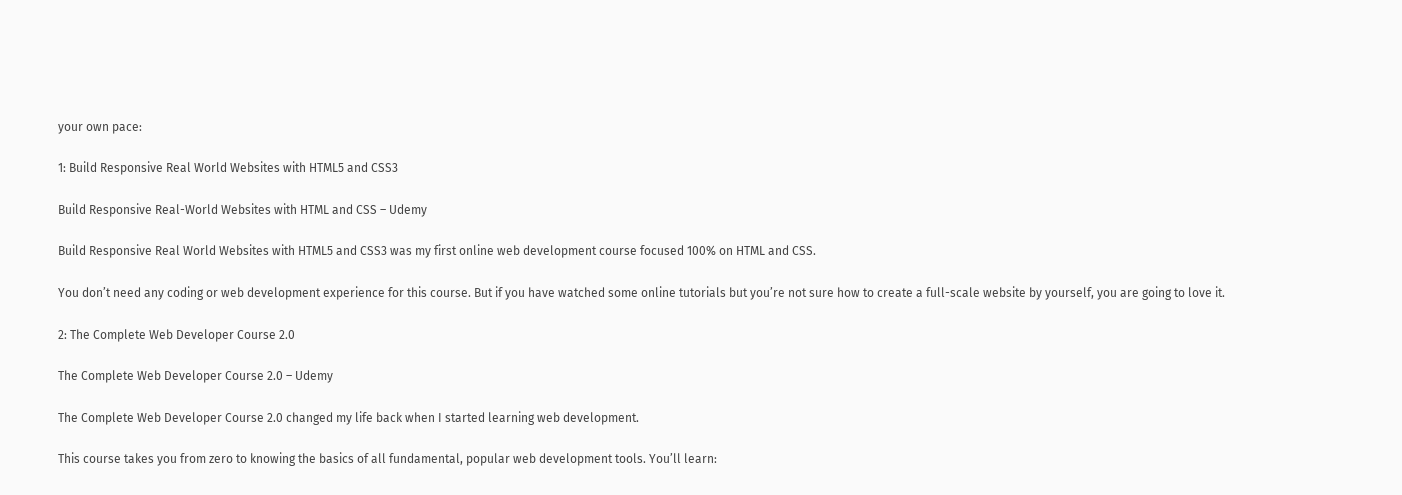your own pace:

1: Build Responsive Real World Websites with HTML5 and CSS3

Build Responsive Real-World Websites with HTML and CSS – Udemy

Build Responsive Real World Websites with HTML5 and CSS3 was my first online web development course focused 100% on HTML and CSS.

You don’t need any coding or web development experience for this course. But if you have watched some online tutorials but you’re not sure how to create a full-scale website by yourself, you are going to love it.

2: The Complete Web Developer Course 2.0

The Complete Web Developer Course 2.0 – Udemy

The Complete Web Developer Course 2.0 changed my life back when I started learning web development.

This course takes you from zero to knowing the basics of all fundamental, popular web development tools. You’ll learn: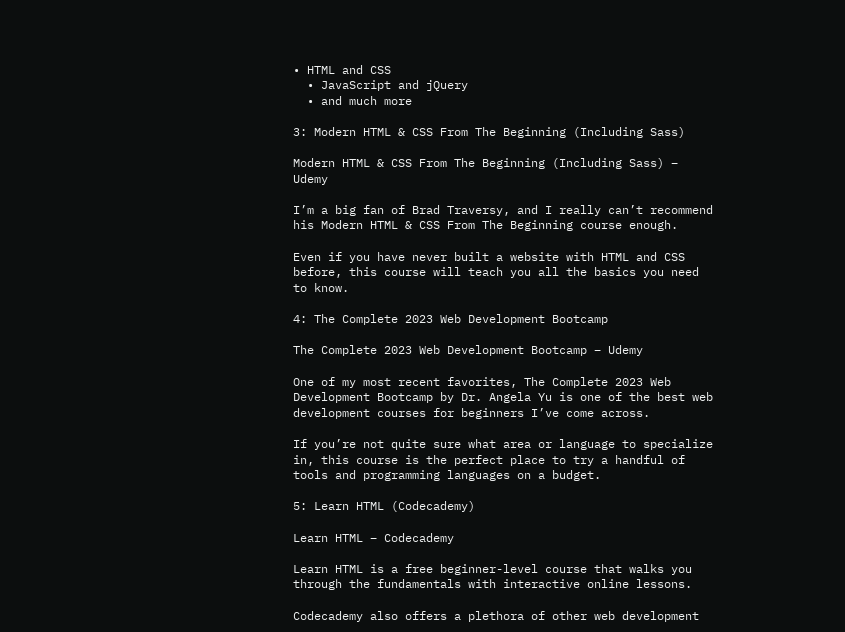• HTML and CSS
  • JavaScript and jQuery
  • and much more

3: Modern HTML & CSS From The Beginning (Including Sass)

Modern HTML & CSS From The Beginning (Including Sass) – Udemy

I’m a big fan of Brad Traversy, and I really can’t recommend his Modern HTML & CSS From The Beginning course enough.

Even if you have never built a website with HTML and CSS before, this course will teach you all the basics you need to know.

4: The Complete 2023 Web Development Bootcamp

The Complete 2023 Web Development Bootcamp – Udemy

One of my most recent favorites, The Complete 2023 Web Development Bootcamp by Dr. Angela Yu is one of the best web development courses for beginners I’ve come across.

If you’re not quite sure what area or language to specialize in, this course is the perfect place to try a handful of tools and programming languages on a budget.

5: Learn HTML (Codecademy)

Learn HTML – Codecademy

Learn HTML is a free beginner-level course that walks you through the fundamentals with interactive online lessons.

Codecademy also offers a plethora of other web development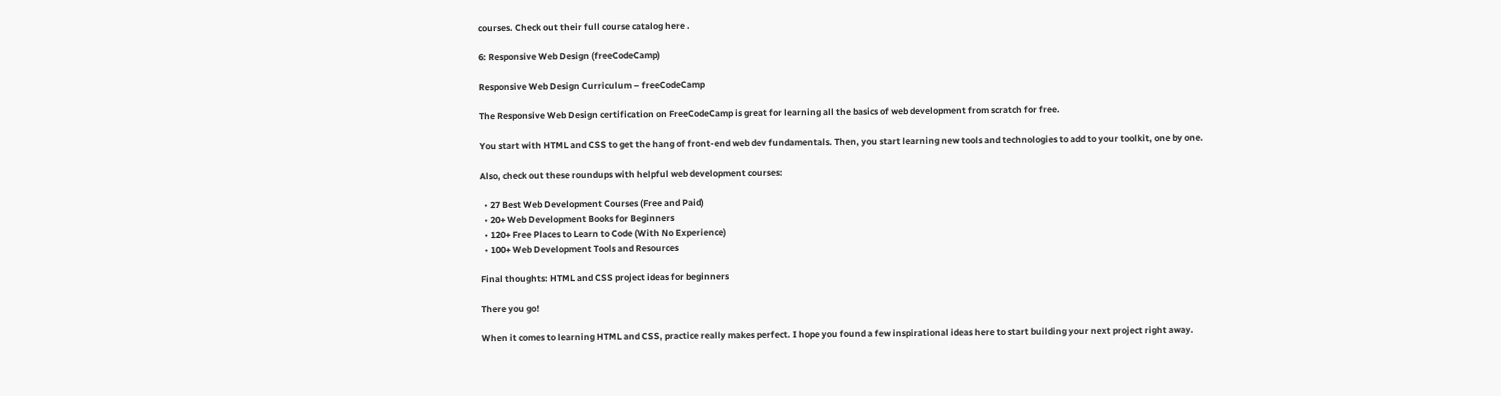courses. Check out their full course catalog here .

6: Responsive Web Design (freeCodeCamp)

Responsive Web Design Curriculum – freeCodeCamp

The Responsive Web Design certification on FreeCodeCamp is great for learning all the basics of web development from scratch for free.

You start with HTML and CSS to get the hang of front-end web dev fundamentals. Then, you start learning new tools and technologies to add to your toolkit, one by one.

Also, check out these roundups with helpful web development courses:

  • 27 Best Web Development Courses (Free and Paid)
  • 20+ Web Development Books for Beginners
  • 120+ Free Places to Learn to Code (With No Experience)
  • 100+ Web Development Tools and Resources

Final thoughts: HTML and CSS project ideas for beginners

There you go!

When it comes to learning HTML and CSS, practice really makes perfect. I hope you found a few inspirational ideas here to start building your next project right away.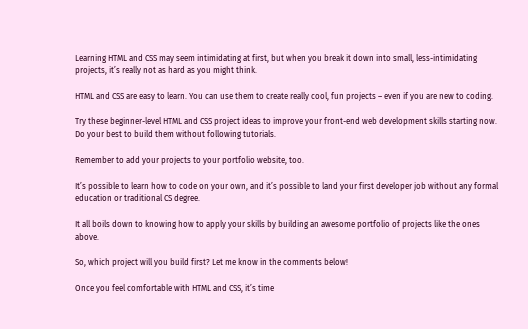Learning HTML and CSS may seem intimidating at first, but when you break it down into small, less-intimidating projects, it’s really not as hard as you might think.

HTML and CSS are easy to learn. You can use them to create really cool, fun projects – even if you are new to coding.

Try these beginner-level HTML and CSS project ideas to improve your front-end web development skills starting now. Do your best to build them without following tutorials.

Remember to add your projects to your portfolio website, too.

It’s possible to learn how to code on your own, and it’s possible to land your first developer job without any formal education or traditional CS degree.

It all boils down to knowing how to apply your skills by building an awesome portfolio of projects like the ones above.

So, which project will you build first? Let me know in the comments below!

Once you feel comfortable with HTML and CSS, it’s time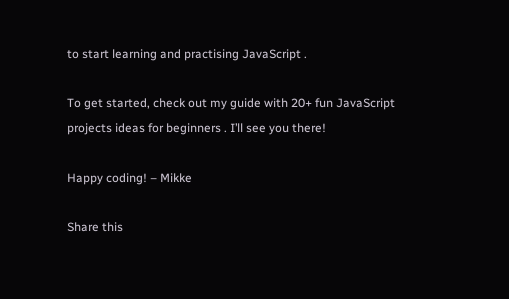to start learning and practising JavaScript .

To get started, check out my guide with 20+ fun JavaScript projects ideas for beginners . I’ll see you there!

Happy coding! – Mikke

Share this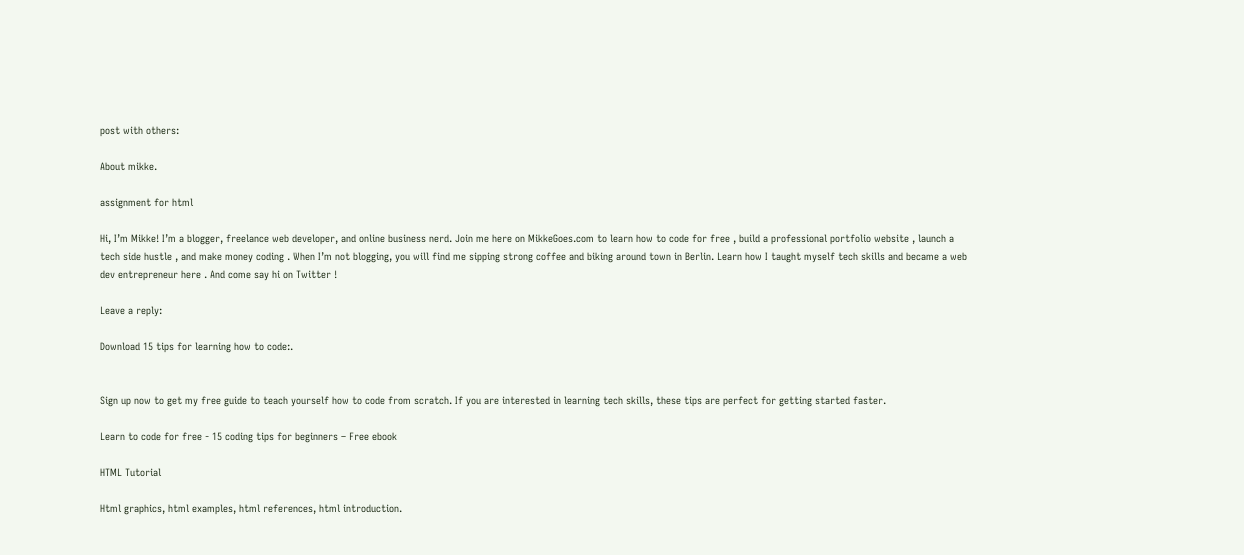post with others:

About mikke.

assignment for html

Hi, I’m Mikke! I’m a blogger, freelance web developer, and online business nerd. Join me here on MikkeGoes.com to learn how to code for free , build a professional portfolio website , launch a tech side hustle , and make money coding . When I’m not blogging, you will find me sipping strong coffee and biking around town in Berlin. Learn how I taught myself tech skills and became a web dev entrepreneur here . And come say hi on Twitter !

Leave a reply:

Download 15 tips for learning how to code:.


Sign up now to get my free guide to teach yourself how to code from scratch. If you are interested in learning tech skills, these tips are perfect for getting started faster.

Learn to code for free - 15 coding tips for beginners – Free ebook

HTML Tutorial

Html graphics, html examples, html references, html introduction.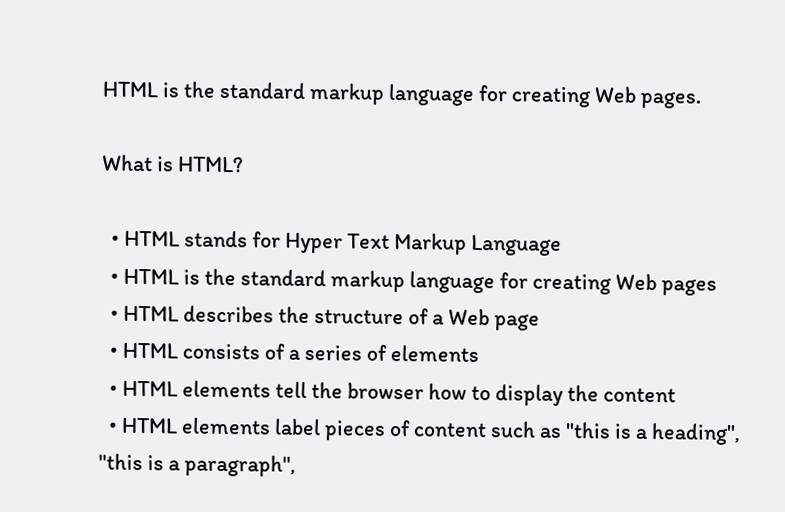HTML is the standard markup language for creating Web pages.

What is HTML?

  • HTML stands for Hyper Text Markup Language
  • HTML is the standard markup language for creating Web pages
  • HTML describes the structure of a Web page
  • HTML consists of a series of elements
  • HTML elements tell the browser how to display the content
  • HTML elements label pieces of content such as "this is a heading", "this is a paragraph",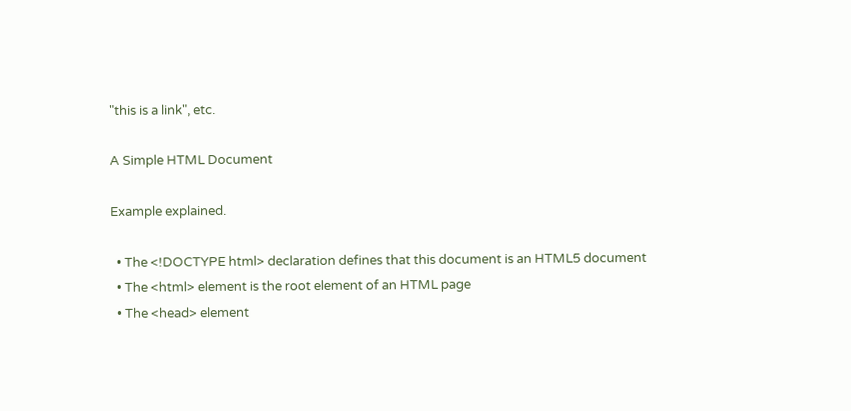"this is a link", etc.

A Simple HTML Document

Example explained.

  • The <!DOCTYPE html> declaration defines that this document is an HTML5 document
  • The <html> element is the root element of an HTML page
  • The <head> element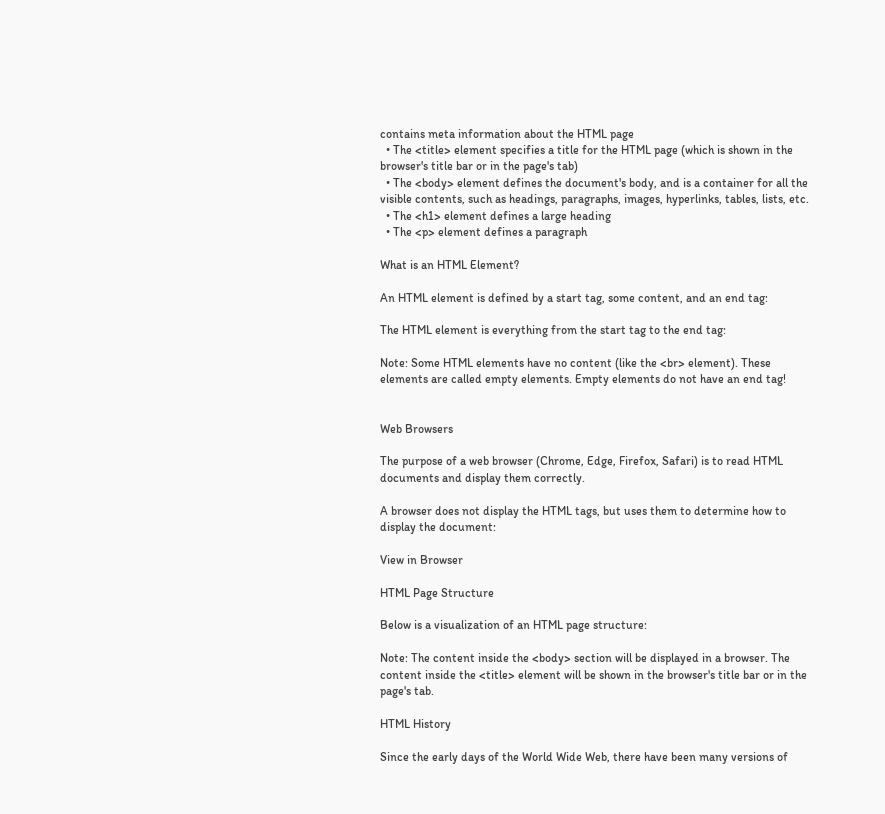contains meta information about the HTML page
  • The <title> element specifies a title for the HTML page (which is shown in the browser's title bar or in the page's tab)
  • The <body> element defines the document's body, and is a container for all the visible contents, such as headings, paragraphs, images, hyperlinks, tables, lists, etc.
  • The <h1> element defines a large heading
  • The <p> element defines a paragraph

What is an HTML Element?

An HTML element is defined by a start tag, some content, and an end tag:

The HTML element is everything from the start tag to the end tag:

Note: Some HTML elements have no content (like the <br> element). These elements are called empty elements. Empty elements do not have an end tag!


Web Browsers

The purpose of a web browser (Chrome, Edge, Firefox, Safari) is to read HTML documents and display them correctly.

A browser does not display the HTML tags, but uses them to determine how to display the document:

View in Browser

HTML Page Structure

Below is a visualization of an HTML page structure:

Note: The content inside the <body> section will be displayed in a browser. The content inside the <title> element will be shown in the browser's title bar or in the page's tab.

HTML History

Since the early days of the World Wide Web, there have been many versions of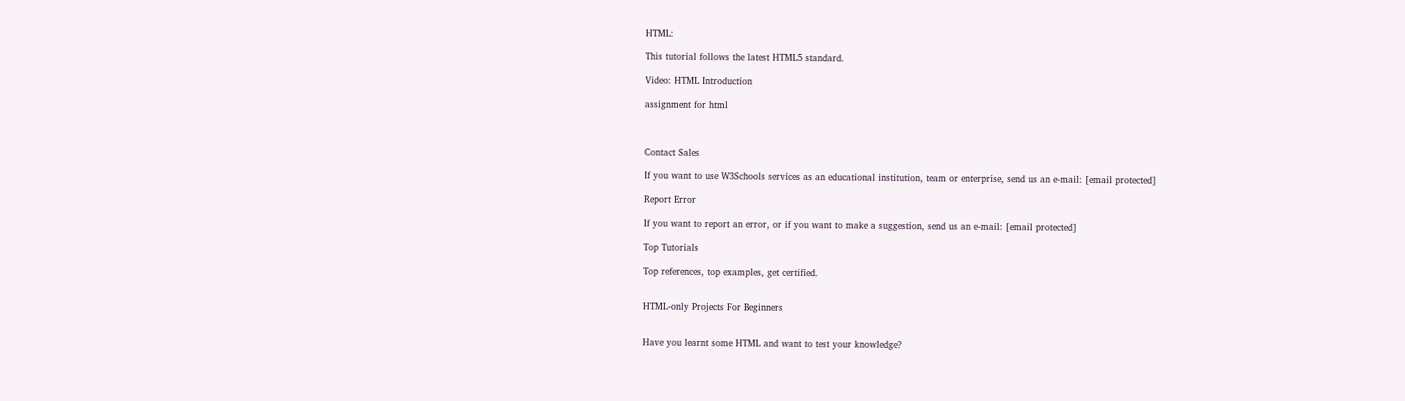HTML:

This tutorial follows the latest HTML5 standard.

Video: HTML Introduction

assignment for html



Contact Sales

If you want to use W3Schools services as an educational institution, team or enterprise, send us an e-mail: [email protected]

Report Error

If you want to report an error, or if you want to make a suggestion, send us an e-mail: [email protected]

Top Tutorials

Top references, top examples, get certified.


HTML-only Projects For Beginners


Have you learnt some HTML and want to test your knowledge?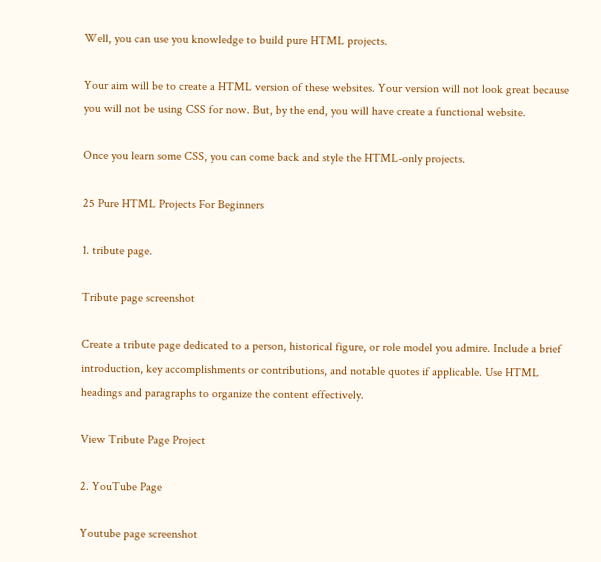Well, you can use you knowledge to build pure HTML projects.

Your aim will be to create a HTML version of these websites. Your version will not look great because you will not be using CSS for now. But, by the end, you will have create a functional website.

Once you learn some CSS, you can come back and style the HTML-only projects.

25 Pure HTML Projects For Beginners

1. tribute page.

Tribute page screenshot

Create a tribute page dedicated to a person, historical figure, or role model you admire. Include a brief introduction, key accomplishments or contributions, and notable quotes if applicable. Use HTML headings and paragraphs to organize the content effectively.

View Tribute Page Project

2. YouTube Page

Youtube page screenshot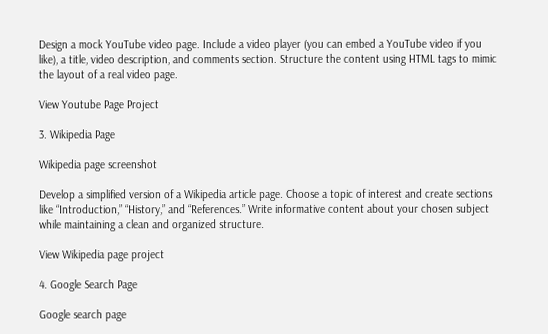Design a mock YouTube video page. Include a video player (you can embed a YouTube video if you like), a title, video description, and comments section. Structure the content using HTML tags to mimic the layout of a real video page.

View Youtube Page Project

3. Wikipedia Page

Wikipedia page screenshot

Develop a simplified version of a Wikipedia article page. Choose a topic of interest and create sections like “Introduction,” “History,” and “References.” Write informative content about your chosen subject while maintaining a clean and organized structure.

View Wikipedia page project

4. Google Search Page

Google search page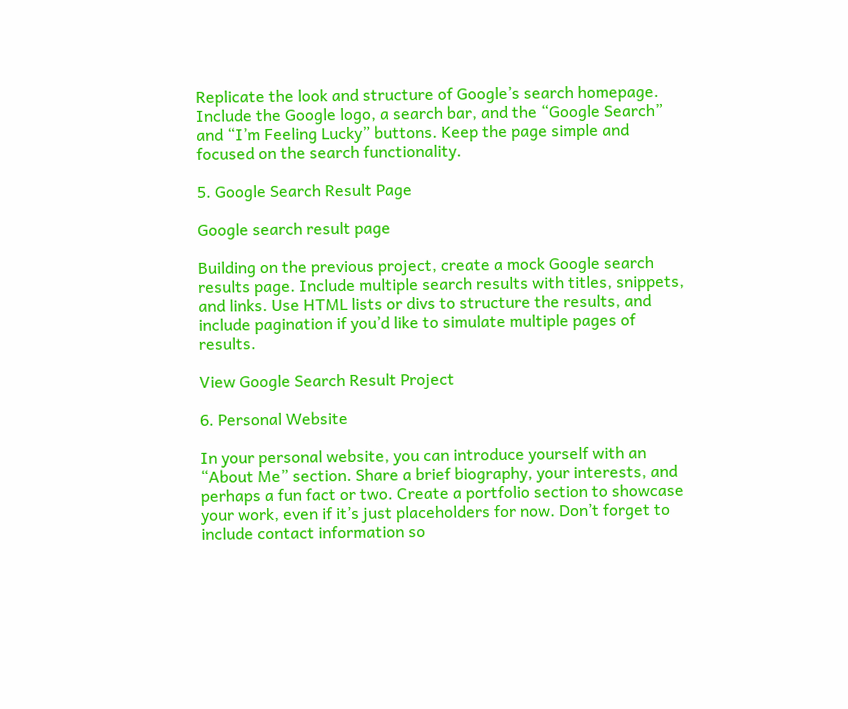Replicate the look and structure of Google’s search homepage. Include the Google logo, a search bar, and the “Google Search” and “I’m Feeling Lucky” buttons. Keep the page simple and focused on the search functionality.

5. Google Search Result Page

Google search result page

Building on the previous project, create a mock Google search results page. Include multiple search results with titles, snippets, and links. Use HTML lists or divs to structure the results, and include pagination if you’d like to simulate multiple pages of results.

View Google Search Result Project

6. Personal Website

In your personal website, you can introduce yourself with an “About Me” section. Share a brief biography, your interests, and perhaps a fun fact or two. Create a portfolio section to showcase your work, even if it’s just placeholders for now. Don’t forget to include contact information so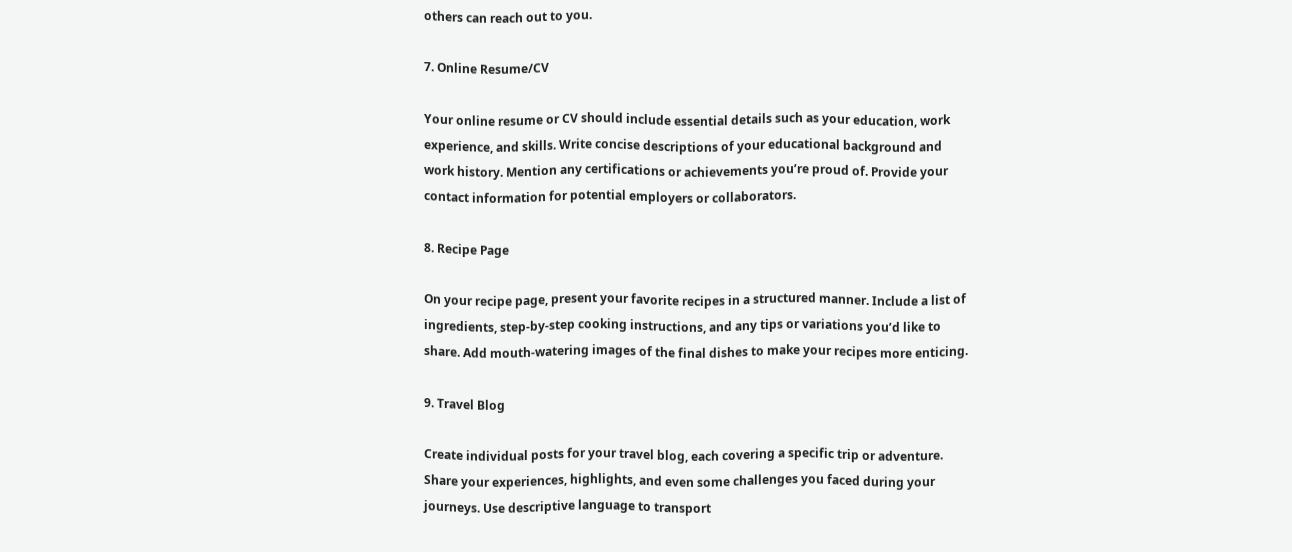others can reach out to you.

7. Online Resume/CV

Your online resume or CV should include essential details such as your education, work experience, and skills. Write concise descriptions of your educational background and work history. Mention any certifications or achievements you’re proud of. Provide your contact information for potential employers or collaborators.

8. Recipe Page

On your recipe page, present your favorite recipes in a structured manner. Include a list of ingredients, step-by-step cooking instructions, and any tips or variations you’d like to share. Add mouth-watering images of the final dishes to make your recipes more enticing.

9. Travel Blog

Create individual posts for your travel blog, each covering a specific trip or adventure. Share your experiences, highlights, and even some challenges you faced during your journeys. Use descriptive language to transport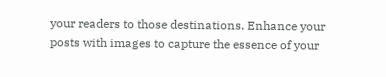your readers to those destinations. Enhance your posts with images to capture the essence of your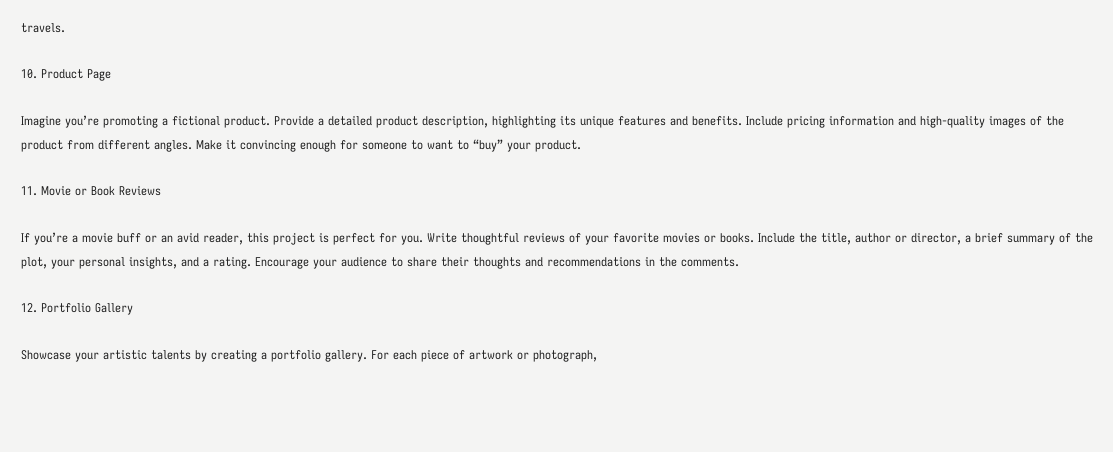travels.

10. Product Page

Imagine you’re promoting a fictional product. Provide a detailed product description, highlighting its unique features and benefits. Include pricing information and high-quality images of the product from different angles. Make it convincing enough for someone to want to “buy” your product.

11. Movie or Book Reviews

If you’re a movie buff or an avid reader, this project is perfect for you. Write thoughtful reviews of your favorite movies or books. Include the title, author or director, a brief summary of the plot, your personal insights, and a rating. Encourage your audience to share their thoughts and recommendations in the comments.

12. Portfolio Gallery

Showcase your artistic talents by creating a portfolio gallery. For each piece of artwork or photograph,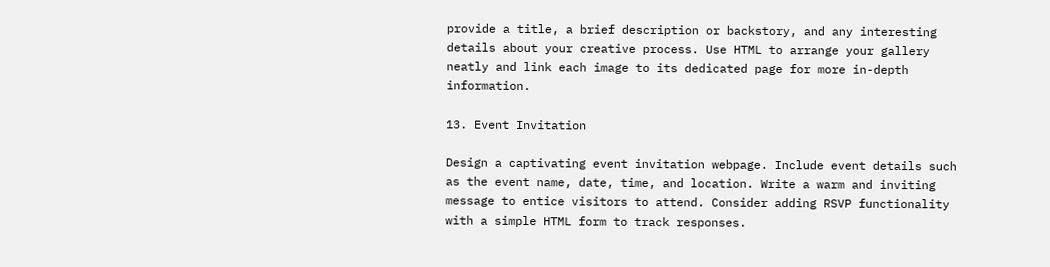provide a title, a brief description or backstory, and any interesting details about your creative process. Use HTML to arrange your gallery neatly and link each image to its dedicated page for more in-depth information.

13. Event Invitation

Design a captivating event invitation webpage. Include event details such as the event name, date, time, and location. Write a warm and inviting message to entice visitors to attend. Consider adding RSVP functionality with a simple HTML form to track responses.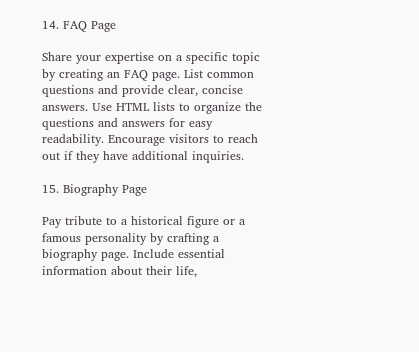14. FAQ Page

Share your expertise on a specific topic by creating an FAQ page. List common questions and provide clear, concise answers. Use HTML lists to organize the questions and answers for easy readability. Encourage visitors to reach out if they have additional inquiries.

15. Biography Page

Pay tribute to a historical figure or a famous personality by crafting a biography page. Include essential information about their life,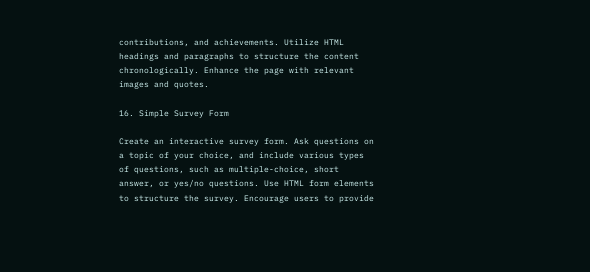contributions, and achievements. Utilize HTML headings and paragraphs to structure the content chronologically. Enhance the page with relevant images and quotes.

16. Simple Survey Form

Create an interactive survey form. Ask questions on a topic of your choice, and include various types of questions, such as multiple-choice, short answer, or yes/no questions. Use HTML form elements to structure the survey. Encourage users to provide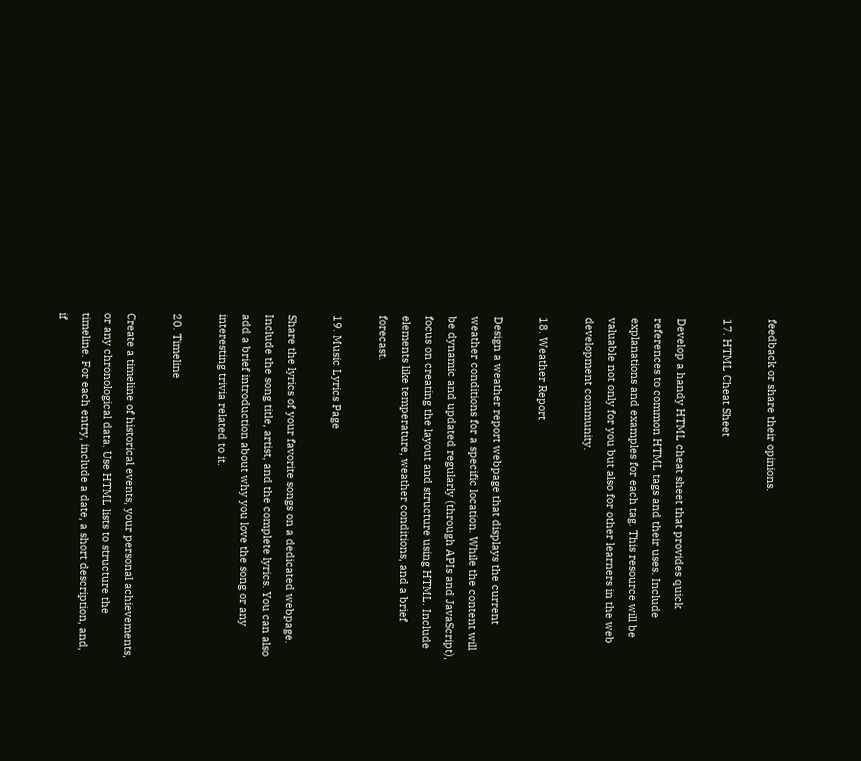feedback or share their opinions.

17. HTML Cheat Sheet

Develop a handy HTML cheat sheet that provides quick references to common HTML tags and their uses. Include explanations and examples for each tag. This resource will be valuable not only for you but also for other learners in the web development community.

18. Weather Report

Design a weather report webpage that displays the current weather conditions for a specific location. While the content will be dynamic and updated regularly (through APIs and JavaScript), focus on creating the layout and structure using HTML. Include elements like temperature, weather conditions, and a brief forecast.

19. Music Lyrics Page

Share the lyrics of your favorite songs on a dedicated webpage. Include the song title, artist, and the complete lyrics. You can also add a brief introduction about why you love the song or any interesting trivia related to it.

20. Timeline

Create a timeline of historical events, your personal achievements, or any chronological data. Use HTML lists to structure the timeline. For each entry, include a date, a short description, and, if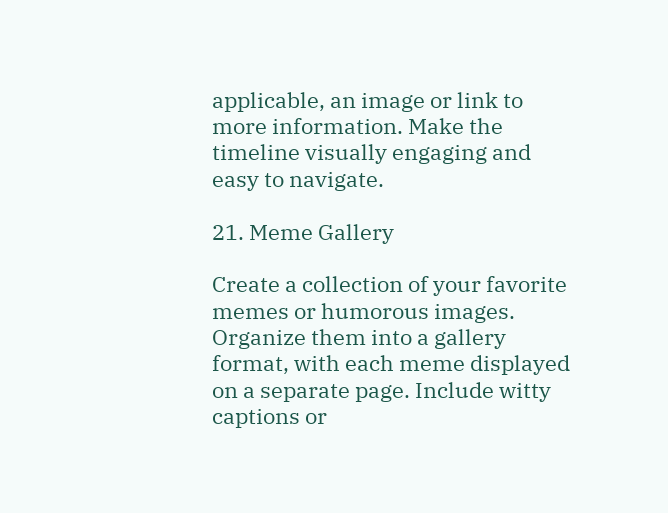applicable, an image or link to more information. Make the timeline visually engaging and easy to navigate.

21. Meme Gallery

Create a collection of your favorite memes or humorous images. Organize them into a gallery format, with each meme displayed on a separate page. Include witty captions or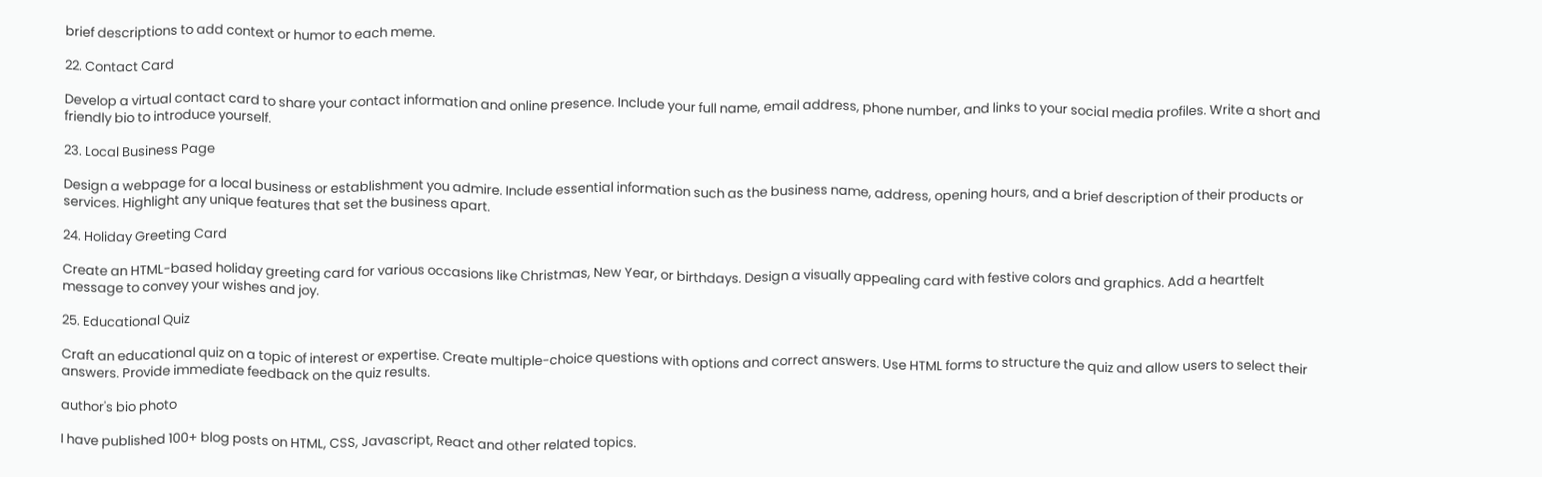brief descriptions to add context or humor to each meme.

22. Contact Card

Develop a virtual contact card to share your contact information and online presence. Include your full name, email address, phone number, and links to your social media profiles. Write a short and friendly bio to introduce yourself.

23. Local Business Page

Design a webpage for a local business or establishment you admire. Include essential information such as the business name, address, opening hours, and a brief description of their products or services. Highlight any unique features that set the business apart.

24. Holiday Greeting Card

Create an HTML-based holiday greeting card for various occasions like Christmas, New Year, or birthdays. Design a visually appealing card with festive colors and graphics. Add a heartfelt message to convey your wishes and joy.

25. Educational Quiz

Craft an educational quiz on a topic of interest or expertise. Create multiple-choice questions with options and correct answers. Use HTML forms to structure the quiz and allow users to select their answers. Provide immediate feedback on the quiz results.

author's bio photo

I have published 100+ blog posts on HTML, CSS, Javascript, React and other related topics.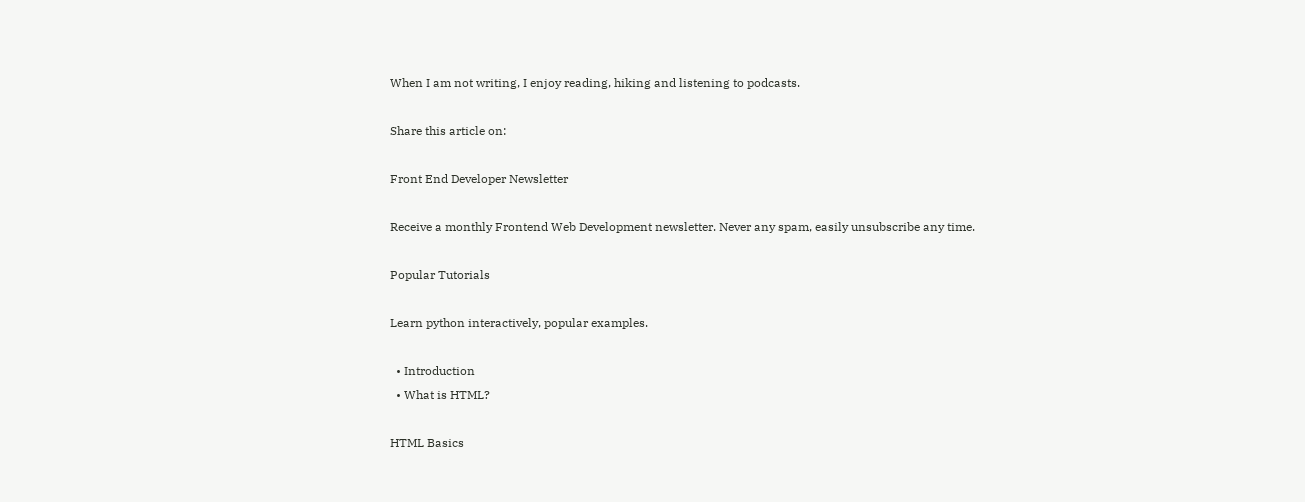When I am not writing, I enjoy reading, hiking and listening to podcasts.

Share this article on:

Front End Developer Newsletter

Receive a monthly Frontend Web Development newsletter. Never any spam, easily unsubscribe any time.

Popular Tutorials

Learn python interactively, popular examples.

  • Introduction
  • What is HTML?

HTML Basics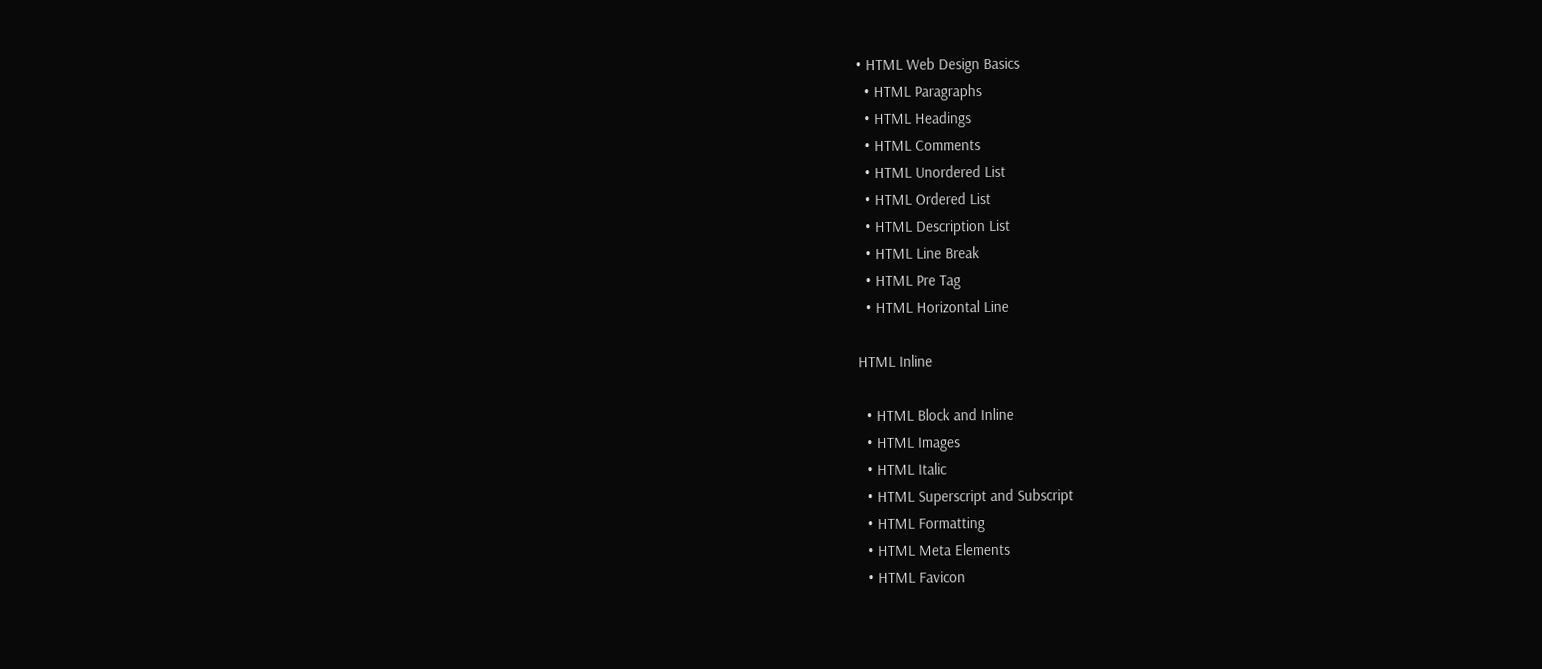• HTML Web Design Basics
  • HTML Paragraphs
  • HTML Headings
  • HTML Comments
  • HTML Unordered List
  • HTML Ordered List
  • HTML Description List
  • HTML Line Break
  • HTML Pre Tag
  • HTML Horizontal Line

HTML Inline

  • HTML Block and Inline
  • HTML Images
  • HTML Italic
  • HTML Superscript and Subscript
  • HTML Formatting
  • HTML Meta Elements
  • HTML Favicon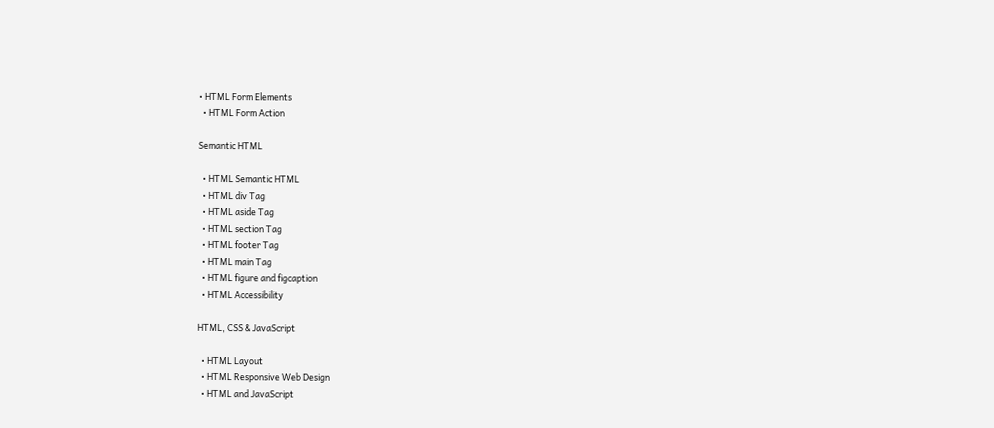• HTML Form Elements
  • HTML Form Action

Semantic HTML

  • HTML Semantic HTML
  • HTML div Tag
  • HTML aside Tag
  • HTML section Tag
  • HTML footer Tag
  • HTML main Tag
  • HTML figure and figcaption
  • HTML Accessibility

HTML, CSS & JavaScript

  • HTML Layout
  • HTML Responsive Web Design
  • HTML and JavaScript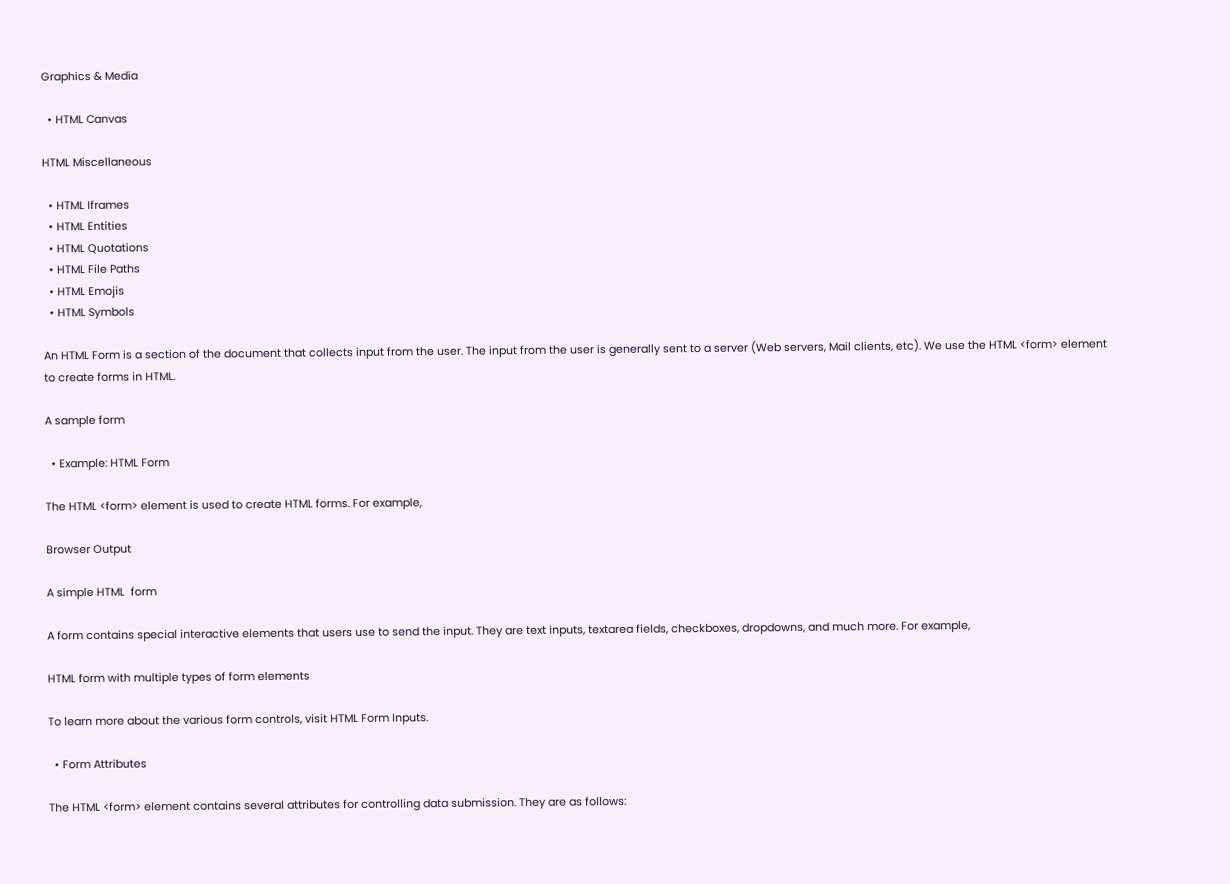Graphics & Media

  • HTML Canvas

HTML Miscellaneous

  • HTML Iframes
  • HTML Entities
  • HTML Quotations
  • HTML File Paths
  • HTML Emojis
  • HTML Symbols

An HTML Form is a section of the document that collects input from the user. The input from the user is generally sent to a server (Web servers, Mail clients, etc). We use the HTML <form> element to create forms in HTML.

A sample form

  • Example: HTML Form

The HTML <form> element is used to create HTML forms. For example,

Browser Output

A simple HTML  form

A form contains special interactive elements that users use to send the input. They are text inputs, textarea fields, checkboxes, dropdowns, and much more. For example,

HTML form with multiple types of form elements

To learn more about the various form controls, visit HTML Form Inputs.

  • Form Attributes

The HTML <form> element contains several attributes for controlling data submission. They are as follows: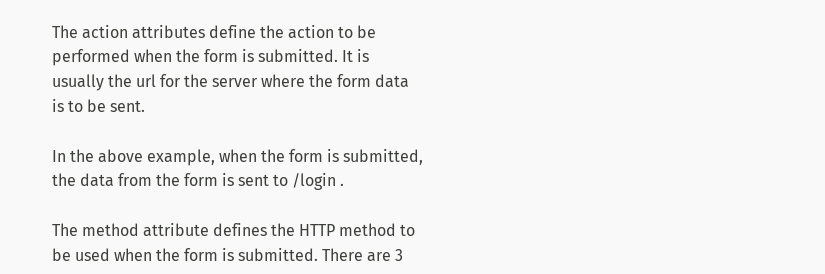The action attributes define the action to be performed when the form is submitted. It is usually the url for the server where the form data is to be sent.

In the above example, when the form is submitted, the data from the form is sent to /login .

The method attribute defines the HTTP method to be used when the form is submitted. There are 3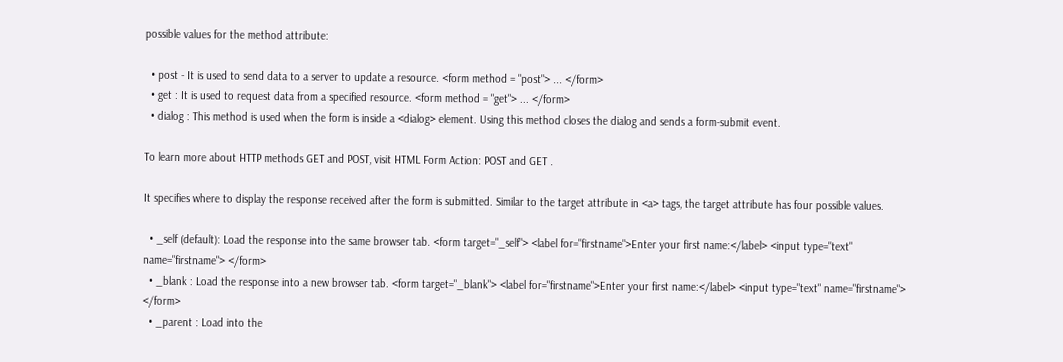possible values for the method attribute:

  • post - It is used to send data to a server to update a resource. <form method = "post"> ... </form>
  • get : It is used to request data from a specified resource. <form method = "get"> ... </form>
  • dialog : This method is used when the form is inside a <dialog> element. Using this method closes the dialog and sends a form-submit event.

To learn more about HTTP methods GET and POST, visit HTML Form Action: POST and GET .

It specifies where to display the response received after the form is submitted. Similar to the target attribute in <a> tags, the target attribute has four possible values.

  • _self (default): Load the response into the same browser tab. <form target="_self"> <label for="firstname">Enter your first name:</label> <input type="text" name="firstname"> </form>
  • _blank : Load the response into a new browser tab. <form target="_blank"> <label for="firstname">Enter your first name:</label> <input type="text" name="firstname"> </form>
  • _parent : Load into the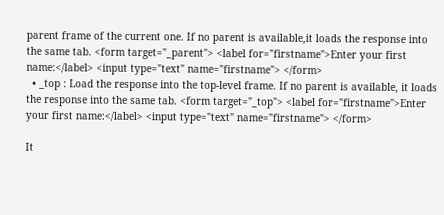parent frame of the current one. If no parent is available,it loads the response into the same tab. <form target="_parent"> <label for="firstname">Enter your first name:</label> <input type="text" name="firstname"> </form>
  • _top : Load the response into the top-level frame. If no parent is available, it loads the response into the same tab. <form target="_top"> <label for="firstname">Enter your first name:</label> <input type="text" name="firstname"> </form>

It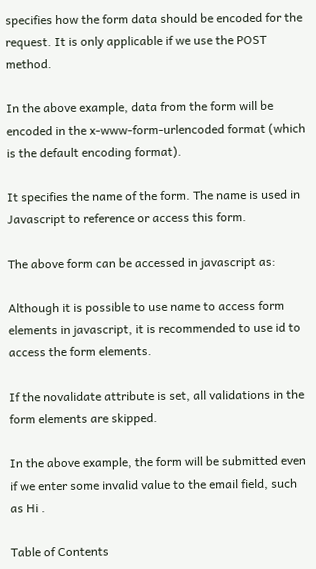specifies how the form data should be encoded for the request. It is only applicable if we use the POST method.

In the above example, data from the form will be encoded in the x-www-form-urlencoded format (which is the default encoding format).

It specifies the name of the form. The name is used in Javascript to reference or access this form.

The above form can be accessed in javascript as:

Although it is possible to use name to access form elements in javascript, it is recommended to use id to access the form elements.

If the novalidate attribute is set, all validations in the form elements are skipped.

In the above example, the form will be submitted even if we enter some invalid value to the email field, such as Hi .

Table of Contents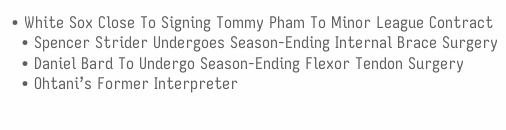• White Sox Close To Signing Tommy Pham To Minor League Contract
  • Spencer Strider Undergoes Season-Ending Internal Brace Surgery
  • Daniel Bard To Undergo Season-Ending Flexor Tendon Surgery
  • Ohtani’s Former Interpreter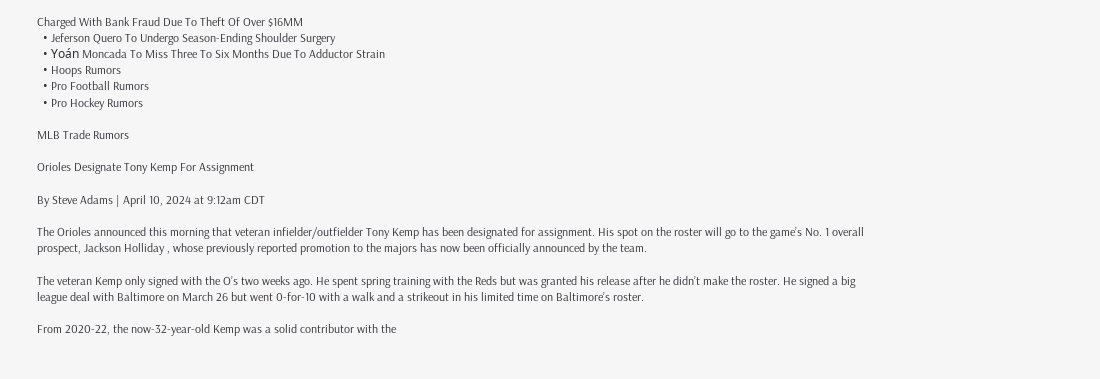Charged With Bank Fraud Due To Theft Of Over $16MM
  • Jeferson Quero To Undergo Season-Ending Shoulder Surgery
  • Yoán Moncada To Miss Three To Six Months Due To Adductor Strain
  • Hoops Rumors
  • Pro Football Rumors
  • Pro Hockey Rumors

MLB Trade Rumors

Orioles Designate Tony Kemp For Assignment

By Steve Adams | April 10, 2024 at 9:12am CDT

The Orioles announced this morning that veteran infielder/outfielder Tony Kemp has been designated for assignment. His spot on the roster will go to the game’s No. 1 overall prospect, Jackson Holliday , whose previously reported promotion to the majors has now been officially announced by the team.

The veteran Kemp only signed with the O’s two weeks ago. He spent spring training with the Reds but was granted his release after he didn’t make the roster. He signed a big league deal with Baltimore on March 26 but went 0-for-10 with a walk and a strikeout in his limited time on Baltimore’s roster.

From 2020-22, the now-32-year-old Kemp was a solid contributor with the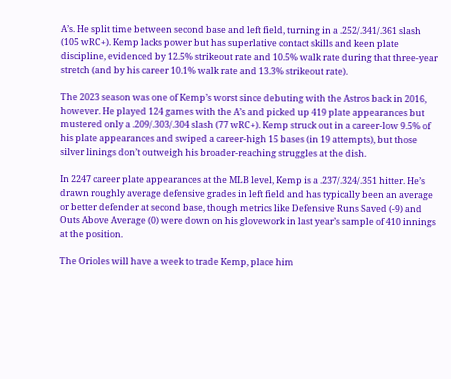A’s. He split time between second base and left field, turning in a .252/.341/.361 slash (105 wRC+). Kemp lacks power but has superlative contact skills and keen plate discipline, evidenced by 12.5% strikeout rate and 10.5% walk rate during that three-year stretch (and by his career 10.1% walk rate and 13.3% strikeout rate).

The 2023 season was one of Kemp’s worst since debuting with the Astros back in 2016, however. He played 124 games with the A’s and picked up 419 plate appearances but mustered only a .209/.303/.304 slash (77 wRC+). Kemp struck out in a career-low 9.5% of his plate appearances and swiped a career-high 15 bases (in 19 attempts), but those silver linings don’t outweigh his broader-reaching struggles at the dish.

In 2247 career plate appearances at the MLB level, Kemp is a .237/.324/.351 hitter. He’s drawn roughly average defensive grades in left field and has typically been an average or better defender at second base, though metrics like Defensive Runs Saved (-9) and Outs Above Average (0) were down on his glovework in last year’s sample of 410 innings at the position.

The Orioles will have a week to trade Kemp, place him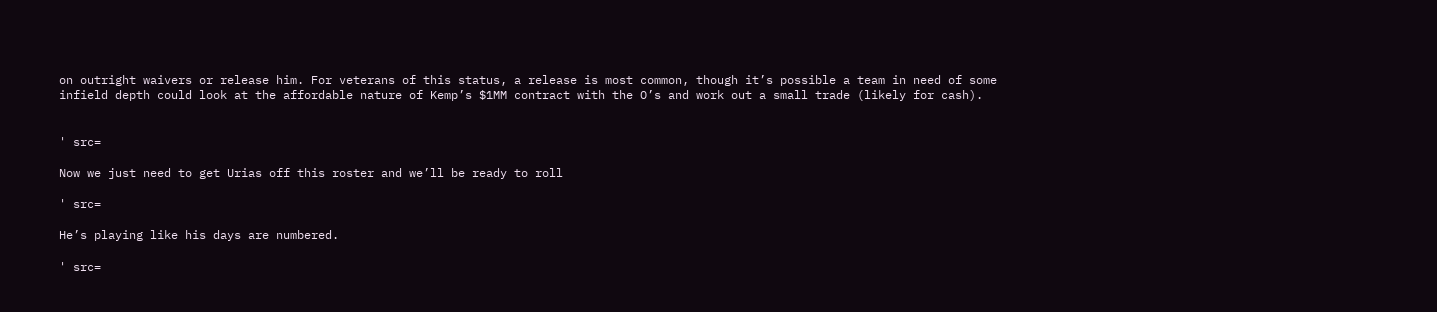on outright waivers or release him. For veterans of this status, a release is most common, though it’s possible a team in need of some infield depth could look at the affordable nature of Kemp’s $1MM contract with the O’s and work out a small trade (likely for cash).


' src=

Now we just need to get Urias off this roster and we’ll be ready to roll

' src=

He’s playing like his days are numbered.

' src=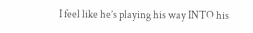I feel like he’s playing his way INTO his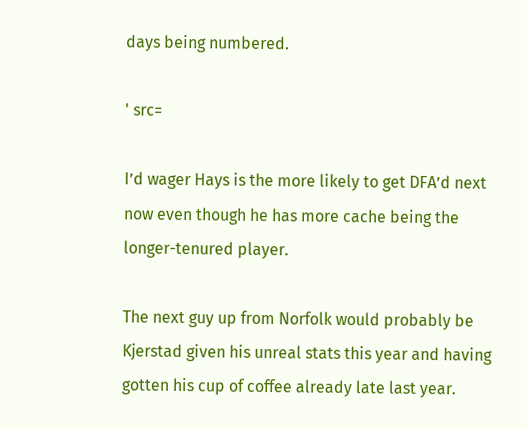days being numbered.

' src=

I’d wager Hays is the more likely to get DFA’d next now even though he has more cache being the longer-tenured player.

The next guy up from Norfolk would probably be Kjerstad given his unreal stats this year and having gotten his cup of coffee already late last year.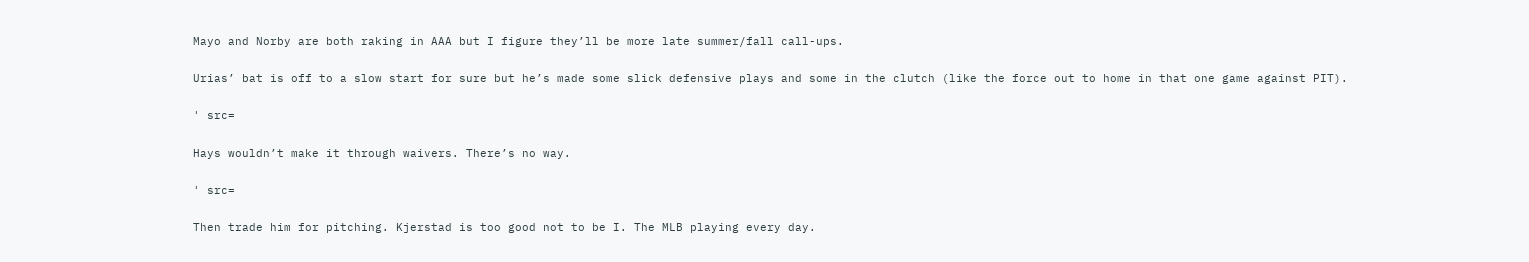Mayo and Norby are both raking in AAA but I figure they’ll be more late summer/fall call-ups.

Urias’ bat is off to a slow start for sure but he’s made some slick defensive plays and some in the clutch (like the force out to home in that one game against PIT).

' src=

Hays wouldn’t make it through waivers. There’s no way.

' src=

Then trade him for pitching. Kjerstad is too good not to be I. The MLB playing every day.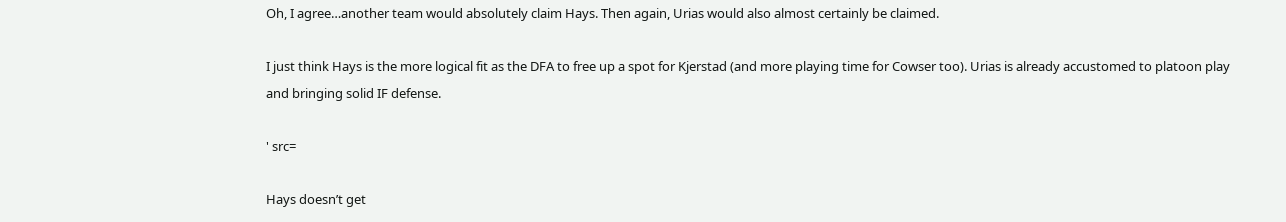Oh, I agree…another team would absolutely claim Hays. Then again, Urias would also almost certainly be claimed.

I just think Hays is the more logical fit as the DFA to free up a spot for Kjerstad (and more playing time for Cowser too). Urias is already accustomed to platoon play and bringing solid IF defense.

' src=

Hays doesn’t get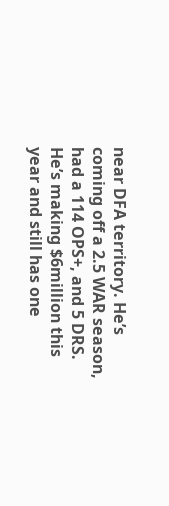near DFA territory. He’s coming off a 2.5 WAR season, had a 114 OPS+, and 5 DRS. He’s making $6million this year and still has one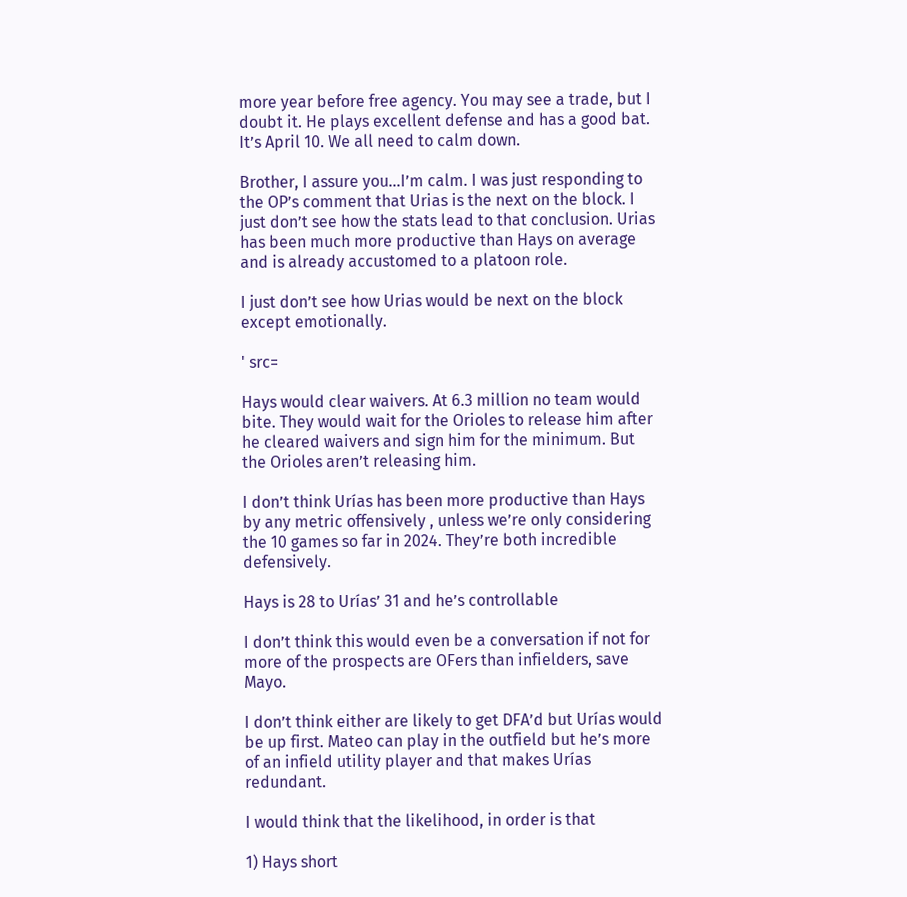more year before free agency. You may see a trade, but I doubt it. He plays excellent defense and has a good bat. It’s April 10. We all need to calm down.

Brother, I assure you…I’m calm. I was just responding to the OP’s comment that Urias is the next on the block. I just don’t see how the stats lead to that conclusion. Urias has been much more productive than Hays on average and is already accustomed to a platoon role.

I just don’t see how Urias would be next on the block except emotionally.

' src=

Hays would clear waivers. At 6.3 million no team would bite. They would wait for the Orioles to release him after he cleared waivers and sign him for the minimum. But the Orioles aren’t releasing him.

I don’t think Urías has been more productive than Hays by any metric offensively , unless we’re only considering the 10 games so far in 2024. They’re both incredible defensively.

Hays is 28 to Urías’ 31 and he’s controllable

I don’t think this would even be a conversation if not for more of the prospects are OFers than infielders, save Mayo.

I don’t think either are likely to get DFA’d but Urías would be up first. Mateo can play in the outfield but he’s more of an infield utility player and that makes Urías redundant.

I would think that the likelihood, in order is that

1) Hays short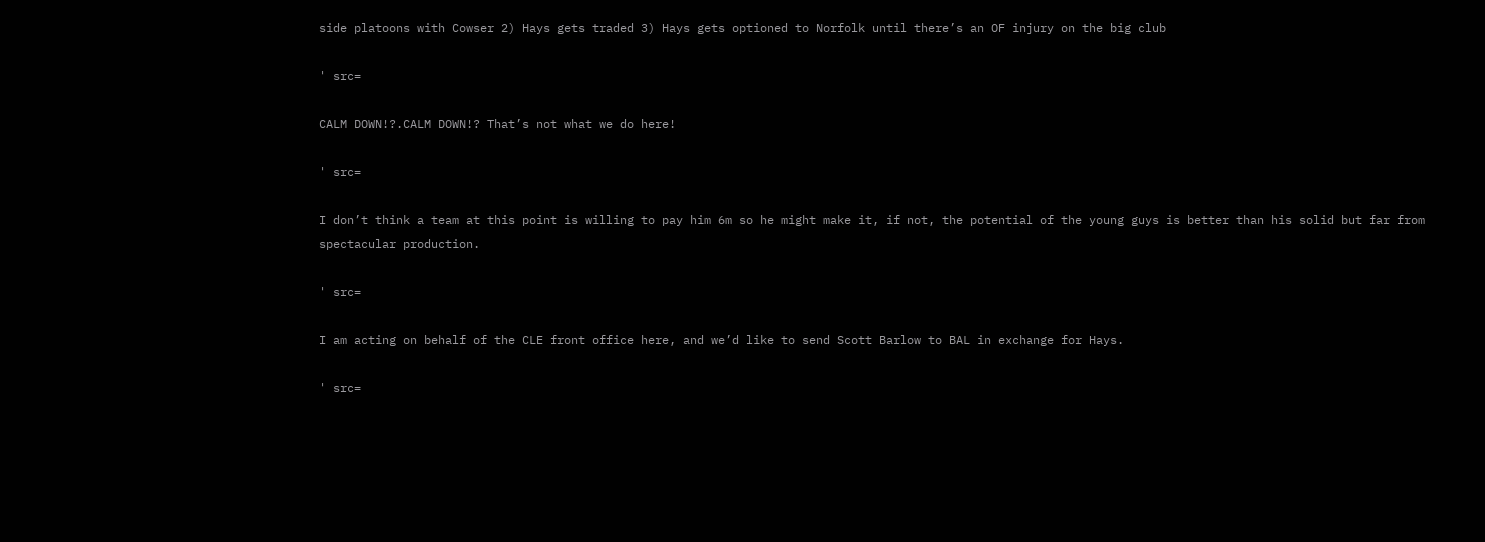side platoons with Cowser 2) Hays gets traded 3) Hays gets optioned to Norfolk until there’s an OF injury on the big club

' src=

CALM DOWN!?.CALM DOWN!? That’s not what we do here!

' src=

I don’t think a team at this point is willing to pay him 6m so he might make it, if not, the potential of the young guys is better than his solid but far from spectacular production.

' src=

I am acting on behalf of the CLE front office here, and we’d like to send Scott Barlow to BAL in exchange for Hays.

' src=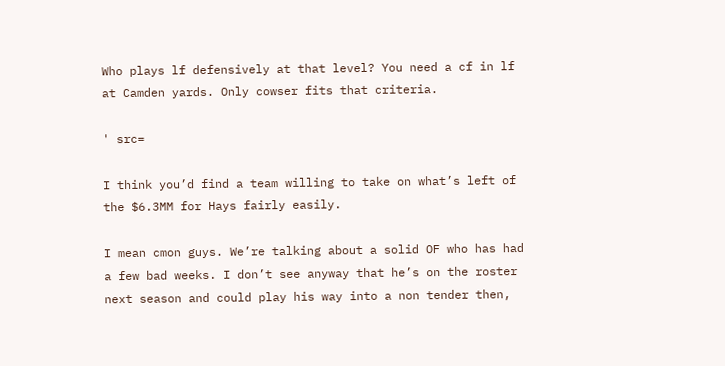Who plays lf defensively at that level? You need a cf in lf at Camden yards. Only cowser fits that criteria.

' src=

I think you’d find a team willing to take on what’s left of the $6.3MM for Hays fairly easily.

I mean cmon guys. We’re talking about a solid OF who has had a few bad weeks. I don’t see anyway that he’s on the roster next season and could play his way into a non tender then,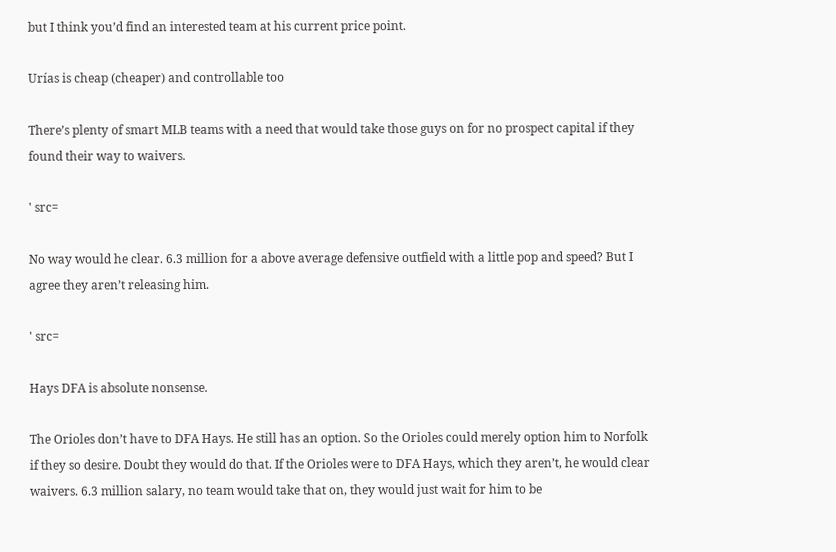but I think you’d find an interested team at his current price point.

Urías is cheap (cheaper) and controllable too

There’s plenty of smart MLB teams with a need that would take those guys on for no prospect capital if they found their way to waivers.

' src=

No way would he clear. 6.3 million for a above average defensive outfield with a little pop and speed? But I agree they aren’t releasing him.

' src=

Hays DFA is absolute nonsense.

The Orioles don’t have to DFA Hays. He still has an option. So the Orioles could merely option him to Norfolk if they so desire. Doubt they would do that. If the Orioles were to DFA Hays, which they aren’t, he would clear waivers. 6.3 million salary, no team would take that on, they would just wait for him to be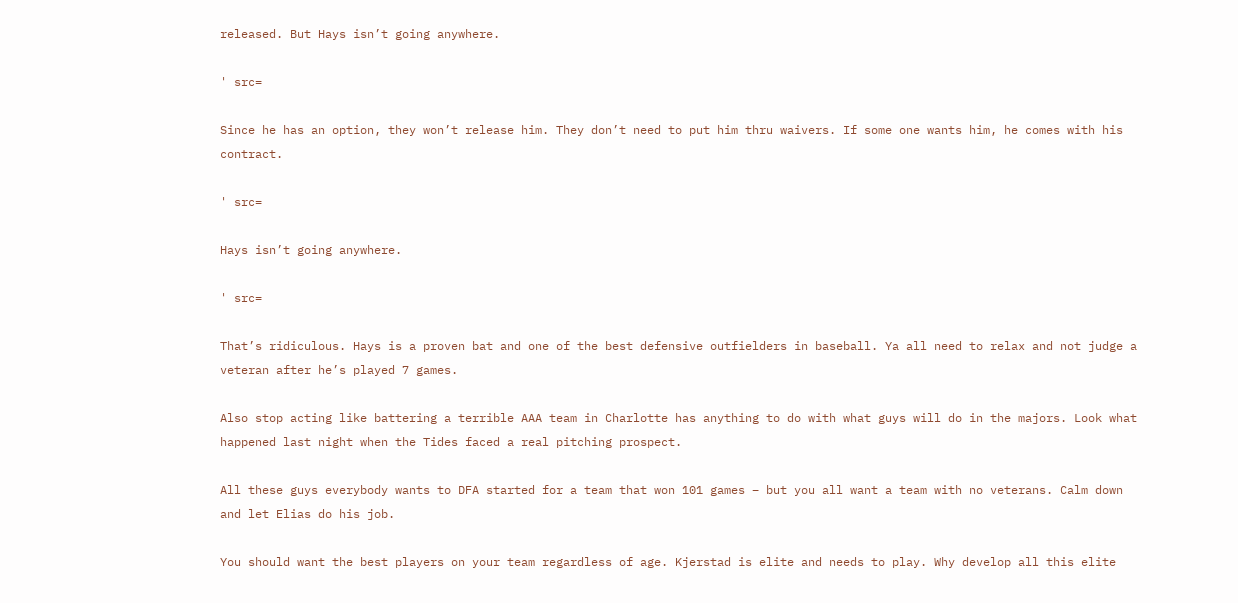released. But Hays isn’t going anywhere.

' src=

Since he has an option, they won’t release him. They don’t need to put him thru waivers. If some one wants him, he comes with his contract.

' src=

Hays isn’t going anywhere.

' src=

That’s ridiculous. Hays is a proven bat and one of the best defensive outfielders in baseball. Ya all need to relax and not judge a veteran after he’s played 7 games.

Also stop acting like battering a terrible AAA team in Charlotte has anything to do with what guys will do in the majors. Look what happened last night when the Tides faced a real pitching prospect.

All these guys everybody wants to DFA started for a team that won 101 games – but you all want a team with no veterans. Calm down and let Elias do his job.

You should want the best players on your team regardless of age. Kjerstad is elite and needs to play. Why develop all this elite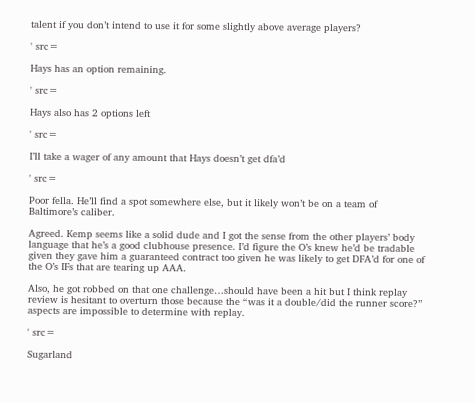talent if you don’t intend to use it for some slightly above average players?

' src=

Hays has an option remaining.

' src=

Hays also has 2 options left

' src=

I’ll take a wager of any amount that Hays doesn’t get dfa’d

' src=

Poor fella. He’ll find a spot somewhere else, but it likely won’t be on a team of Baltimore’s caliber.

Agreed. Kemp seems like a solid dude and I got the sense from the other players’ body language that he’s a good clubhouse presence. I’d figure the O’s knew he’d be tradable given they gave him a guaranteed contract too given he was likely to get DFA’d for one of the O’s IFs that are tearing up AAA.

Also, he got robbed on that one challenge…should have been a hit but I think replay review is hesitant to overturn those because the “was it a double/did the runner score?” aspects are impossible to determine with replay.

' src=

Sugarland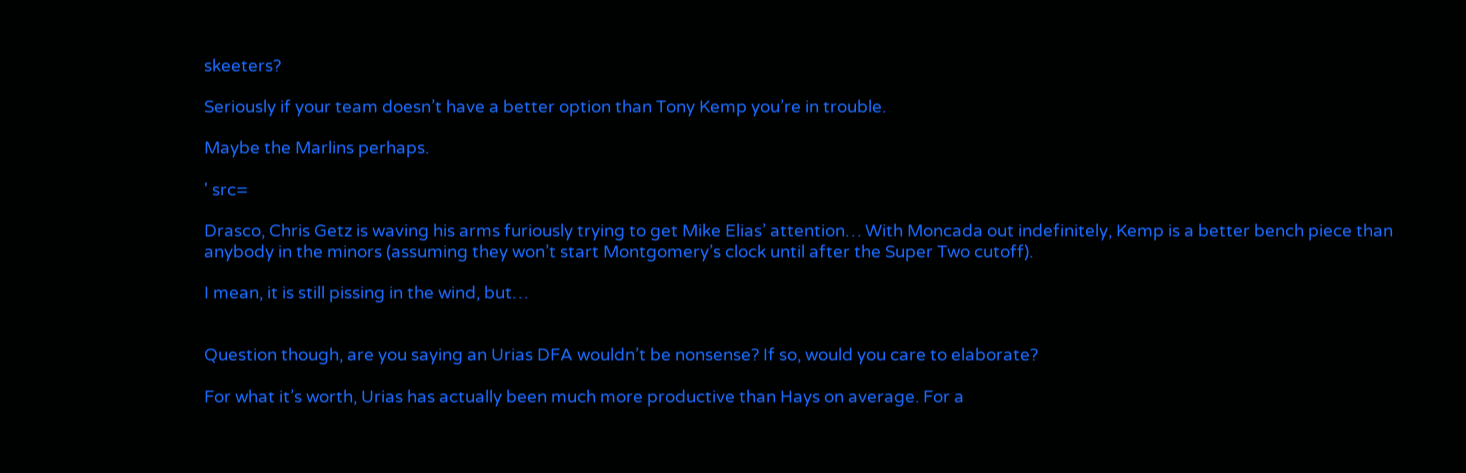skeeters?

Seriously if your team doesn’t have a better option than Tony Kemp you’re in trouble.

Maybe the Marlins perhaps.

' src=

Drasco, Chris Getz is waving his arms furiously trying to get Mike Elias’ attention… With Moncada out indefinitely, Kemp is a better bench piece than anybody in the minors (assuming they won’t start Montgomery’s clock until after the Super Two cutoff).

I mean, it is still pissing in the wind, but…


Question though, are you saying an Urias DFA wouldn’t be nonsense? If so, would you care to elaborate?

For what it’s worth, Urias has actually been much more productive than Hays on average. For a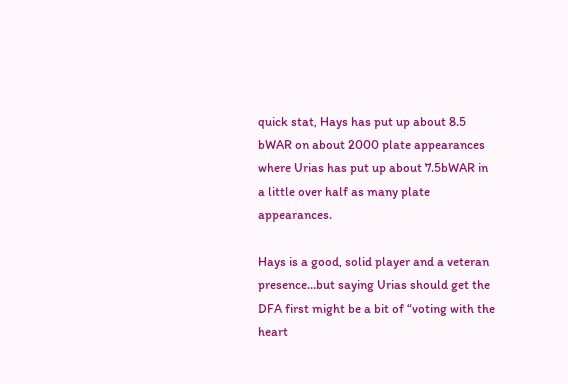quick stat, Hays has put up about 8.5 bWAR on about 2000 plate appearances where Urias has put up about 7.5bWAR in a little over half as many plate appearances.

Hays is a good, solid player and a veteran presence…but saying Urias should get the DFA first might be a bit of “voting with the heart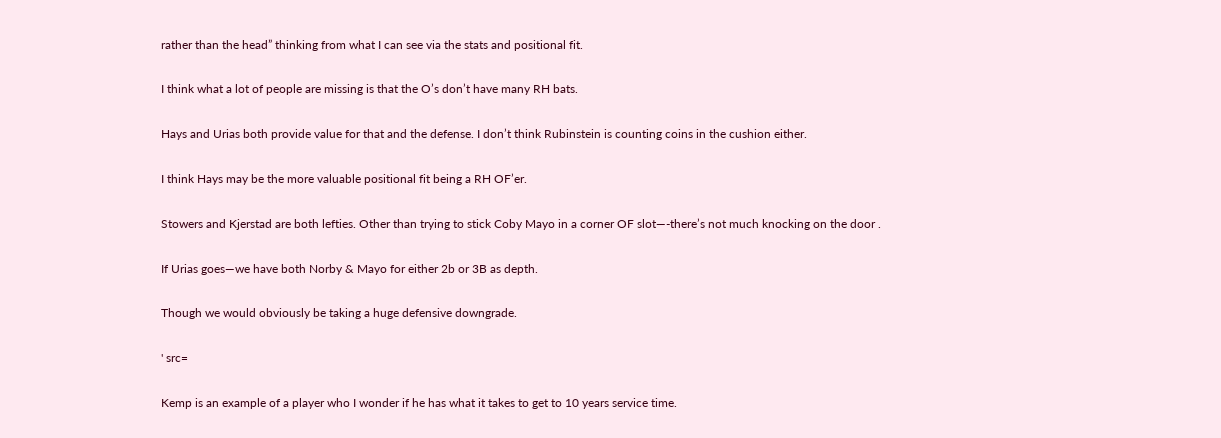rather than the head” thinking from what I can see via the stats and positional fit.

I think what a lot of people are missing is that the O’s don’t have many RH bats.

Hays and Urias both provide value for that and the defense. I don’t think Rubinstein is counting coins in the cushion either.

I think Hays may be the more valuable positional fit being a RH OF’er.

Stowers and Kjerstad are both lefties. Other than trying to stick Coby Mayo in a corner OF slot—-there’s not much knocking on the door .

If Urias goes—we have both Norby & Mayo for either 2b or 3B as depth.

Though we would obviously be taking a huge defensive downgrade.

' src=

Kemp is an example of a player who I wonder if he has what it takes to get to 10 years service time.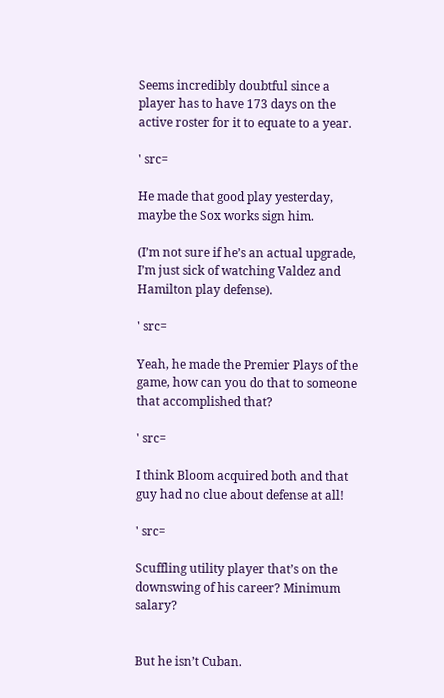Seems incredibly doubtful since a player has to have 173 days on the active roster for it to equate to a year.

' src=

He made that good play yesterday, maybe the Sox works sign him.

(I’m not sure if he’s an actual upgrade, I’m just sick of watching Valdez and Hamilton play defense).

' src=

Yeah, he made the Premier Plays of the game, how can you do that to someone that accomplished that?

' src=

I think Bloom acquired both and that guy had no clue about defense at all!

' src=

Scuffling utility player that’s on the downswing of his career? Minimum salary?


But he isn’t Cuban.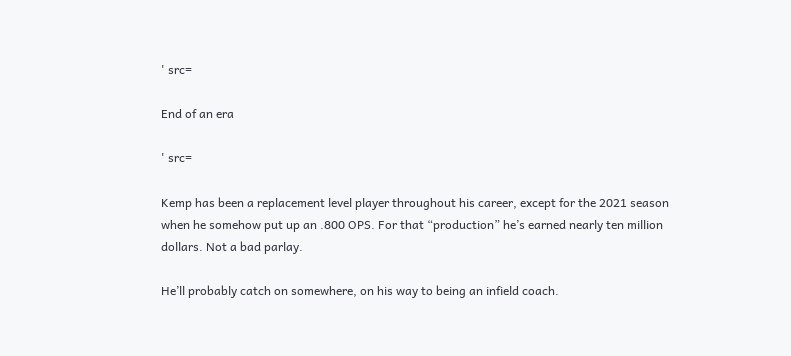' src=

End of an era

' src=

Kemp has been a replacement level player throughout his career, except for the 2021 season when he somehow put up an .800 OPS. For that “production” he’s earned nearly ten million dollars. Not a bad parlay.

He’ll probably catch on somewhere, on his way to being an infield coach.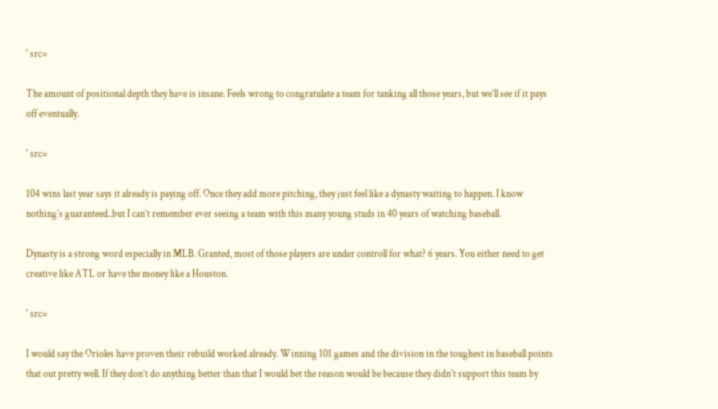' src=

The amount of positional depth they have is insane. Feels wrong to congratulate a team for tanking all those years, but we’ll see if it pays off eventually.

' src=

104 wins last year says it already is paying off. Once they add more pitching, they just feel like a dynasty waiting to happen. I know nothing’s guaranteed..but I can’t remember ever seeing a team with this many young studs in 40 years of watching baseball.

Dynasty is a strong word especially in MLB. Granted, most of those players are under controll for what? 6 years. You either need to get creative like ATL or have the money like a Houston.

' src=

I would say the Orioles have proven their rebuild worked already. Winning 101 games and the division in the toughest in baseball points that out pretty well. If they don’t do anything better than that I would bet the reason would be because they didn’t support this team by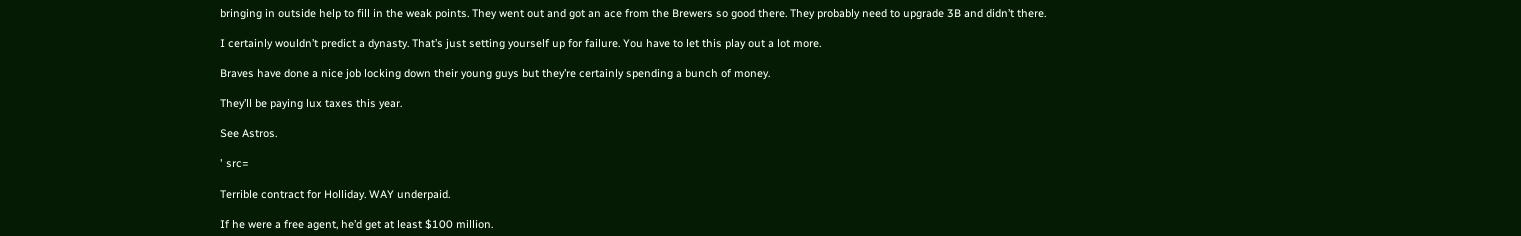bringing in outside help to fill in the weak points. They went out and got an ace from the Brewers so good there. They probably need to upgrade 3B and didn’t there.

I certainly wouldn’t predict a dynasty. That’s just setting yourself up for failure. You have to let this play out a lot more.

Braves have done a nice job locking down their young guys but they’re certainly spending a bunch of money.

They’ll be paying lux taxes this year.

See Astros.

' src=

Terrible contract for Holliday. WAY underpaid.

If he were a free agent, he’d get at least $100 million.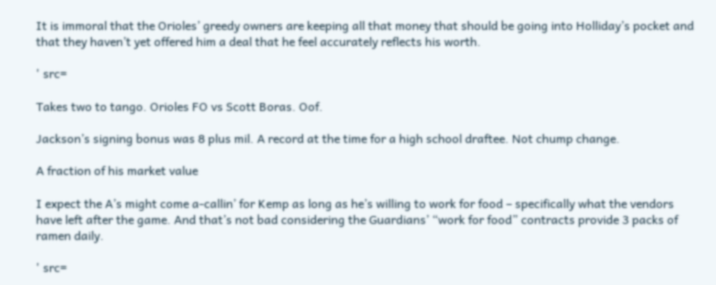It is immoral that the Orioles’ greedy owners are keeping all that money that should be going into Holliday’s pocket and that they haven’t yet offered him a deal that he feel accurately reflects his worth.

' src=

Takes two to tango. Orioles FO vs Scott Boras. Oof.

Jackson’s signing bonus was 8 plus mil. A record at the time for a high school draftee. Not chump change.

A fraction of his market value

I expect the A’s might come a-callin’ for Kemp as long as he’s willing to work for food – specifically what the vendors have left after the game. And that’s not bad considering the Guardians’ “work for food” contracts provide 3 packs of ramen daily.

' src=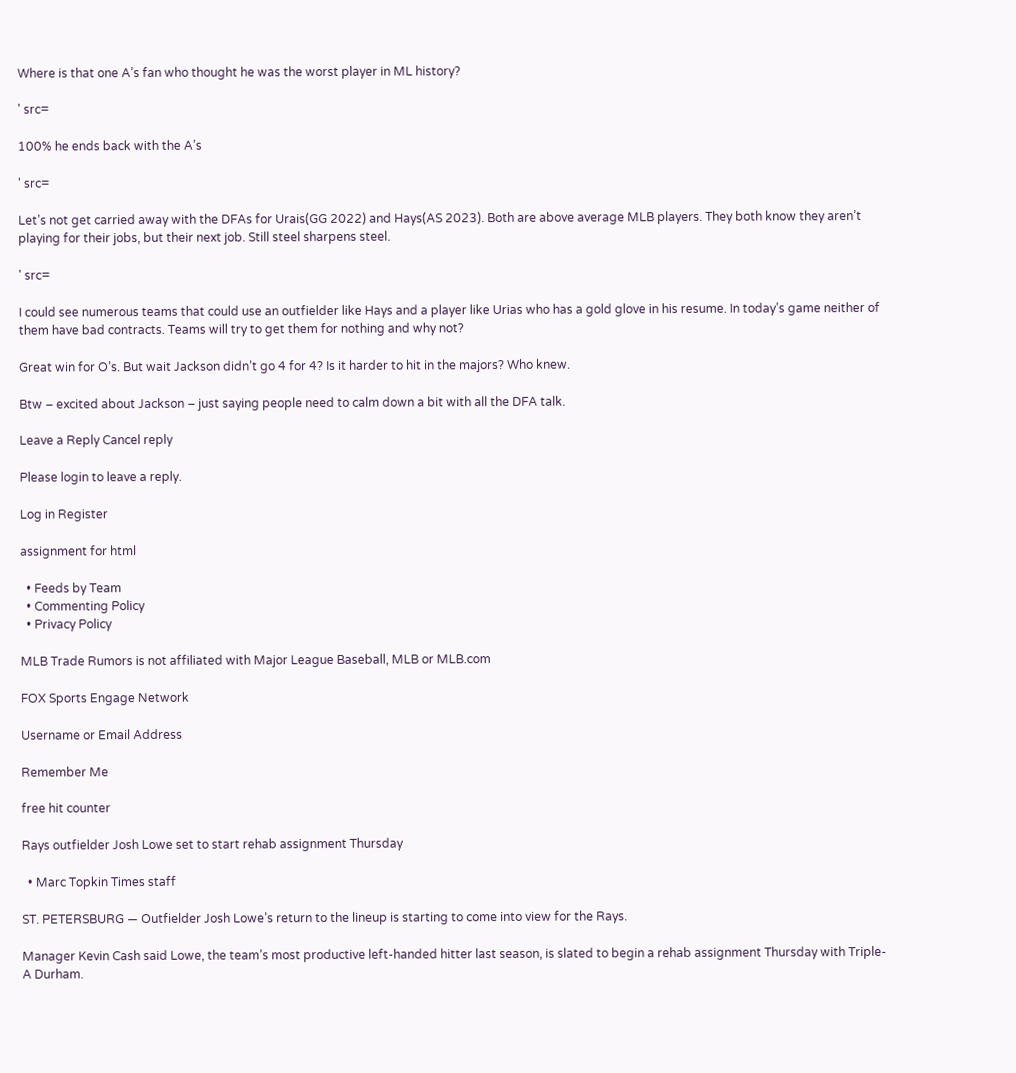Where is that one A’s fan who thought he was the worst player in ML history?

' src=

100% he ends back with the A’s

' src=

Let’s not get carried away with the DFAs for Urais(GG 2022) and Hays(AS 2023). Both are above average MLB players. They both know they aren’t playing for their jobs, but their next job. Still steel sharpens steel.

' src=

I could see numerous teams that could use an outfielder like Hays and a player like Urias who has a gold glove in his resume. In today’s game neither of them have bad contracts. Teams will try to get them for nothing and why not?

Great win for O’s. But wait Jackson didn’t go 4 for 4? Is it harder to hit in the majors? Who knew.

Btw – excited about Jackson – just saying people need to calm down a bit with all the DFA talk.

Leave a Reply Cancel reply

Please login to leave a reply.

Log in Register

assignment for html

  • Feeds by Team
  • Commenting Policy
  • Privacy Policy

MLB Trade Rumors is not affiliated with Major League Baseball, MLB or MLB.com

FOX Sports Engage Network

Username or Email Address

Remember Me

free hit counter

Rays outfielder Josh Lowe set to start rehab assignment Thursday

  • Marc Topkin Times staff

ST. PETERSBURG — Outfielder Josh Lowe’s return to the lineup is starting to come into view for the Rays.

Manager Kevin Cash said Lowe, the team’s most productive left-handed hitter last season, is slated to begin a rehab assignment Thursday with Triple-A Durham.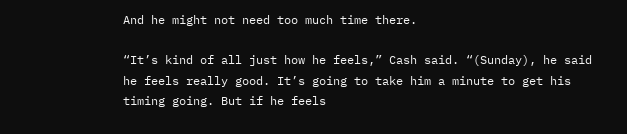And he might not need too much time there.

“It’s kind of all just how he feels,” Cash said. “(Sunday), he said he feels really good. It’s going to take him a minute to get his timing going. But if he feels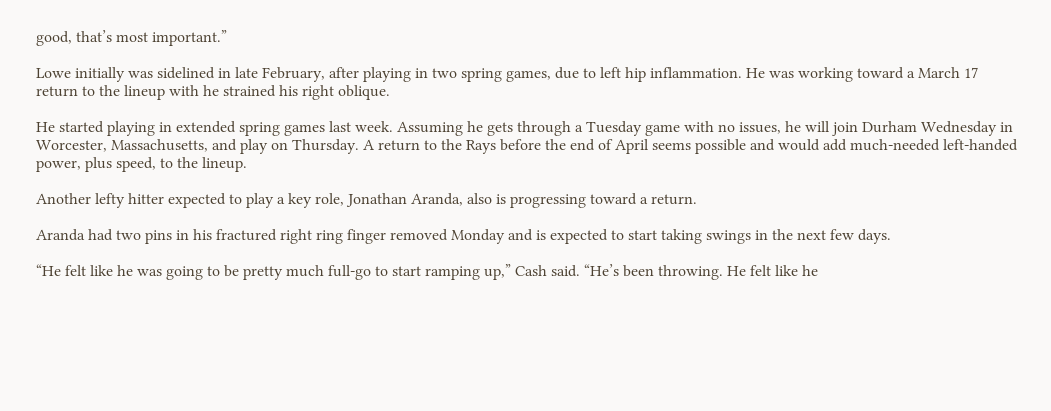good, that’s most important.”

Lowe initially was sidelined in late February, after playing in two spring games, due to left hip inflammation. He was working toward a March 17 return to the lineup with he strained his right oblique.

He started playing in extended spring games last week. Assuming he gets through a Tuesday game with no issues, he will join Durham Wednesday in Worcester, Massachusetts, and play on Thursday. A return to the Rays before the end of April seems possible and would add much-needed left-handed power, plus speed, to the lineup.

Another lefty hitter expected to play a key role, Jonathan Aranda, also is progressing toward a return.

Aranda had two pins in his fractured right ring finger removed Monday and is expected to start taking swings in the next few days.

“He felt like he was going to be pretty much full-go to start ramping up,” Cash said. “He’s been throwing. He felt like he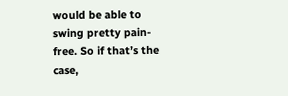would be able to swing pretty pain-free. So if that’s the case,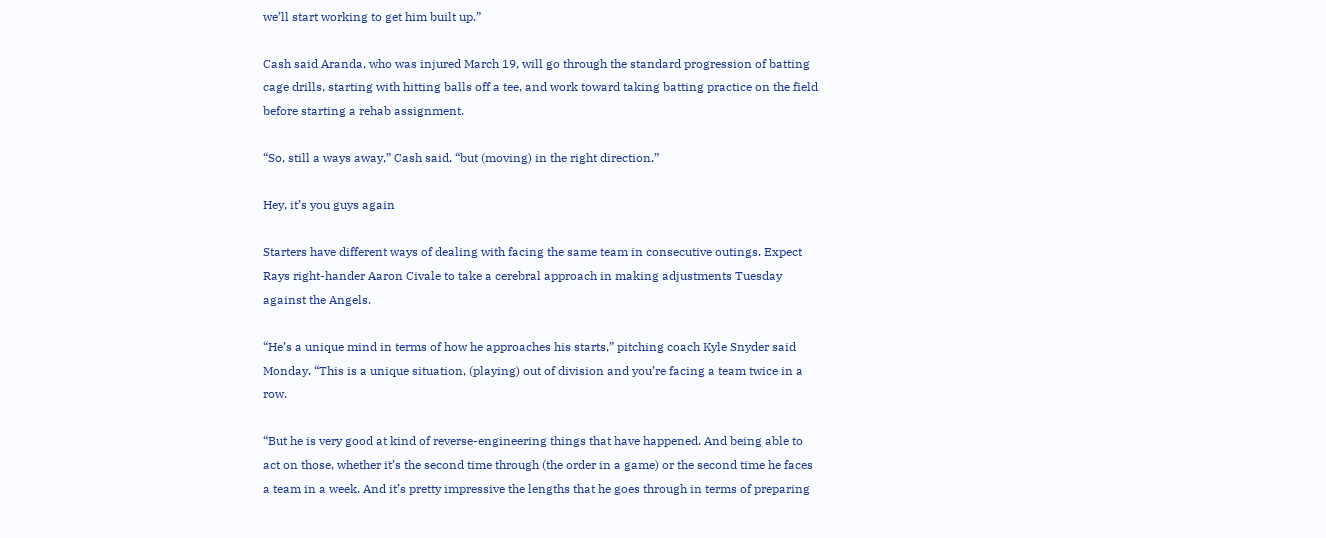we’ll start working to get him built up.”

Cash said Aranda, who was injured March 19, will go through the standard progression of batting cage drills, starting with hitting balls off a tee, and work toward taking batting practice on the field before starting a rehab assignment.

“So, still a ways away,” Cash said, “but (moving) in the right direction.”

Hey, it’s you guys again

Starters have different ways of dealing with facing the same team in consecutive outings. Expect Rays right-hander Aaron Civale to take a cerebral approach in making adjustments Tuesday against the Angels.

“He’s a unique mind in terms of how he approaches his starts,” pitching coach Kyle Snyder said Monday. “This is a unique situation, (playing) out of division and you’re facing a team twice in a row.

“But he is very good at kind of reverse-engineering things that have happened. And being able to act on those, whether it’s the second time through (the order in a game) or the second time he faces a team in a week. And it’s pretty impressive the lengths that he goes through in terms of preparing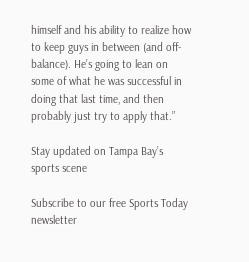himself and his ability to realize how to keep guys in between (and off-balance). He’s going to lean on some of what he was successful in doing that last time, and then probably just try to apply that.”

Stay updated on Tampa Bay’s sports scene

Subscribe to our free Sports Today newsletter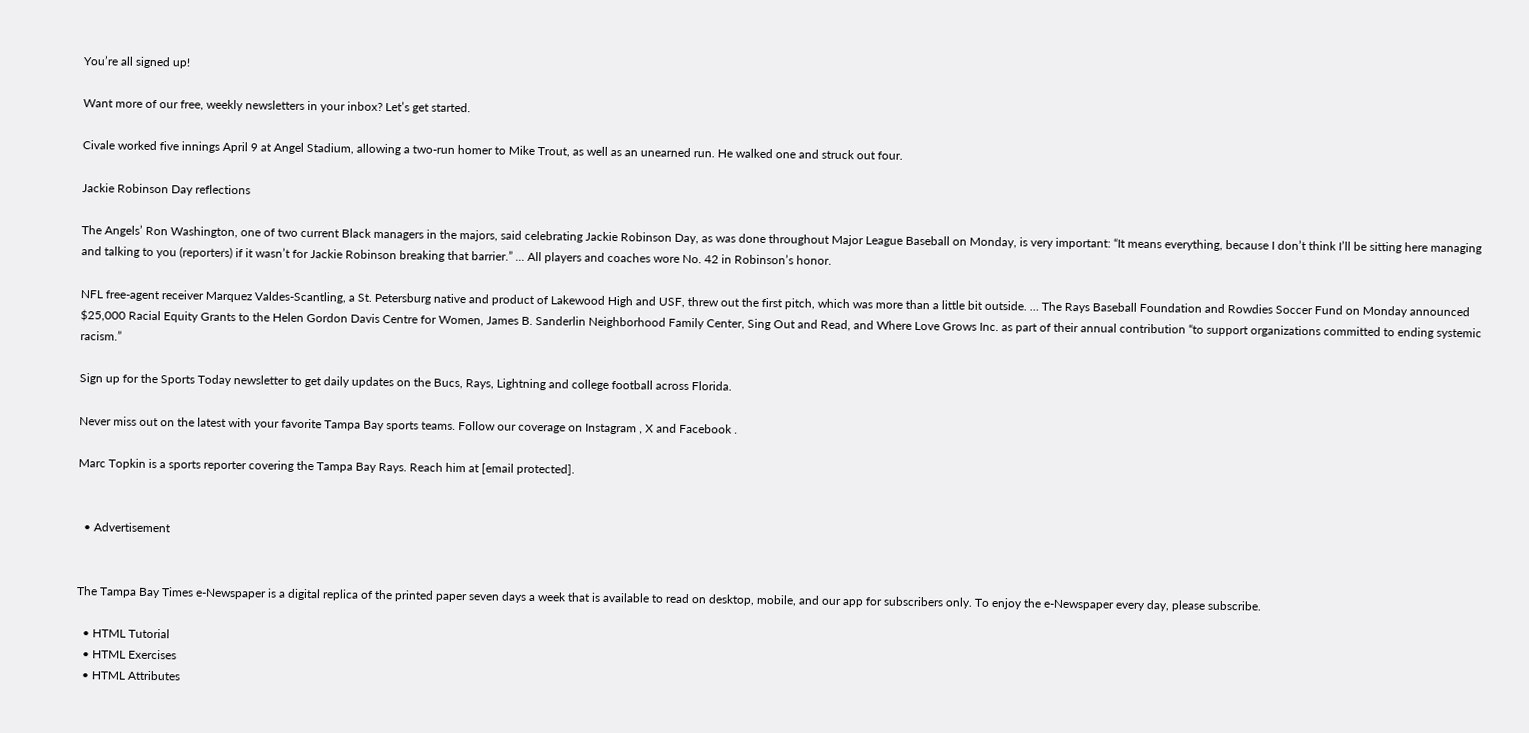You’re all signed up!

Want more of our free, weekly newsletters in your inbox? Let’s get started.

Civale worked five innings April 9 at Angel Stadium, allowing a two-run homer to Mike Trout, as well as an unearned run. He walked one and struck out four.

Jackie Robinson Day reflections

The Angels’ Ron Washington, one of two current Black managers in the majors, said celebrating Jackie Robinson Day, as was done throughout Major League Baseball on Monday, is very important: “It means everything, because I don’t think I’ll be sitting here managing and talking to you (reporters) if it wasn’t for Jackie Robinson breaking that barrier.” ... All players and coaches wore No. 42 in Robinson’s honor.

NFL free-agent receiver Marquez Valdes-Scantling, a St. Petersburg native and product of Lakewood High and USF, threw out the first pitch, which was more than a little bit outside. … The Rays Baseball Foundation and Rowdies Soccer Fund on Monday announced $25,000 Racial Equity Grants to the Helen Gordon Davis Centre for Women, James B. Sanderlin Neighborhood Family Center, Sing Out and Read, and Where Love Grows Inc. as part of their annual contribution “to support organizations committed to ending systemic racism.”

Sign up for the Sports Today newsletter to get daily updates on the Bucs, Rays, Lightning and college football across Florida.

Never miss out on the latest with your favorite Tampa Bay sports teams. Follow our coverage on Instagram , X and Facebook .

Marc Topkin is a sports reporter covering the Tampa Bay Rays. Reach him at [email protected].


  • Advertisement


The Tampa Bay Times e-Newspaper is a digital replica of the printed paper seven days a week that is available to read on desktop, mobile, and our app for subscribers only. To enjoy the e-Newspaper every day, please subscribe.

  • HTML Tutorial
  • HTML Exercises
  • HTML Attributes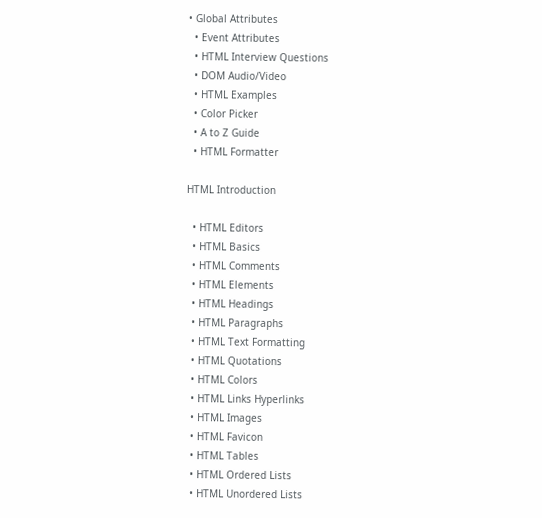• Global Attributes
  • Event Attributes
  • HTML Interview Questions
  • DOM Audio/Video
  • HTML Examples
  • Color Picker
  • A to Z Guide
  • HTML Formatter

HTML Introduction

  • HTML Editors
  • HTML Basics
  • HTML Comments
  • HTML Elements
  • HTML Headings
  • HTML Paragraphs
  • HTML Text Formatting
  • HTML Quotations
  • HTML Colors
  • HTML Links Hyperlinks
  • HTML Images
  • HTML Favicon
  • HTML Tables
  • HTML Ordered Lists
  • HTML Unordered Lists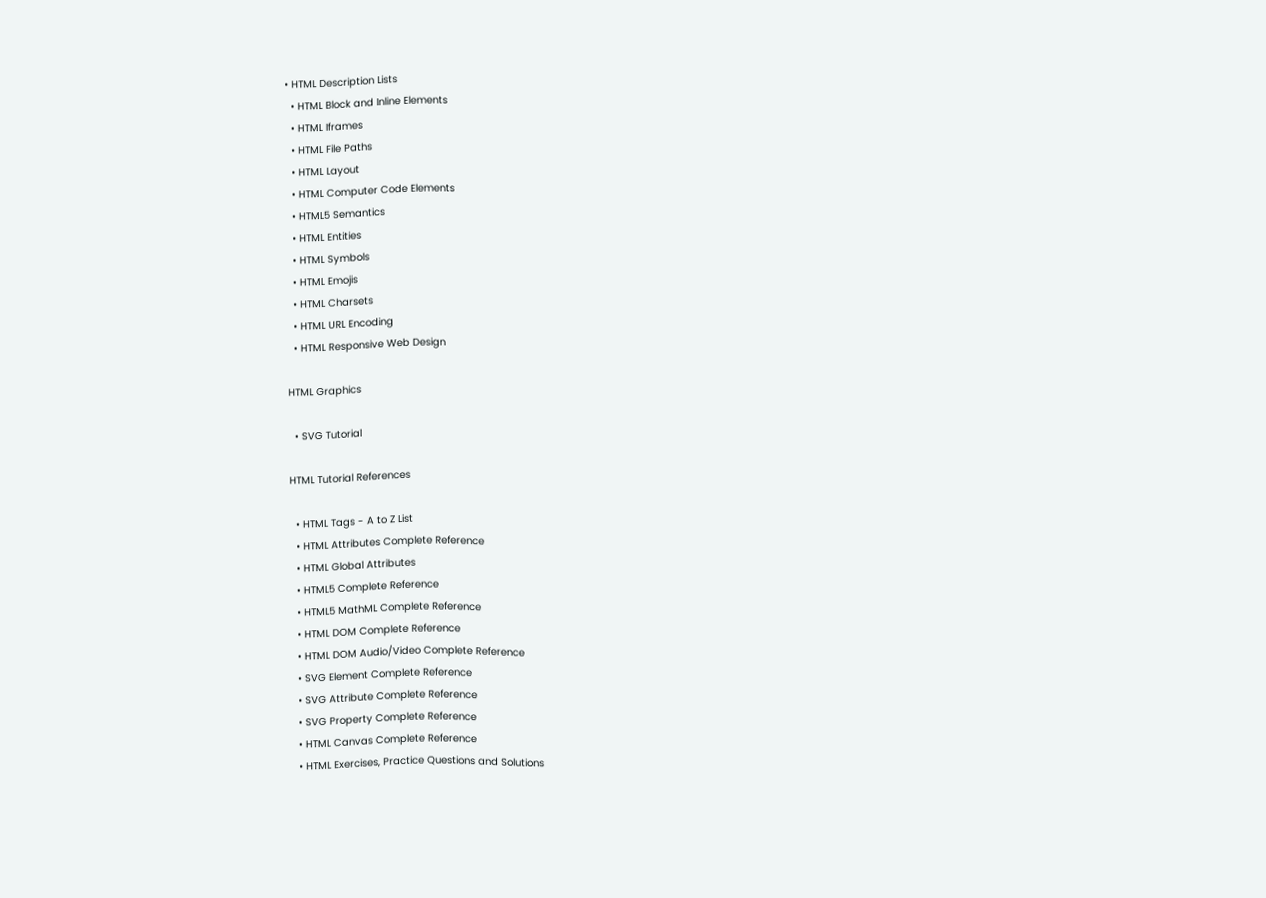• HTML Description Lists
  • HTML Block and Inline Elements
  • HTML Iframes
  • HTML File Paths
  • HTML Layout
  • HTML Computer Code Elements
  • HTML5 Semantics
  • HTML Entities
  • HTML Symbols
  • HTML Emojis
  • HTML Charsets
  • HTML URL Encoding
  • HTML Responsive Web Design

HTML Graphics

  • SVG Tutorial

HTML Tutorial References

  • HTML Tags - A to Z List
  • HTML Attributes Complete Reference
  • HTML Global Attributes
  • HTML5 Complete Reference
  • HTML5 MathML Complete Reference
  • HTML DOM Complete Reference
  • HTML DOM Audio/Video Complete Reference
  • SVG Element Complete Reference
  • SVG Attribute Complete Reference
  • SVG Property Complete Reference
  • HTML Canvas Complete Reference
  • HTML Exercises, Practice Questions and Solutions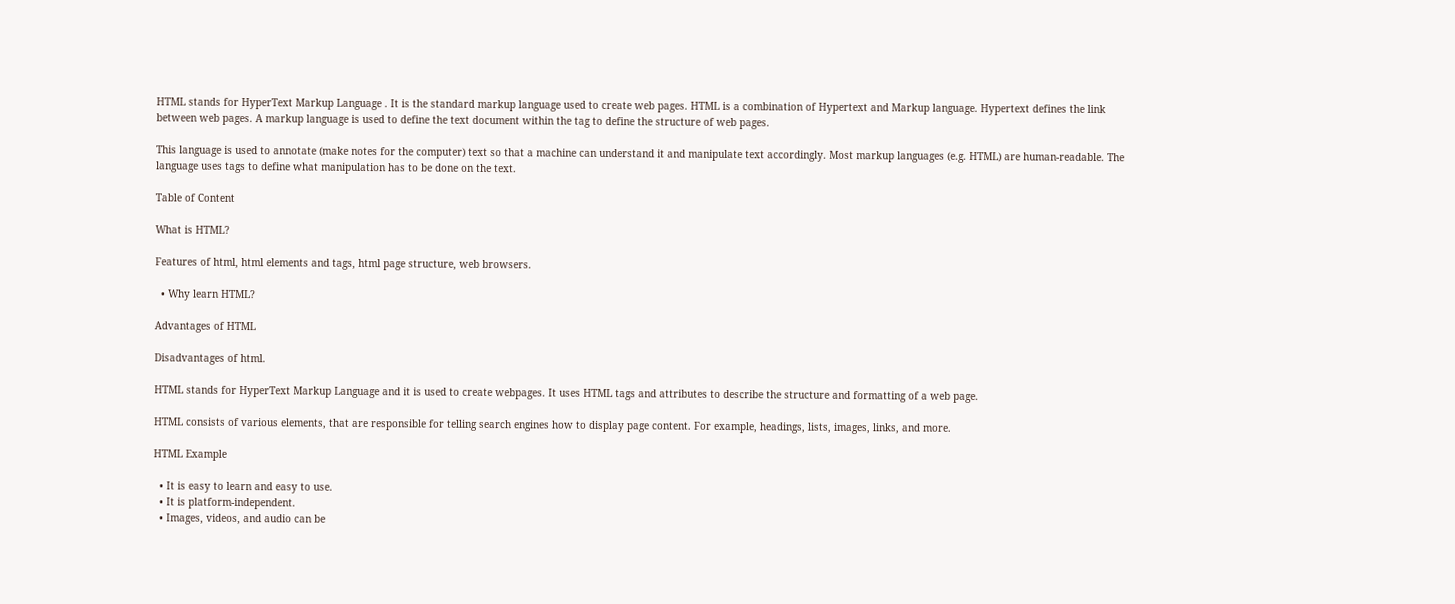HTML stands for HyperText Markup Language . It is the standard markup language used to create web pages. HTML is a combination of Hypertext and Markup language. Hypertext defines the link between web pages. A markup language is used to define the text document within the tag to define the structure of web pages.

This language is used to annotate (make notes for the computer) text so that a machine can understand it and manipulate text accordingly. Most markup languages (e.g. HTML) are human-readable. The language uses tags to define what manipulation has to be done on the text.

Table of Content

What is HTML?

Features of html, html elements and tags, html page structure, web browsers.

  • Why learn HTML?

Advantages of HTML

Disadvantages of html.

HTML stands for HyperText Markup Language and it is used to create webpages. It uses HTML tags and attributes to describe the structure and formatting of a web page.

HTML consists of various elements, that are responsible for telling search engines how to display page content. For example, headings, lists, images, links, and more.

HTML Example

  • It is easy to learn and easy to use.
  • It is platform-independent.
  • Images, videos, and audio can be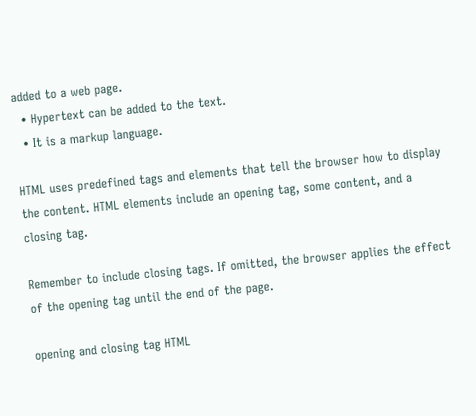added to a web page.
  • Hypertext can be added to the text.
  • It is a markup language.

HTML uses predefined tags and elements that tell the browser how to display the content. HTML elements include an opening tag, some content, and a closing tag.

Remember to include closing tags. If omitted, the browser applies the effect of the opening tag until the end of the page.

opening and closing tag HTML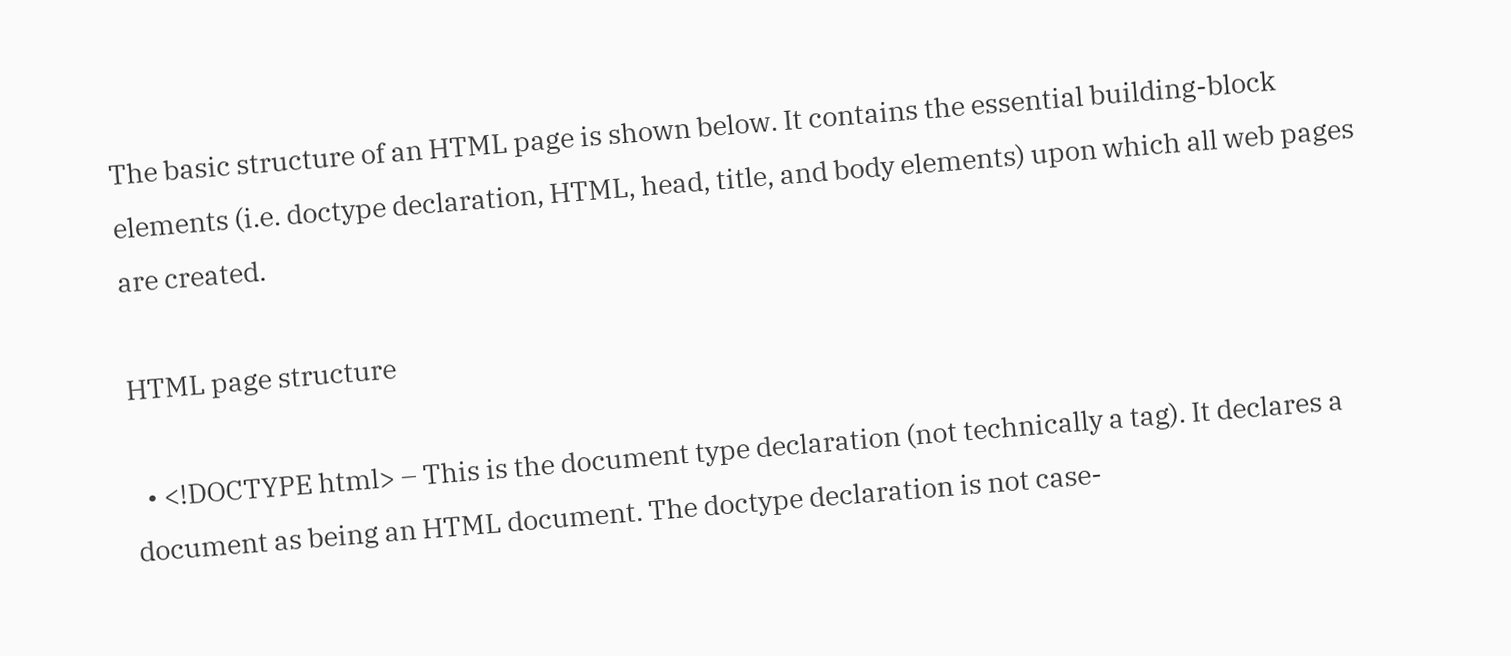The basic structure of an HTML page is shown below. It contains the essential building-block elements (i.e. doctype declaration, HTML, head, title, and body elements) upon which all web pages are created.

HTML page structure

  • <!DOCTYPE html> – This is the document type declaration (not technically a tag). It declares a document as being an HTML document. The doctype declaration is not case-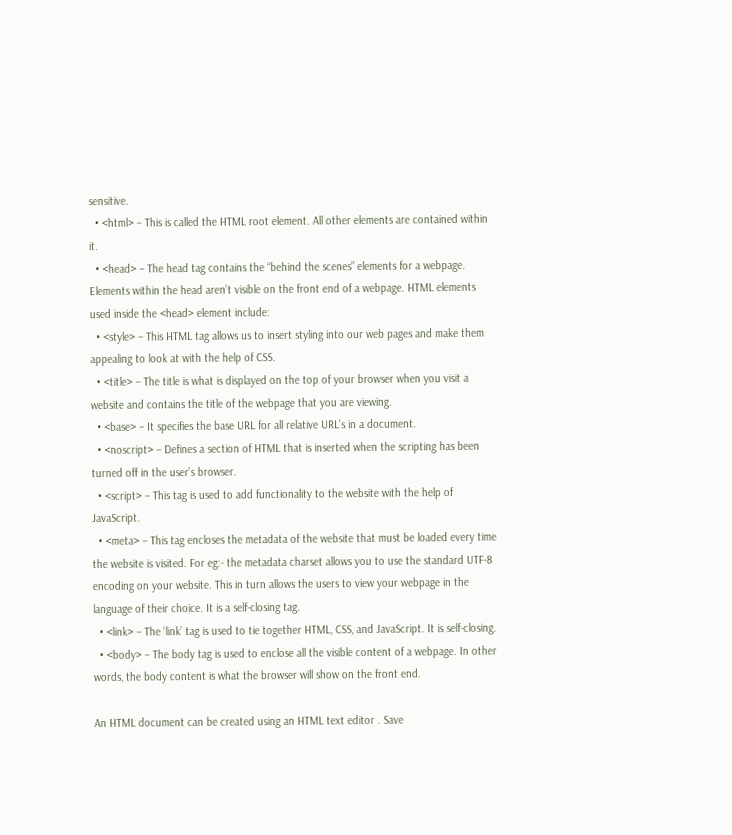sensitive.
  • <html> – This is called the HTML root element. All other elements are contained within it.
  • <head> – The head tag contains the “behind the scenes” elements for a webpage. Elements within the head aren’t visible on the front end of a webpage. HTML elements used inside the <head> element include:
  • <style> – This HTML tag allows us to insert styling into our web pages and make them appealing to look at with the help of CSS.
  • <title> – The title is what is displayed on the top of your browser when you visit a website and contains the title of the webpage that you are viewing.
  • <base> – It specifies the base URL for all relative URL’s in a document.
  • <noscript> – Defines a section of HTML that is inserted when the scripting has been turned off in the user’s browser.
  • <script> – This tag is used to add functionality to the website with the help of JavaScript.
  • <meta> – This tag encloses the metadata of the website that must be loaded every time the website is visited. For eg:- the metadata charset allows you to use the standard UTF-8 encoding on your website. This in turn allows the users to view your webpage in the language of their choice. It is a self-closing tag.
  • <link> – The ‘link’ tag is used to tie together HTML, CSS, and JavaScript. It is self-closing.
  • <body> – The body tag is used to enclose all the visible content of a webpage. In other words, the body content is what the browser will show on the front end.

An HTML document can be created using an HTML text editor . Save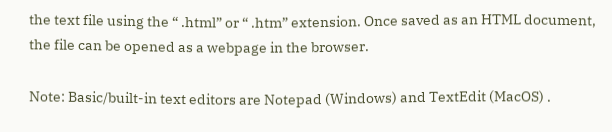the text file using the “ .html” or “ .htm” extension. Once saved as an HTML document, the file can be opened as a webpage in the browser.

Note: Basic/built-in text editors are Notepad (Windows) and TextEdit (MacOS) .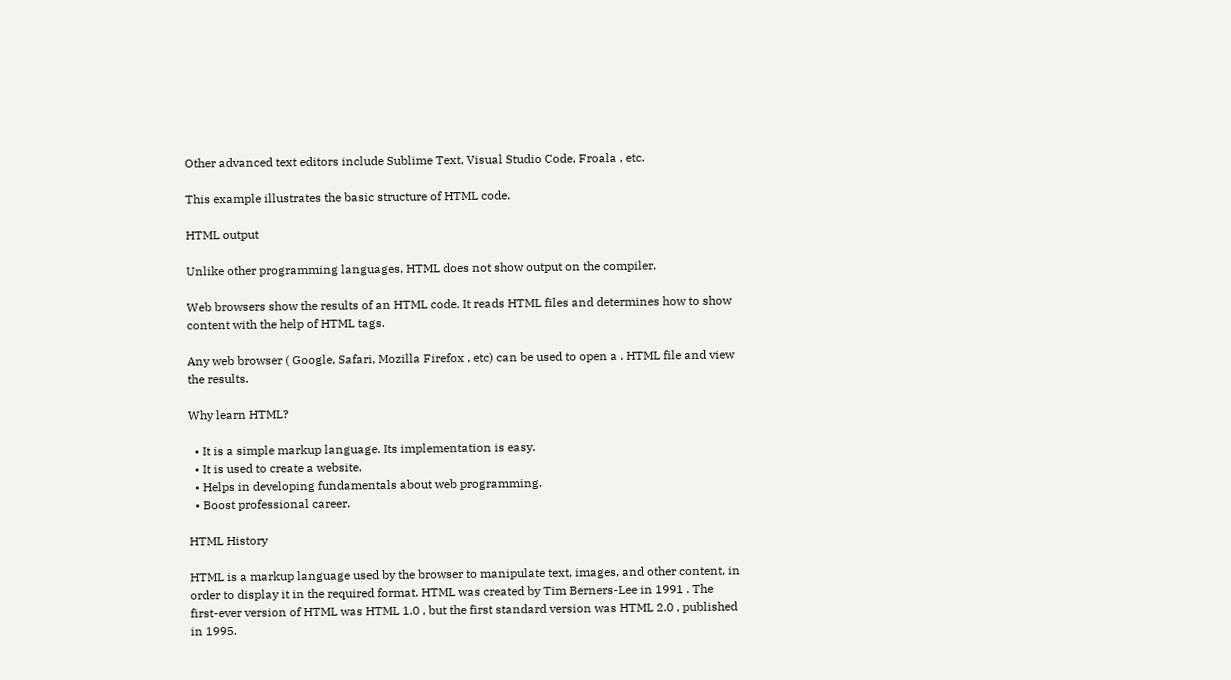Other advanced text editors include Sublime Text, Visual Studio Code, Froala , etc.

This example illustrates the basic structure of HTML code.

HTML output

Unlike other programming languages, HTML does not show output on the compiler.

Web browsers show the results of an HTML code. It reads HTML files and determines how to show content with the help of HTML tags.

Any web browser ( Google, Safari, Mozilla Firefox , etc) can be used to open a . HTML file and view the results.

Why learn HTML?

  • It is a simple markup language. Its implementation is easy.
  • It is used to create a website.
  • Helps in developing fundamentals about web programming.
  • Boost professional career.

HTML History

HTML is a markup language used by the browser to manipulate text, images, and other content, in order to display it in the required format. HTML was created by Tim Berners-Lee in 1991 . The first-ever version of HTML was HTML 1.0 , but the first standard version was HTML 2.0 , published in 1995.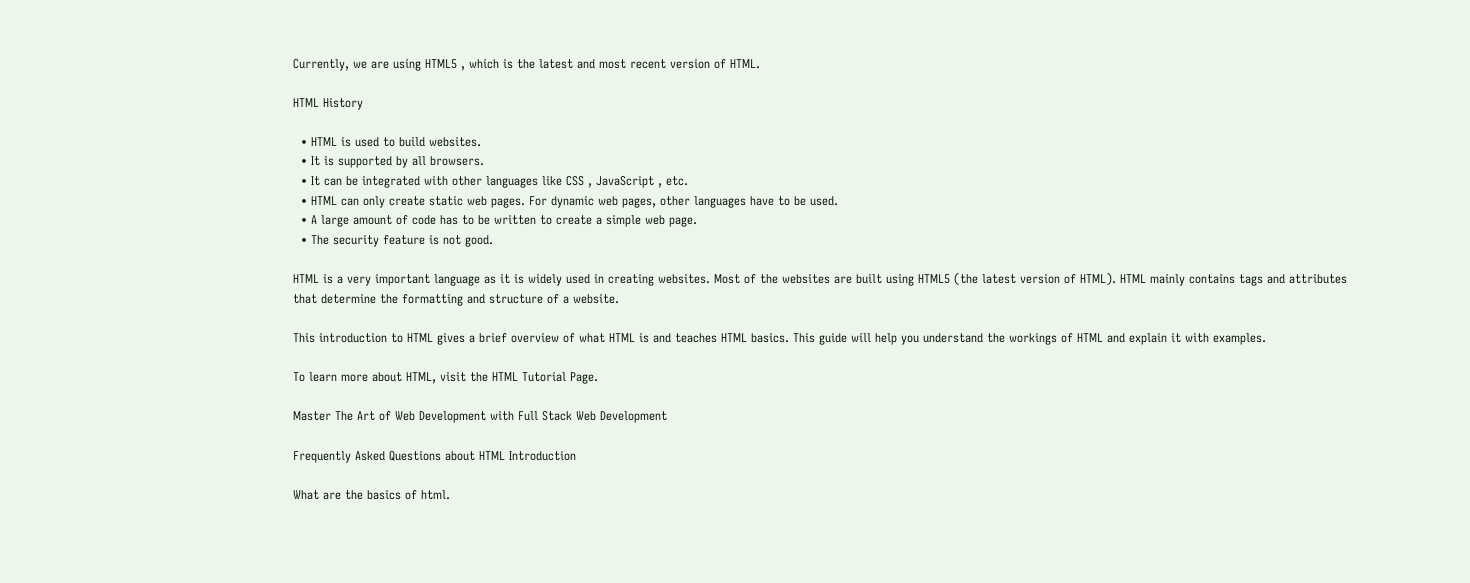Currently, we are using HTML5 , which is the latest and most recent version of HTML.

HTML History

  • HTML is used to build websites.
  • It is supported by all browsers.
  • It can be integrated with other languages like CSS , JavaScript , etc.
  • HTML can only create static web pages. For dynamic web pages, other languages have to be used.
  • A large amount of code has to be written to create a simple web page.
  • The security feature is not good.

HTML is a very important language as it is widely used in creating websites. Most of the websites are built using HTML5 (the latest version of HTML). HTML mainly contains tags and attributes that determine the formatting and structure of a website.

This introduction to HTML gives a brief overview of what HTML is and teaches HTML basics. This guide will help you understand the workings of HTML and explain it with examples.

To learn more about HTML, visit the HTML Tutorial Page.

Master The Art of Web Development with Full Stack Web Development

Frequently Asked Questions about HTML Introduction

What are the basics of html.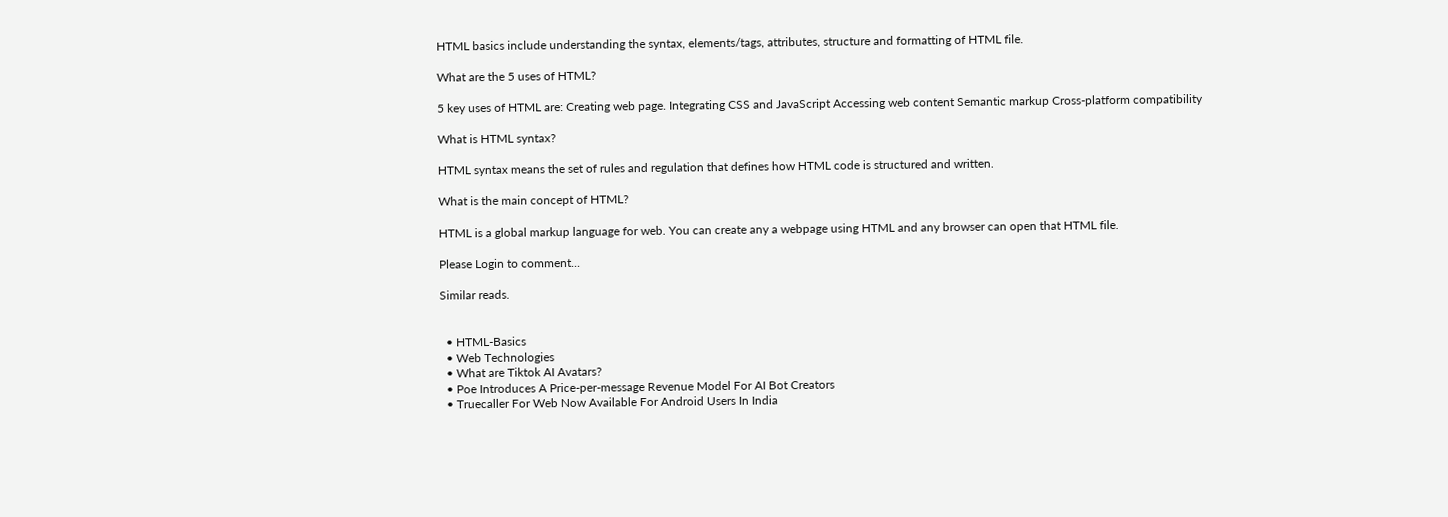HTML basics include understanding the syntax, elements/tags, attributes, structure and formatting of HTML file.

What are the 5 uses of HTML?

5 key uses of HTML are: Creating web page. Integrating CSS and JavaScript Accessing web content Semantic markup Cross-platform compatibility

What is HTML syntax?

HTML syntax means the set of rules and regulation that defines how HTML code is structured and written.

What is the main concept of HTML?

HTML is a global markup language for web. You can create any a webpage using HTML and any browser can open that HTML file.

Please Login to comment...

Similar reads.


  • HTML-Basics
  • Web Technologies
  • What are Tiktok AI Avatars?
  • Poe Introduces A Price-per-message Revenue Model For AI Bot Creators
  • Truecaller For Web Now Available For Android Users In India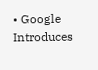• Google Introduces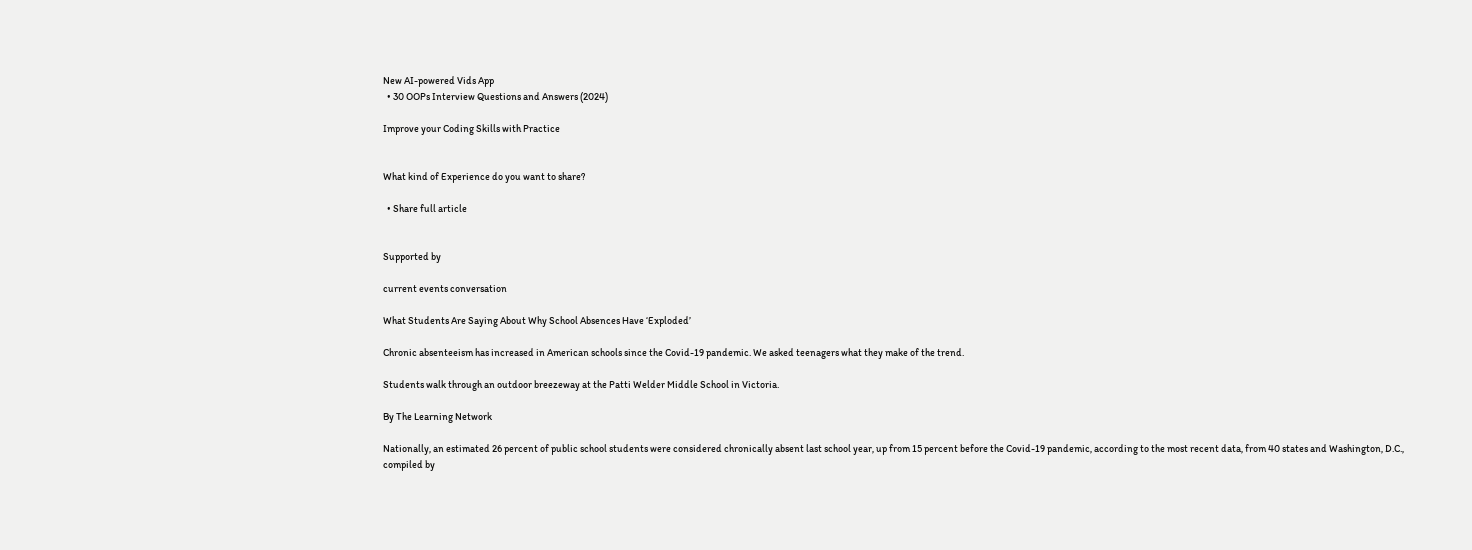New AI-powered Vids App
  • 30 OOPs Interview Questions and Answers (2024)

Improve your Coding Skills with Practice


What kind of Experience do you want to share?

  • Share full article


Supported by

current events conversation

What Students Are Saying About Why School Absences Have ‘Exploded’

Chronic absenteeism has increased in American schools since the Covid-19 pandemic. We asked teenagers what they make of the trend.

Students walk through an outdoor breezeway at the Patti Welder Middle School in Victoria.

By The Learning Network

Nationally, an estimated 26 percent of public school students were considered chronically absent last school year, up from 15 percent before the Covid-19 pandemic, according to the most recent data, from 40 states and Washington, D.C., compiled by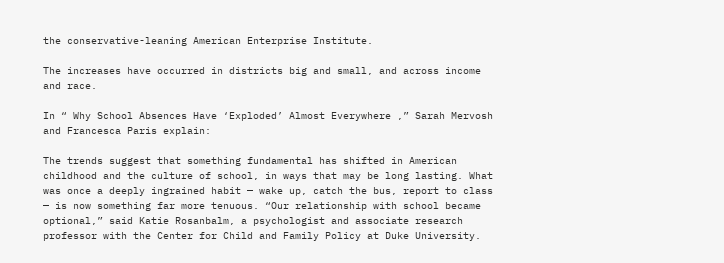the conservative-leaning American Enterprise Institute.

The increases have occurred in districts big and small, and across income and race.

In “ Why School Absences Have ‘Exploded’ Almost Everywhere ,” Sarah Mervosh and Francesca Paris explain:

The trends suggest that something fundamental has shifted in American childhood and the culture of school, in ways that may be long lasting. What was once a deeply ingrained habit — wake up, catch the bus, report to class — is now something far more tenuous. “Our relationship with school became optional,” said Katie Rosanbalm, a psychologist and associate research professor with the Center for Child and Family Policy at Duke University.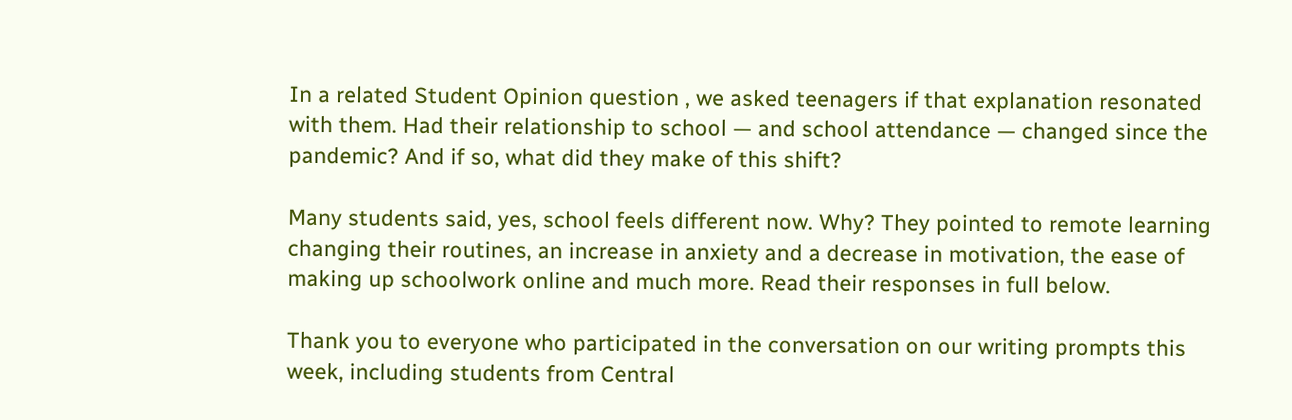In a related Student Opinion question , we asked teenagers if that explanation resonated with them. Had their relationship to school — and school attendance — changed since the pandemic? And if so, what did they make of this shift?

Many students said, yes, school feels different now. Why? They pointed to remote learning changing their routines, an increase in anxiety and a decrease in motivation, the ease of making up schoolwork online and much more. Read their responses in full below.

Thank you to everyone who participated in the conversation on our writing prompts this week, including students from Central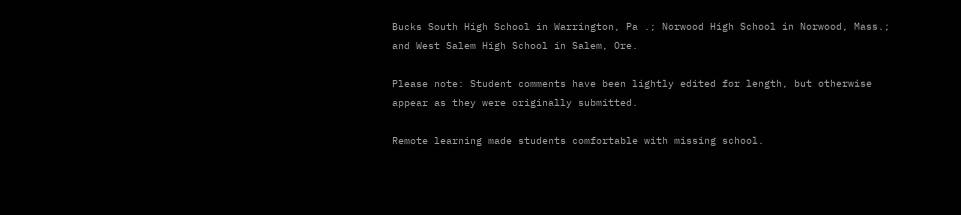Bucks South High School in Warrington, Pa .; Norwood High School in Norwood, Mass.; and West Salem High School in Salem, Ore.

Please note: Student comments have been lightly edited for length, but otherwise appear as they were originally submitted.

Remote learning made students comfortable with missing school.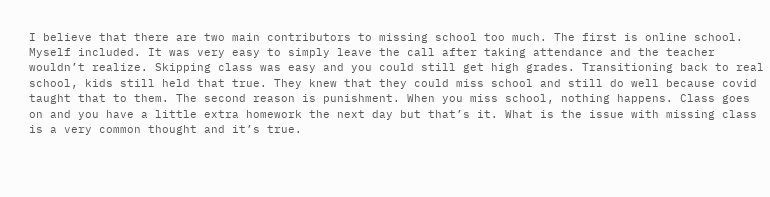I believe that there are two main contributors to missing school too much. The first is online school. Myself included. It was very easy to simply leave the call after taking attendance and the teacher wouldn’t realize. Skipping class was easy and you could still get high grades. Transitioning back to real school, kids still held that true. They knew that they could miss school and still do well because covid taught that to them. The second reason is punishment. When you miss school, nothing happens. Class goes on and you have a little extra homework the next day but that’s it. What is the issue with missing class is a very common thought and it’s true.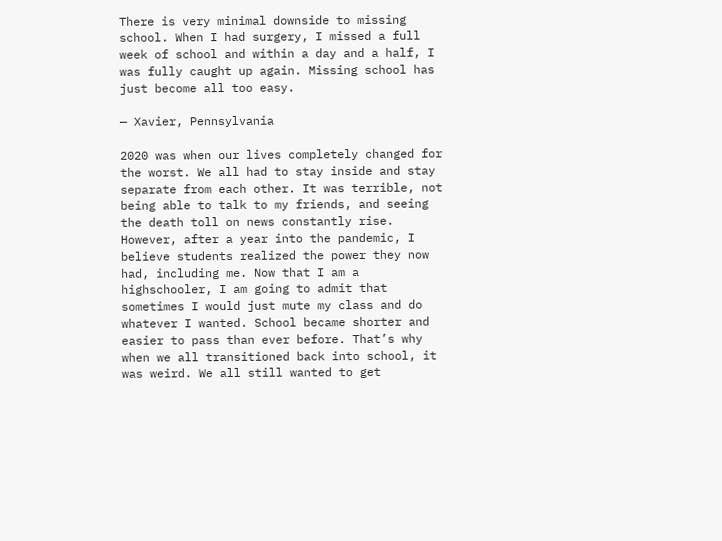There is very minimal downside to missing school. When I had surgery, I missed a full week of school and within a day and a half, I was fully caught up again. Missing school has just become all too easy.

— Xavier, Pennsylvania

2020 was when our lives completely changed for the worst. We all had to stay inside and stay separate from each other. It was terrible, not being able to talk to my friends, and seeing the death toll on news constantly rise. However, after a year into the pandemic, I believe students realized the power they now had, including me. Now that I am a highschooler, I am going to admit that sometimes I would just mute my class and do whatever I wanted. School became shorter and easier to pass than ever before. That’s why when we all transitioned back into school, it was weird. We all still wanted to get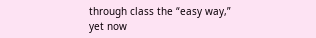through class the “easy way,” yet now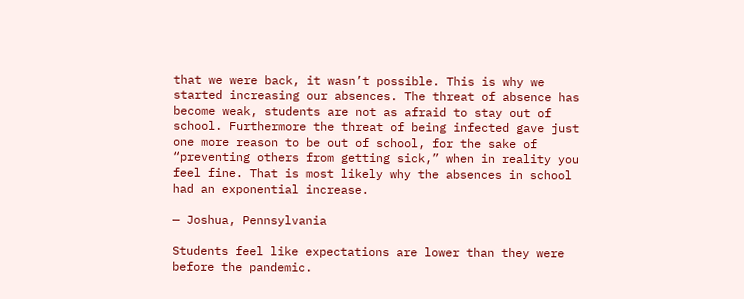that we were back, it wasn’t possible. This is why we started increasing our absences. The threat of absence has become weak, students are not as afraid to stay out of school. Furthermore the threat of being infected gave just one more reason to be out of school, for the sake of “preventing others from getting sick,” when in reality you feel fine. That is most likely why the absences in school had an exponential increase.

— Joshua, Pennsylvania

Students feel like expectations are lower than they were before the pandemic.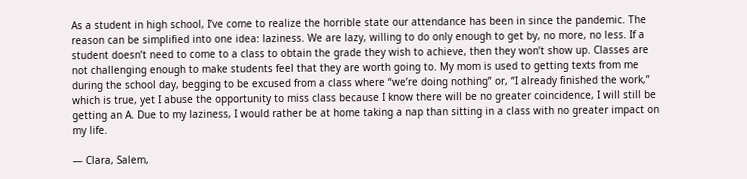As a student in high school, I’ve come to realize the horrible state our attendance has been in since the pandemic. The reason can be simplified into one idea: laziness. We are lazy, willing to do only enough to get by, no more, no less. If a student doesn’t need to come to a class to obtain the grade they wish to achieve, then they won’t show up. Classes are not challenging enough to make students feel that they are worth going to. My mom is used to getting texts from me during the school day, begging to be excused from a class where “we’re doing nothing” or, “I already finished the work,” which is true, yet I abuse the opportunity to miss class because I know there will be no greater coincidence, I will still be getting an A. Due to my laziness, I would rather be at home taking a nap than sitting in a class with no greater impact on my life.

— Clara, Salem,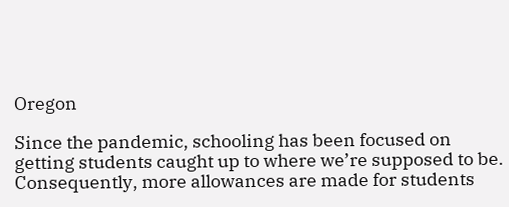Oregon

Since the pandemic, schooling has been focused on getting students caught up to where we’re supposed to be. Consequently, more allowances are made for students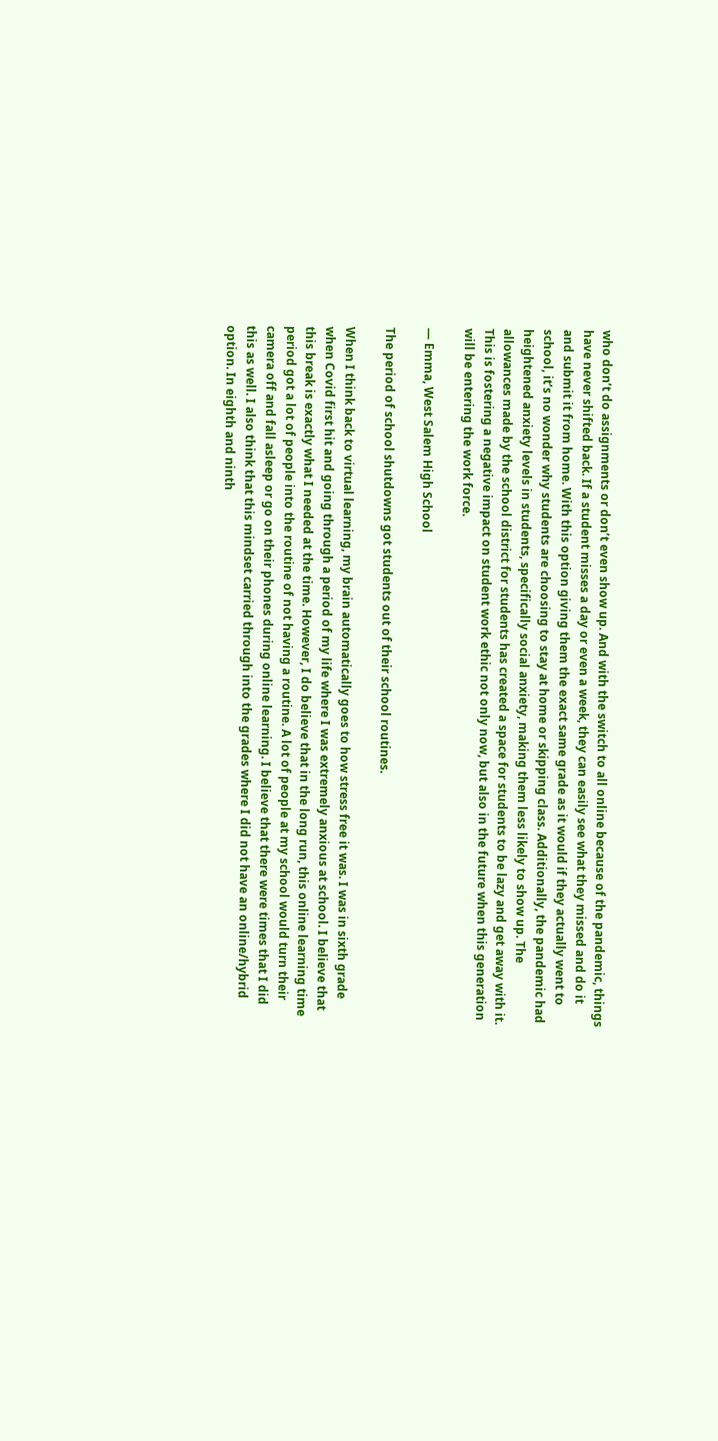who don’t do assignments or don’t even show up. And with the switch to all online because of the pandemic, things have never shifted back. If a student misses a day or even a week, they can easily see what they missed and do it and submit it from home. With this option giving them the exact same grade as it would if they actually went to school, it’s no wonder why students are choosing to stay at home or skipping class. Additionally, the pandemic had heightened anxiety levels in students, specifically social anxiety, making them less likely to show up. The allowances made by the school district for students has created a space for students to be lazy and get away with it. This is fostering a negative impact on student work ethic not only now, but also in the future when this generation will be entering the work force.

— Emma, West Salem High School

The period of school shutdowns got students out of their school routines.

When I think back to virtual learning, my brain automatically goes to how stress free it was. I was in sixth grade when Covid first hit and going through a period of my life where I was extremely anxious at school. I believe that this break is exactly what I needed at the time. However, I do believe that in the long run, this online learning time period got a lot of people into the routine of not having a routine. A lot of people at my school would turn their camera off and fall asleep or go on their phones during online learning. I believe that there were times that I did this as well. I also think that this mindset carried through into the grades where I did not have an online/hybrid option. In eighth and ninth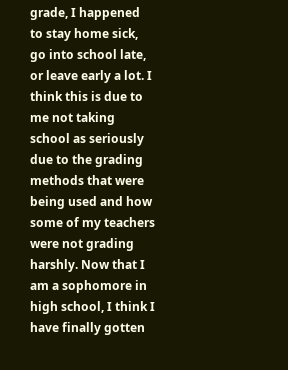grade, I happened to stay home sick, go into school late, or leave early a lot. I think this is due to me not taking school as seriously due to the grading methods that were being used and how some of my teachers were not grading harshly. Now that I am a sophomore in high school, I think I have finally gotten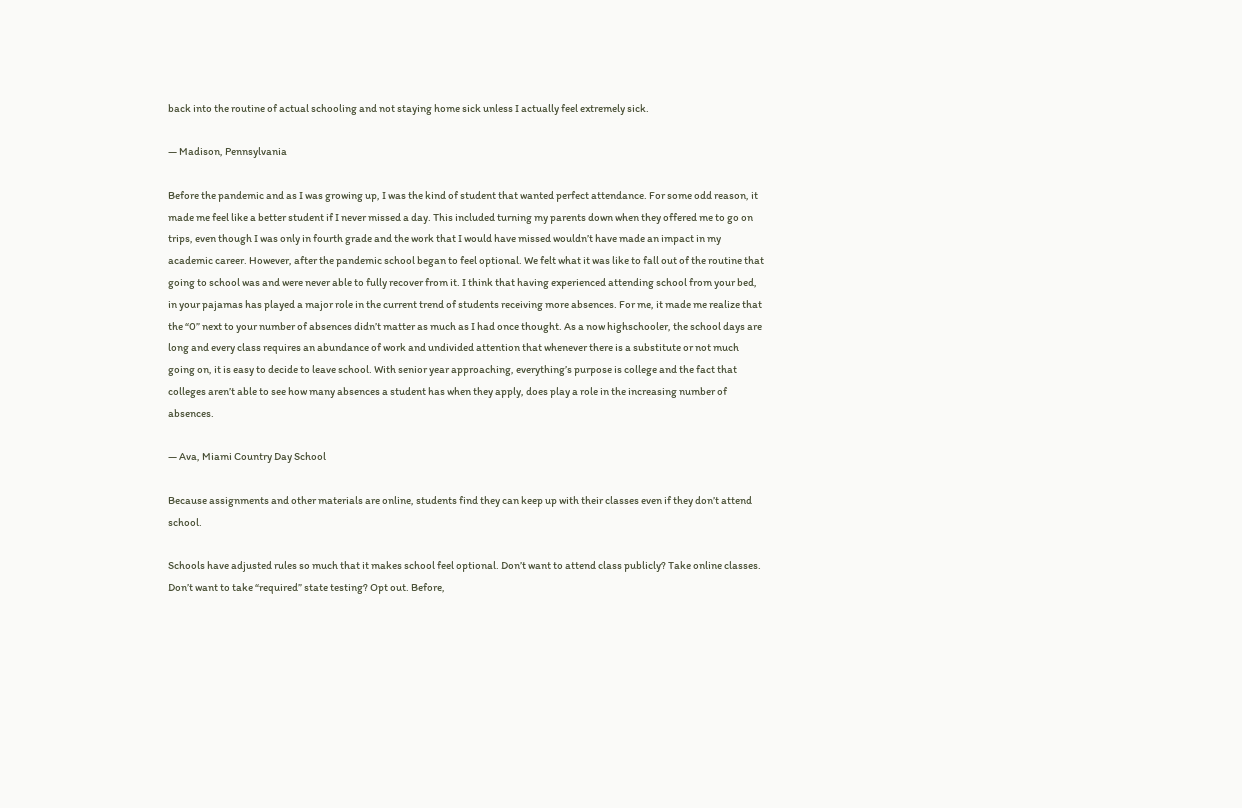back into the routine of actual schooling and not staying home sick unless I actually feel extremely sick.

— Madison, Pennsylvania

Before the pandemic and as I was growing up, I was the kind of student that wanted perfect attendance. For some odd reason, it made me feel like a better student if I never missed a day. This included turning my parents down when they offered me to go on trips, even though I was only in fourth grade and the work that I would have missed wouldn’t have made an impact in my academic career. However, after the pandemic school began to feel optional. We felt what it was like to fall out of the routine that going to school was and were never able to fully recover from it. I think that having experienced attending school from your bed, in your pajamas has played a major role in the current trend of students receiving more absences. For me, it made me realize that the “0” next to your number of absences didn’t matter as much as I had once thought. As a now highschooler, the school days are long and every class requires an abundance of work and undivided attention that whenever there is a substitute or not much going on, it is easy to decide to leave school. With senior year approaching, everything’s purpose is college and the fact that colleges aren’t able to see how many absences a student has when they apply, does play a role in the increasing number of absences.

— Ava, Miami Country Day School

Because assignments and other materials are online, students find they can keep up with their classes even if they don’t attend school.

Schools have adjusted rules so much that it makes school feel optional. Don’t want to attend class publicly? Take online classes. Don’t want to take “required” state testing? Opt out. Before,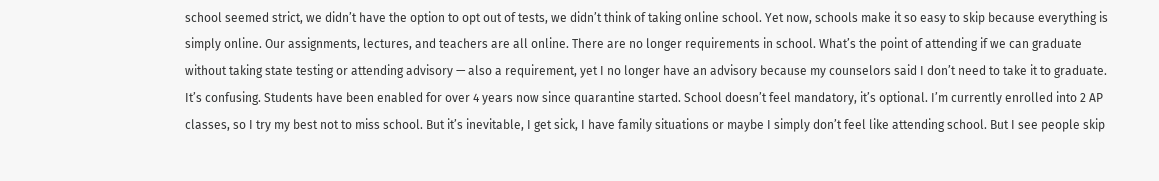school seemed strict, we didn’t have the option to opt out of tests, we didn’t think of taking online school. Yet now, schools make it so easy to skip because everything is simply online. Our assignments, lectures, and teachers are all online. There are no longer requirements in school. What’s the point of attending if we can graduate without taking state testing or attending advisory — also a requirement, yet I no longer have an advisory because my counselors said I don’t need to take it to graduate. It’s confusing. Students have been enabled for over 4 years now since quarantine started. School doesn’t feel mandatory, it’s optional. I’m currently enrolled into 2 AP classes, so I try my best not to miss school. But it’s inevitable, I get sick, I have family situations or maybe I simply don’t feel like attending school. But I see people skip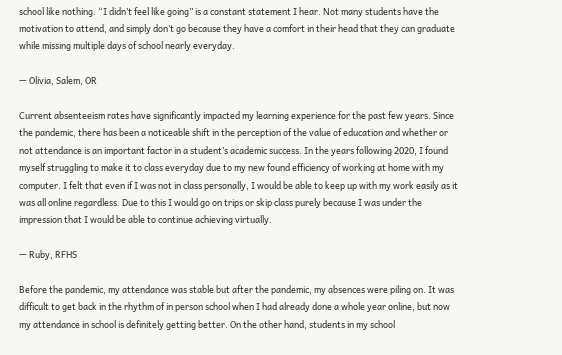school like nothing. “I didn’t feel like going” is a constant statement I hear. Not many students have the motivation to attend, and simply don’t go because they have a comfort in their head that they can graduate while missing multiple days of school nearly everyday.

— Olivia, Salem, OR

Current absenteeism rates have significantly impacted my learning experience for the past few years. Since the pandemic, there has been a noticeable shift in the perception of the value of education and whether or not attendance is an important factor in a student’s academic success. In the years following 2020, I found myself struggling to make it to class everyday due to my new found efficiency of working at home with my computer. I felt that even if I was not in class personally, I would be able to keep up with my work easily as it was all online regardless. Due to this I would go on trips or skip class purely because I was under the impression that I would be able to continue achieving virtually.

— Ruby, RFHS

Before the pandemic, my attendance was stable but after the pandemic, my absences were piling on. It was difficult to get back in the rhythm of in person school when I had already done a whole year online, but now my attendance in school is definitely getting better. On the other hand, students in my school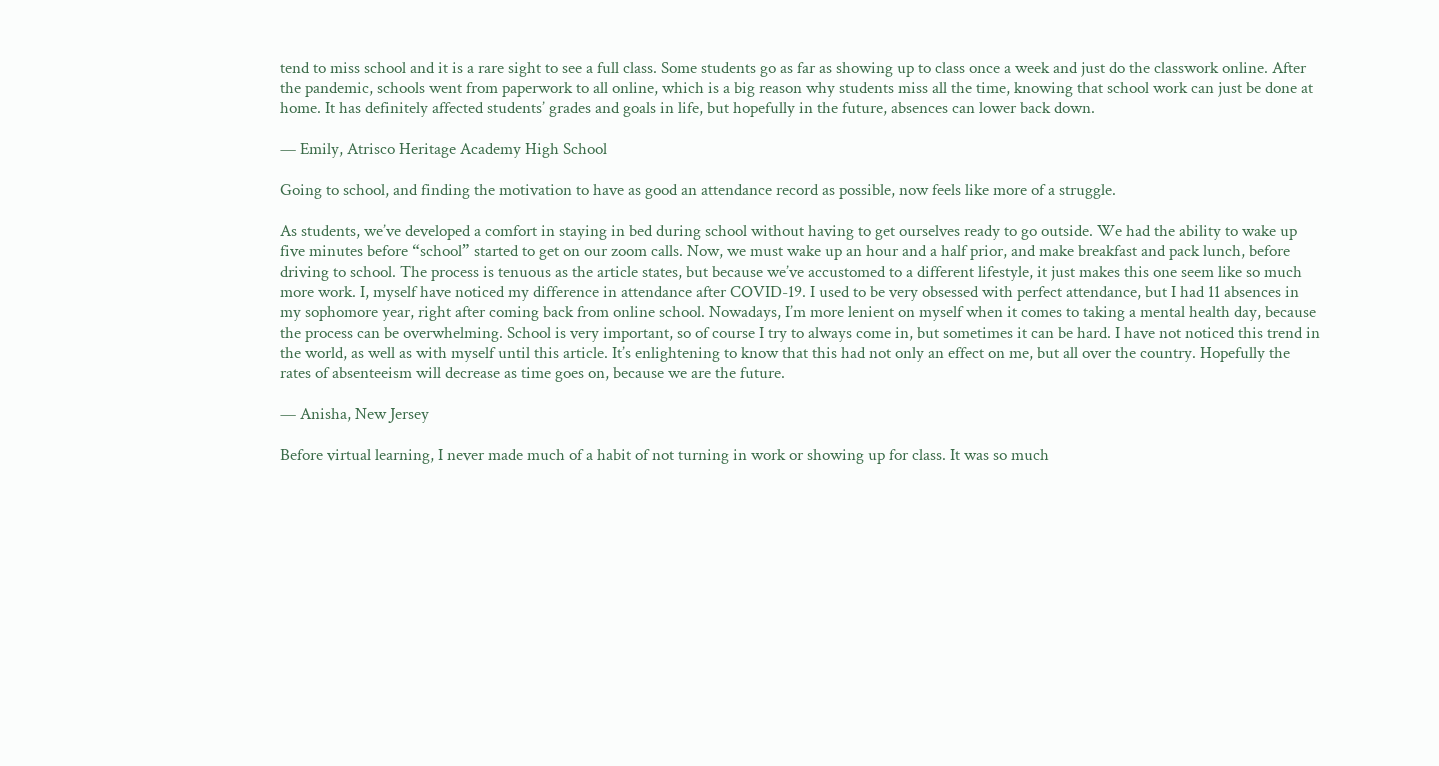tend to miss school and it is a rare sight to see a full class. Some students go as far as showing up to class once a week and just do the classwork online. After the pandemic, schools went from paperwork to all online, which is a big reason why students miss all the time, knowing that school work can just be done at home. It has definitely affected students’ grades and goals in life, but hopefully in the future, absences can lower back down.

— Emily, Atrisco Heritage Academy High School

Going to school, and finding the motivation to have as good an attendance record as possible, now feels like more of a struggle.

As students, we’ve developed a comfort in staying in bed during school without having to get ourselves ready to go outside. We had the ability to wake up five minutes before “school” started to get on our zoom calls. Now, we must wake up an hour and a half prior, and make breakfast and pack lunch, before driving to school. The process is tenuous as the article states, but because we’ve accustomed to a different lifestyle, it just makes this one seem like so much more work. I, myself have noticed my difference in attendance after COVID-19. I used to be very obsessed with perfect attendance, but I had 11 absences in my sophomore year, right after coming back from online school. Nowadays, I’m more lenient on myself when it comes to taking a mental health day, because the process can be overwhelming. School is very important, so of course I try to always come in, but sometimes it can be hard. I have not noticed this trend in the world, as well as with myself until this article. It’s enlightening to know that this had not only an effect on me, but all over the country. Hopefully the rates of absenteeism will decrease as time goes on, because we are the future.

— Anisha, New Jersey

Before virtual learning, I never made much of a habit of not turning in work or showing up for class. It was so much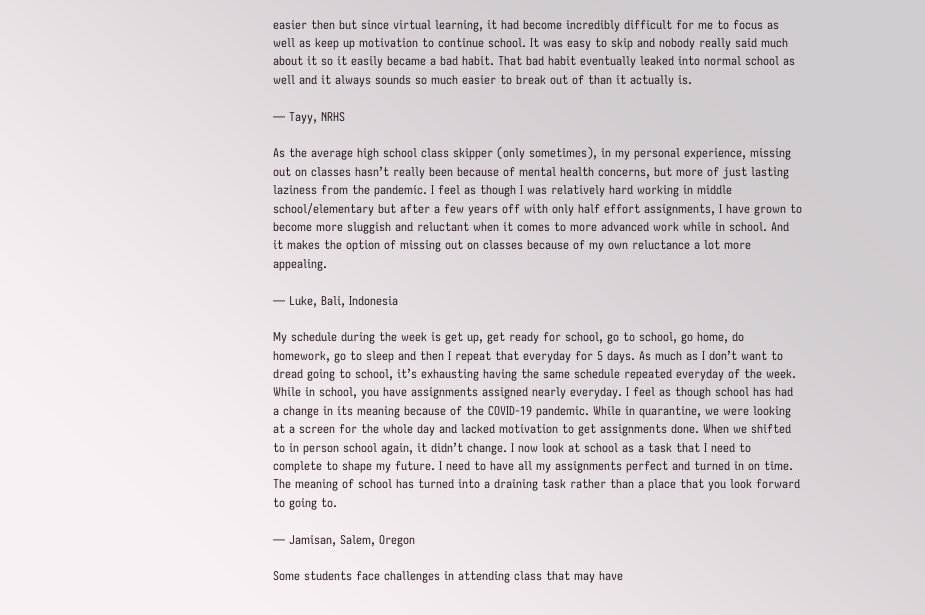easier then but since virtual learning, it had become incredibly difficult for me to focus as well as keep up motivation to continue school. It was easy to skip and nobody really said much about it so it easily became a bad habit. That bad habit eventually leaked into normal school as well and it always sounds so much easier to break out of than it actually is.

— Tayy, NRHS

As the average high school class skipper (only sometimes), in my personal experience, missing out on classes hasn’t really been because of mental health concerns, but more of just lasting laziness from the pandemic. I feel as though I was relatively hard working in middle school/elementary but after a few years off with only half effort assignments, I have grown to become more sluggish and reluctant when it comes to more advanced work while in school. And it makes the option of missing out on classes because of my own reluctance a lot more appealing.

— Luke, Bali, Indonesia

My schedule during the week is get up, get ready for school, go to school, go home, do homework, go to sleep and then I repeat that everyday for 5 days. As much as I don’t want to dread going to school, it’s exhausting having the same schedule repeated everyday of the week. While in school, you have assignments assigned nearly everyday. I feel as though school has had a change in its meaning because of the COVID-19 pandemic. While in quarantine, we were looking at a screen for the whole day and lacked motivation to get assignments done. When we shifted to in person school again, it didn’t change. I now look at school as a task that I need to complete to shape my future. I need to have all my assignments perfect and turned in on time. The meaning of school has turned into a draining task rather than a place that you look forward to going to.

— Jamisan, Salem, Oregon

Some students face challenges in attending class that may have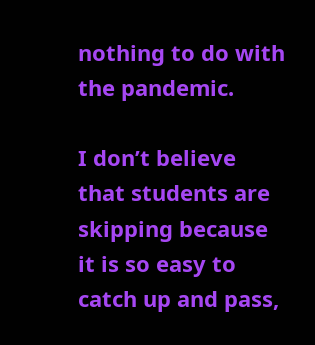nothing to do with the pandemic.

I don’t believe that students are skipping because it is so easy to catch up and pass,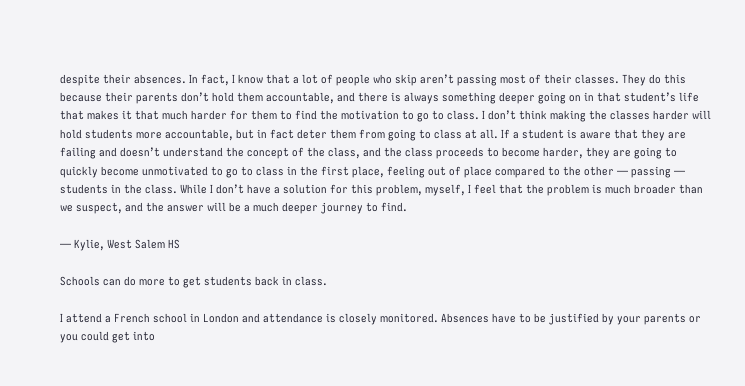despite their absences. In fact, I know that a lot of people who skip aren’t passing most of their classes. They do this because their parents don’t hold them accountable, and there is always something deeper going on in that student’s life that makes it that much harder for them to find the motivation to go to class. I don’t think making the classes harder will hold students more accountable, but in fact deter them from going to class at all. If a student is aware that they are failing and doesn’t understand the concept of the class, and the class proceeds to become harder, they are going to quickly become unmotivated to go to class in the first place, feeling out of place compared to the other — passing — students in the class. While I don’t have a solution for this problem, myself, I feel that the problem is much broader than we suspect, and the answer will be a much deeper journey to find.

— Kylie, West Salem HS

Schools can do more to get students back in class.

I attend a French school in London and attendance is closely monitored. Absences have to be justified by your parents or you could get into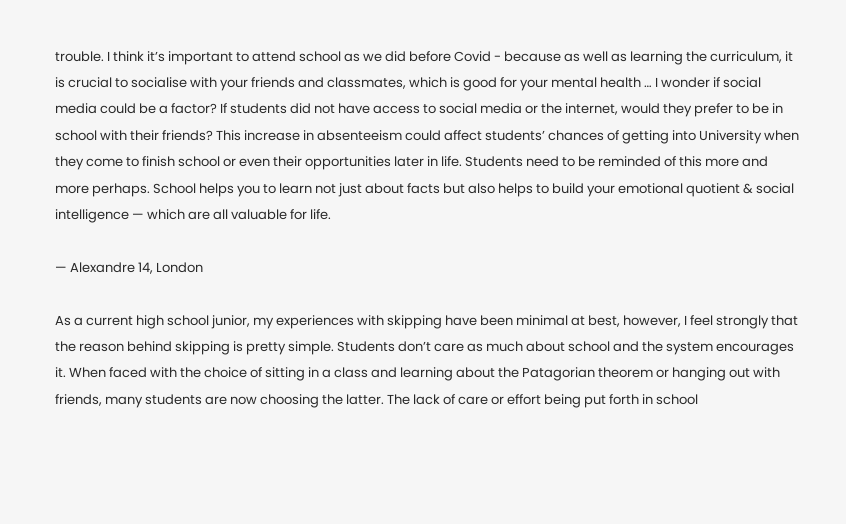trouble. I think it’s important to attend school as we did before Covid - because as well as learning the curriculum, it is crucial to socialise with your friends and classmates, which is good for your mental health … I wonder if social media could be a factor? If students did not have access to social media or the internet, would they prefer to be in school with their friends? This increase in absenteeism could affect students’ chances of getting into University when they come to finish school or even their opportunities later in life. Students need to be reminded of this more and more perhaps. School helps you to learn not just about facts but also helps to build your emotional quotient & social intelligence — which are all valuable for life.

— Alexandre 14, London

As a current high school junior, my experiences with skipping have been minimal at best, however, I feel strongly that the reason behind skipping is pretty simple. Students don’t care as much about school and the system encourages it. When faced with the choice of sitting in a class and learning about the Patagorian theorem or hanging out with friends, many students are now choosing the latter. The lack of care or effort being put forth in school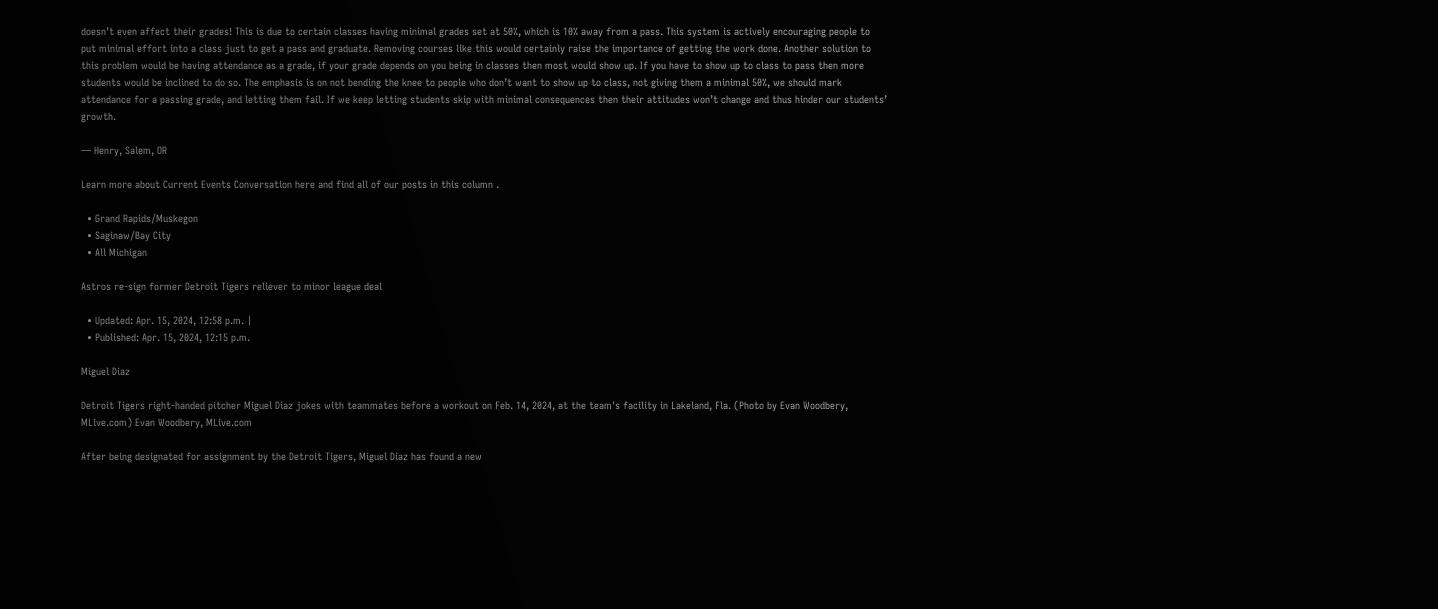doesn’t even affect their grades! This is due to certain classes having minimal grades set at 50%, which is 10% away from a pass. This system is actively encouraging people to put minimal effort into a class just to get a pass and graduate. Removing courses like this would certainly raise the importance of getting the work done. Another solution to this problem would be having attendance as a grade, if your grade depends on you being in classes then most would show up. If you have to show up to class to pass then more students would be inclined to do so. The emphasis is on not bending the knee to people who don’t want to show up to class, not giving them a minimal 50%, we should mark attendance for a passing grade, and letting them fail. If we keep letting students skip with minimal consequences then their attitudes won’t change and thus hinder our students’ growth.

— Henry, Salem, OR

Learn more about Current Events Conversation here and find all of our posts in this column .

  • Grand Rapids/Muskegon
  • Saginaw/Bay City
  • All Michigan

Astros re-sign former Detroit Tigers reliever to minor league deal

  • Updated: Apr. 15, 2024, 12:58 p.m. |
  • Published: Apr. 15, 2024, 12:15 p.m.

Miguel Diaz

Detroit Tigers right-handed pitcher Miguel Diaz jokes with teammates before a workout on Feb. 14, 2024, at the team's facility in Lakeland, Fla. (Photo by Evan Woodbery, MLive.com) Evan Woodbery, MLive.com

After being designated for assignment by the Detroit Tigers, Miguel Diaz has found a new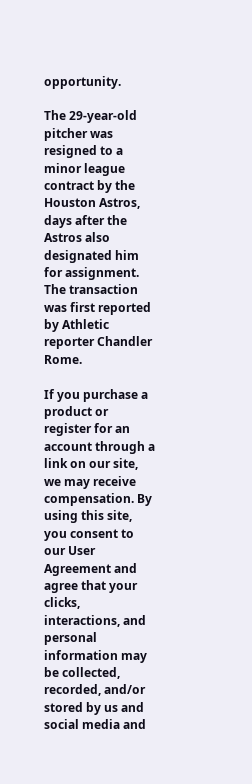opportunity.

The 29-year-old pitcher was resigned to a minor league contract by the Houston Astros, days after the Astros also designated him for assignment. The transaction was first reported by Athletic reporter Chandler Rome.

If you purchase a product or register for an account through a link on our site, we may receive compensation. By using this site, you consent to our User Agreement and agree that your clicks, interactions, and personal information may be collected, recorded, and/or stored by us and social media and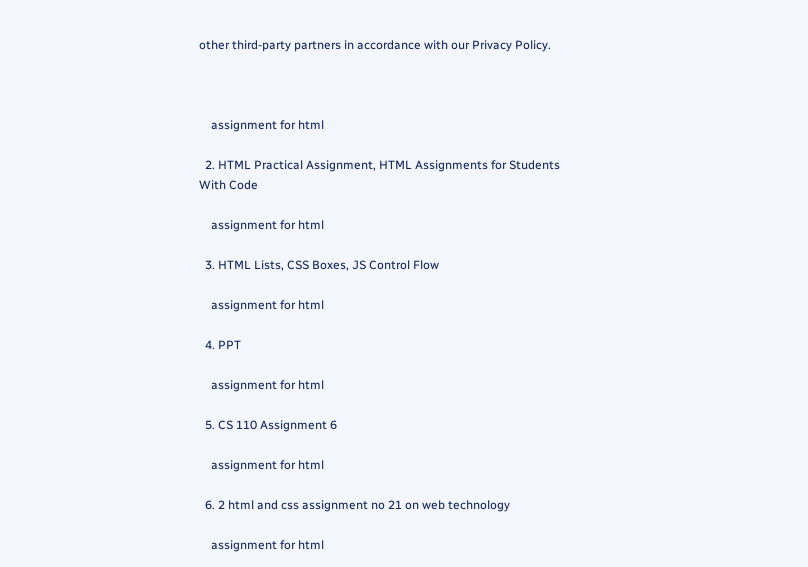other third-party partners in accordance with our Privacy Policy.



    assignment for html

  2. HTML Practical Assignment, HTML Assignments for Students With Code

    assignment for html

  3. HTML Lists, CSS Boxes, JS Control Flow

    assignment for html

  4. PPT

    assignment for html

  5. CS 110 Assignment 6

    assignment for html

  6. 2 html and css assignment no 21 on web technology

    assignment for html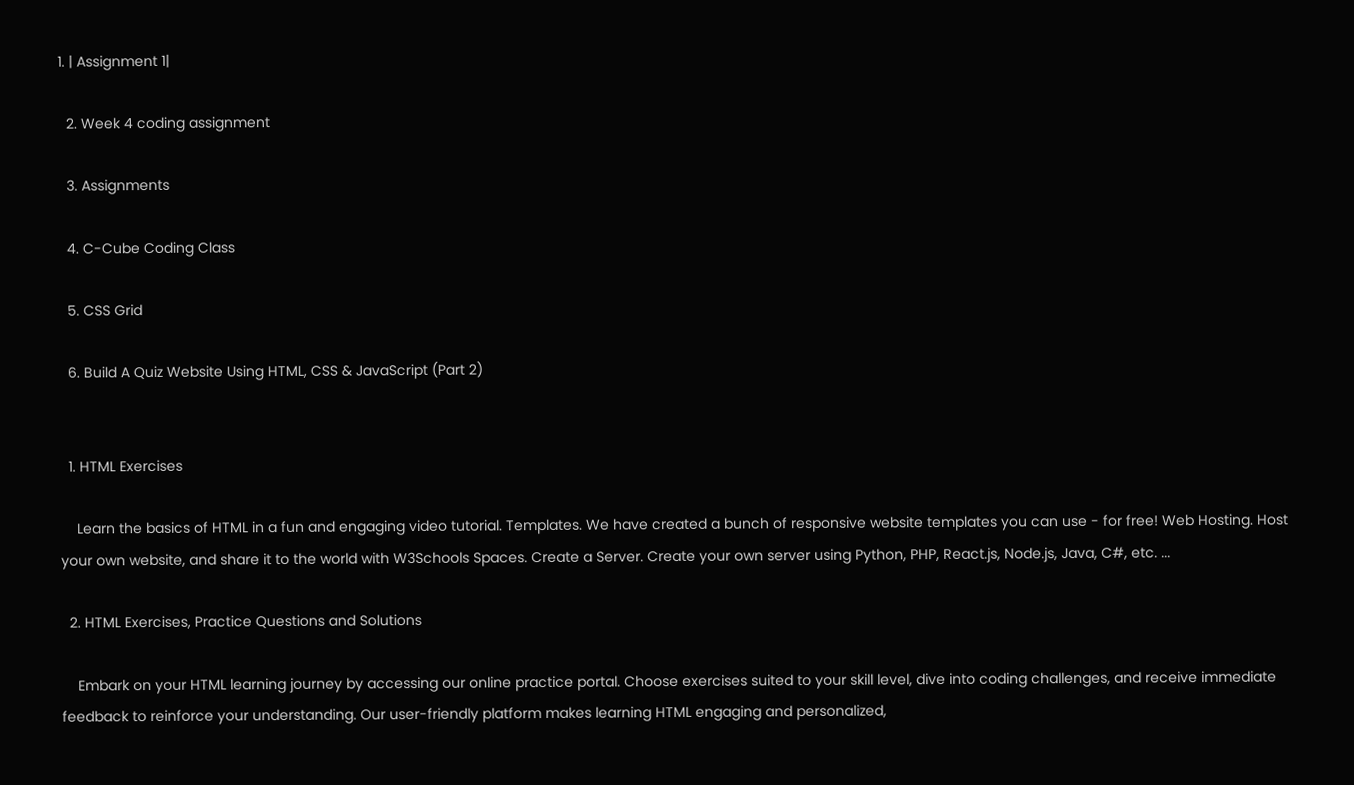1. | Assignment 1|

  2. Week 4 coding assignment

  3. Assignments

  4. C-Cube Coding Class

  5. CSS Grid

  6. Build A Quiz Website Using HTML, CSS & JavaScript (Part 2)


  1. HTML Exercises

    Learn the basics of HTML in a fun and engaging video tutorial. Templates. We have created a bunch of responsive website templates you can use - for free! Web Hosting. Host your own website, and share it to the world with W3Schools Spaces. Create a Server. Create your own server using Python, PHP, React.js, Node.js, Java, C#, etc. ...

  2. HTML Exercises, Practice Questions and Solutions

    Embark on your HTML learning journey by accessing our online practice portal. Choose exercises suited to your skill level, dive into coding challenges, and receive immediate feedback to reinforce your understanding. Our user-friendly platform makes learning HTML engaging and personalized,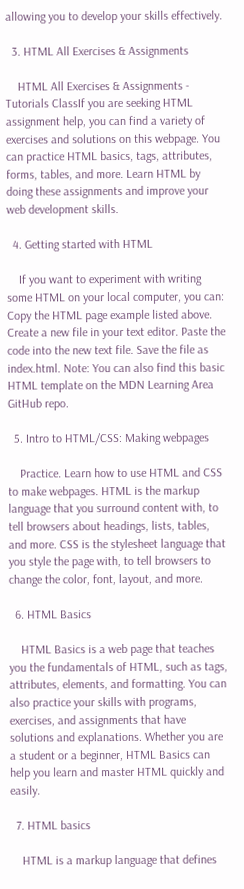allowing you to develop your skills effectively.

  3. HTML All Exercises & Assignments

    HTML All Exercises & Assignments - Tutorials ClassIf you are seeking HTML assignment help, you can find a variety of exercises and solutions on this webpage. You can practice HTML basics, tags, attributes, forms, tables, and more. Learn HTML by doing these assignments and improve your web development skills.

  4. Getting started with HTML

    If you want to experiment with writing some HTML on your local computer, you can: Copy the HTML page example listed above. Create a new file in your text editor. Paste the code into the new text file. Save the file as index.html. Note: You can also find this basic HTML template on the MDN Learning Area GitHub repo.

  5. Intro to HTML/CSS: Making webpages

    Practice. Learn how to use HTML and CSS to make webpages. HTML is the markup language that you surround content with, to tell browsers about headings, lists, tables, and more. CSS is the stylesheet language that you style the page with, to tell browsers to change the color, font, layout, and more.

  6. HTML Basics

    HTML Basics is a web page that teaches you the fundamentals of HTML, such as tags, attributes, elements, and formatting. You can also practice your skills with programs, exercises, and assignments that have solutions and explanations. Whether you are a student or a beginner, HTML Basics can help you learn and master HTML quickly and easily.

  7. HTML basics

    HTML is a markup language that defines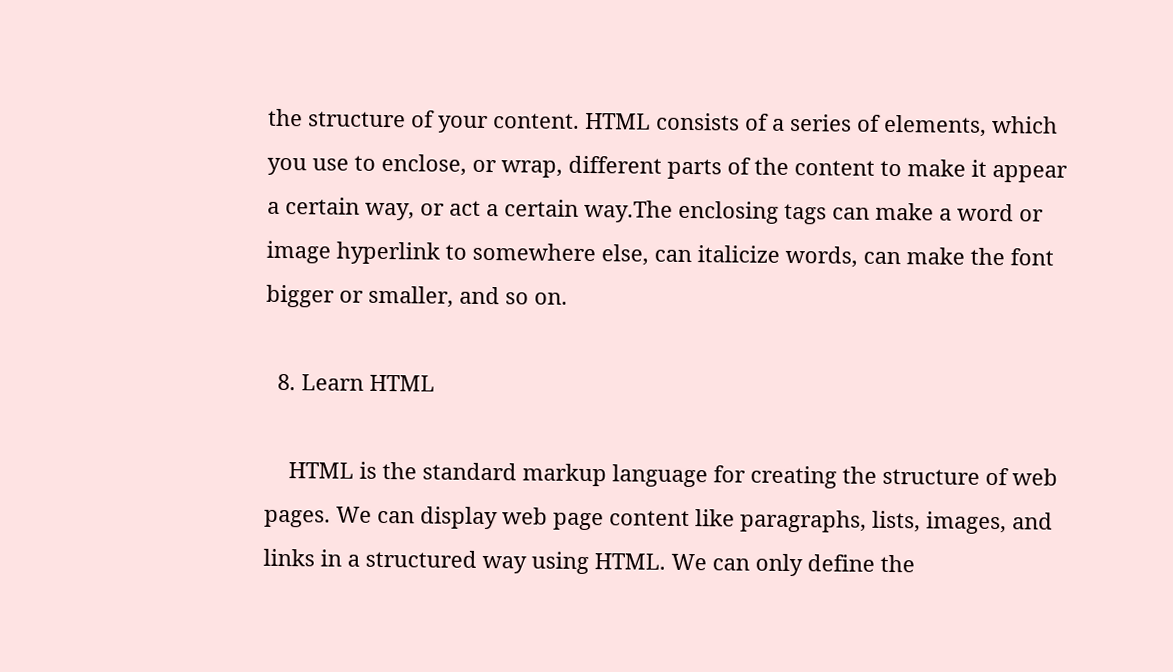the structure of your content. HTML consists of a series of elements, which you use to enclose, or wrap, different parts of the content to make it appear a certain way, or act a certain way.The enclosing tags can make a word or image hyperlink to somewhere else, can italicize words, can make the font bigger or smaller, and so on.

  8. Learn HTML

    HTML is the standard markup language for creating the structure of web pages. We can display web page content like paragraphs, lists, images, and links in a structured way using HTML. We can only define the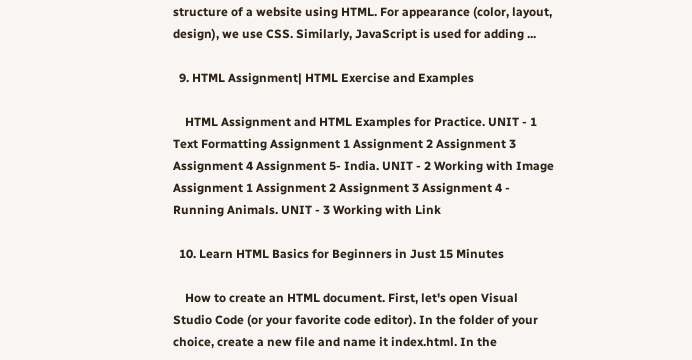structure of a website using HTML. For appearance (color, layout, design), we use CSS. Similarly, JavaScript is used for adding ...

  9. HTML Assignment| HTML Exercise and Examples

    HTML Assignment and HTML Examples for Practice. UNIT - 1 Text Formatting Assignment 1 Assignment 2 Assignment 3 Assignment 4 Assignment 5- India. UNIT - 2 Working with Image Assignment 1 Assignment 2 Assignment 3 Assignment 4 - Running Animals. UNIT - 3 Working with Link

  10. Learn HTML Basics for Beginners in Just 15 Minutes

    How to create an HTML document. First, let's open Visual Studio Code (or your favorite code editor). In the folder of your choice, create a new file and name it index.html. In the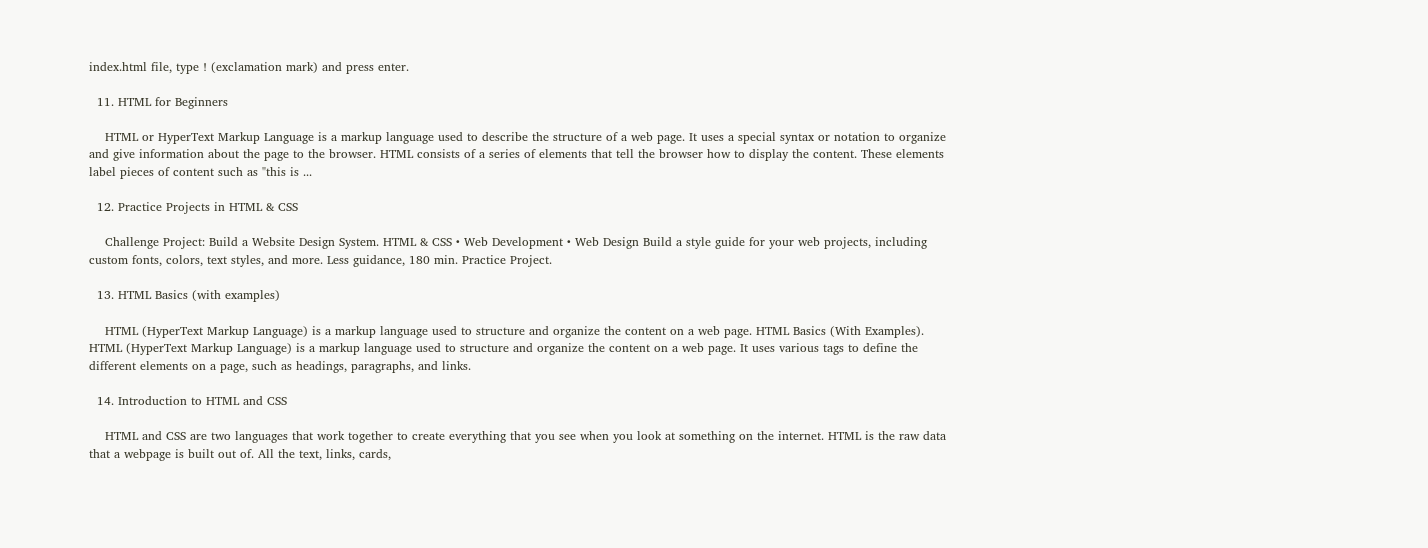index.html file, type ! (exclamation mark) and press enter.

  11. HTML for Beginners

    HTML or HyperText Markup Language is a markup language used to describe the structure of a web page. It uses a special syntax or notation to organize and give information about the page to the browser. HTML consists of a series of elements that tell the browser how to display the content. These elements label pieces of content such as "this is ...

  12. Practice Projects in HTML & CSS

    Challenge Project: Build a Website Design System. HTML & CSS • Web Development • Web Design Build a style guide for your web projects, including custom fonts, colors, text styles, and more. Less guidance, 180 min. Practice Project.

  13. HTML Basics (with examples)

    HTML (HyperText Markup Language) is a markup language used to structure and organize the content on a web page. HTML Basics (With Examples). HTML (HyperText Markup Language) is a markup language used to structure and organize the content on a web page. It uses various tags to define the different elements on a page, such as headings, paragraphs, and links.

  14. Introduction to HTML and CSS

    HTML and CSS are two languages that work together to create everything that you see when you look at something on the internet. HTML is the raw data that a webpage is built out of. All the text, links, cards,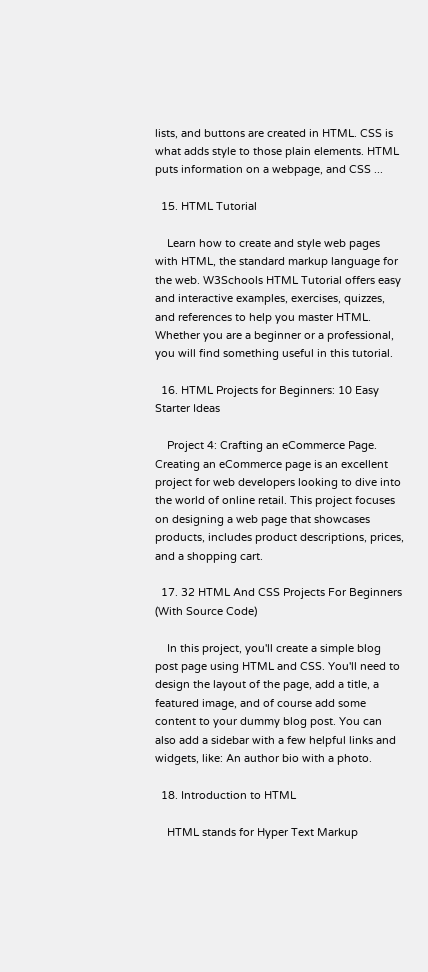lists, and buttons are created in HTML. CSS is what adds style to those plain elements. HTML puts information on a webpage, and CSS ...

  15. HTML Tutorial

    Learn how to create and style web pages with HTML, the standard markup language for the web. W3Schools HTML Tutorial offers easy and interactive examples, exercises, quizzes, and references to help you master HTML. Whether you are a beginner or a professional, you will find something useful in this tutorial.

  16. HTML Projects for Beginners: 10 Easy Starter Ideas

    Project 4: Crafting an eCommerce Page. Creating an eCommerce page is an excellent project for web developers looking to dive into the world of online retail. This project focuses on designing a web page that showcases products, includes product descriptions, prices, and a shopping cart.

  17. 32 HTML And CSS Projects For Beginners (With Source Code)

    In this project, you'll create a simple blog post page using HTML and CSS. You'll need to design the layout of the page, add a title, a featured image, and of course add some content to your dummy blog post. You can also add a sidebar with a few helpful links and widgets, like: An author bio with a photo.

  18. Introduction to HTML

    HTML stands for Hyper Text Markup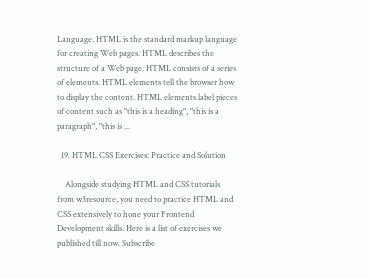Language. HTML is the standard markup language for creating Web pages. HTML describes the structure of a Web page. HTML consists of a series of elements. HTML elements tell the browser how to display the content. HTML elements label pieces of content such as "this is a heading", "this is a paragraph", "this is ...

  19. HTML CSS Exercises: Practice and Solution

    Alongside studying HTML and CSS tutorials from w3resource, you need to practice HTML and CSS extensively to hone your Frontend Development skills. Here is a list of exercises we published till now. Subscribe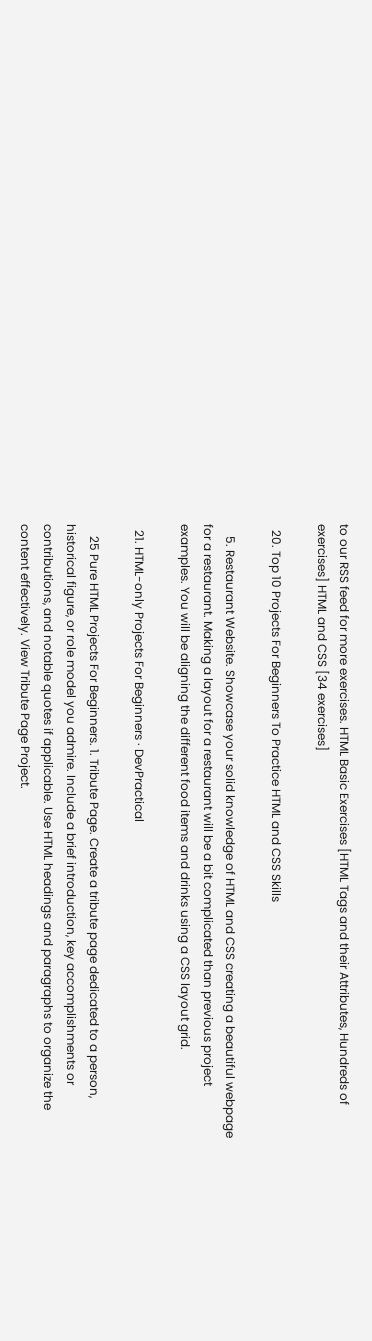to our RSS feed for more exercises. HTML Basic Exercises [HTML Tags and their Attributes, Hundreds of exercises] HTML and CSS [34 exercises]

  20. Top 10 Projects For Beginners To Practice HTML and CSS Skills

    5. Restaurant Website. Showcase your solid knowledge of HTML and CSS creating a beautiful webpage for a restaurant. Making a layout for a restaurant will be a bit complicated than previous project examples. You will be aligning the different food items and drinks using a CSS layout grid.

  21. HTML-only Projects For Beginners · DevPractical

    25 Pure HTML Projects For Beginners. 1. Tribute Page. Create a tribute page dedicated to a person, historical figure, or role model you admire. Include a brief introduction, key accomplishments or contributions, and notable quotes if applicable. Use HTML headings and paragraphs to organize the content effectively. View Tribute Page Project.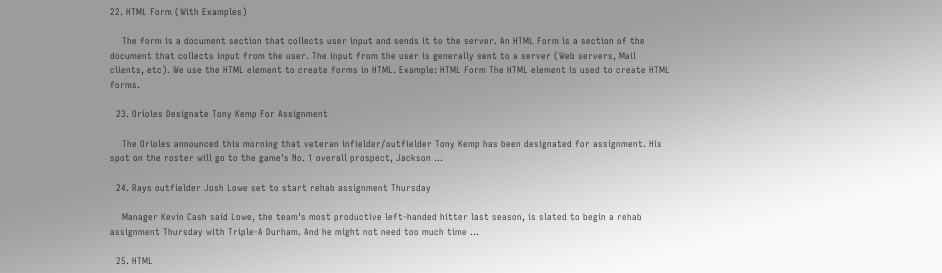22. HTML Form (With Examples)

    The form is a document section that collects user input and sends it to the server. An HTML Form is a section of the document that collects input from the user. The input from the user is generally sent to a server (Web servers, Mail clients, etc). We use the HTML element to create forms in HTML. Example: HTML Form The HTML element is used to create HTML forms.

  23. Orioles Designate Tony Kemp For Assignment

    The Orioles announced this morning that veteran infielder/outfielder Tony Kemp has been designated for assignment. His spot on the roster will go to the game's No. 1 overall prospect, Jackson ...

  24. Rays outfielder Josh Lowe set to start rehab assignment Thursday

    Manager Kevin Cash said Lowe, the team's most productive left-handed hitter last season, is slated to begin a rehab assignment Thursday with Triple-A Durham. And he might not need too much time ...

  25. HTML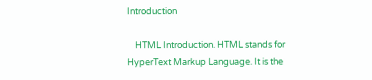Introduction

    HTML Introduction. HTML stands for HyperText Markup Language. It is the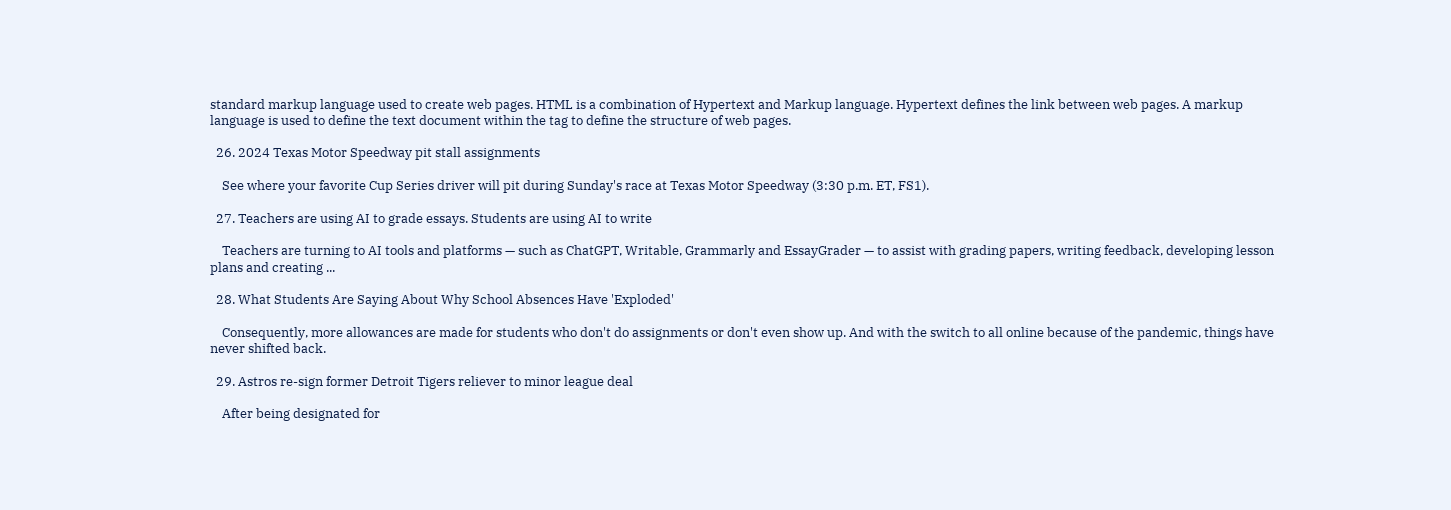standard markup language used to create web pages. HTML is a combination of Hypertext and Markup language. Hypertext defines the link between web pages. A markup language is used to define the text document within the tag to define the structure of web pages.

  26. 2024 Texas Motor Speedway pit stall assignments

    See where your favorite Cup Series driver will pit during Sunday's race at Texas Motor Speedway (3:30 p.m. ET, FS1).

  27. Teachers are using AI to grade essays. Students are using AI to write

    Teachers are turning to AI tools and platforms — such as ChatGPT, Writable, Grammarly and EssayGrader — to assist with grading papers, writing feedback, developing lesson plans and creating ...

  28. What Students Are Saying About Why School Absences Have 'Exploded'

    Consequently, more allowances are made for students who don't do assignments or don't even show up. And with the switch to all online because of the pandemic, things have never shifted back.

  29. Astros re-sign former Detroit Tigers reliever to minor league deal

    After being designated for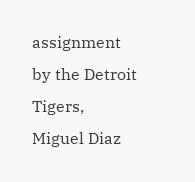assignment by the Detroit Tigers, Miguel Diaz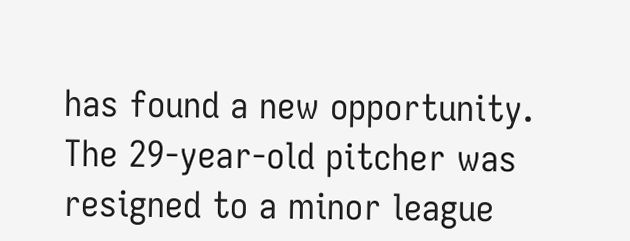has found a new opportunity. The 29-year-old pitcher was resigned to a minor league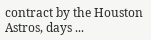contract by the Houston Astros, days ...